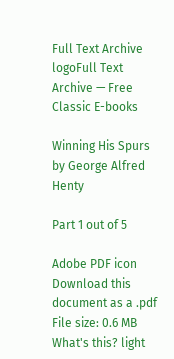Full Text Archive logoFull Text Archive — Free Classic E-books

Winning His Spurs by George Alfred Henty

Part 1 out of 5

Adobe PDF icon
Download this document as a .pdf
File size: 0.6 MB
What's this? light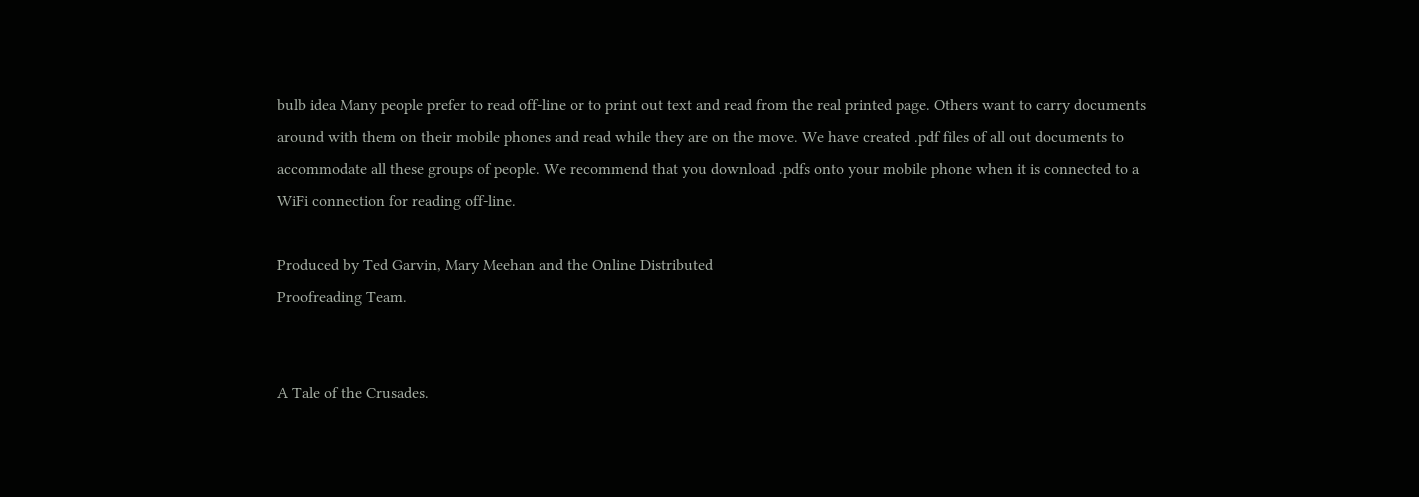bulb idea Many people prefer to read off-line or to print out text and read from the real printed page. Others want to carry documents around with them on their mobile phones and read while they are on the move. We have created .pdf files of all out documents to accommodate all these groups of people. We recommend that you download .pdfs onto your mobile phone when it is connected to a WiFi connection for reading off-line.

Produced by Ted Garvin, Mary Meehan and the Online Distributed
Proofreading Team.


A Tale of the Crusades.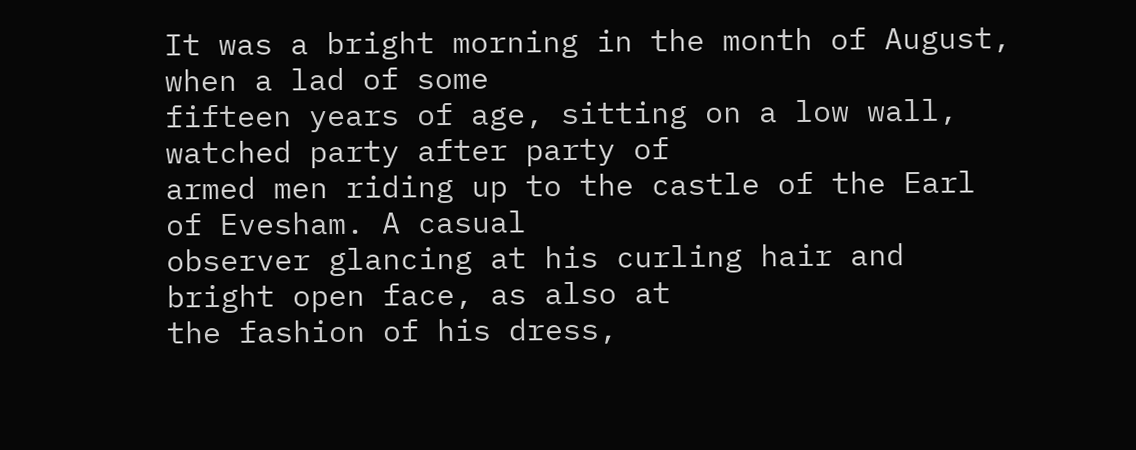It was a bright morning in the month of August, when a lad of some
fifteen years of age, sitting on a low wall, watched party after party of
armed men riding up to the castle of the Earl of Evesham. A casual
observer glancing at his curling hair and bright open face, as also at
the fashion of his dress,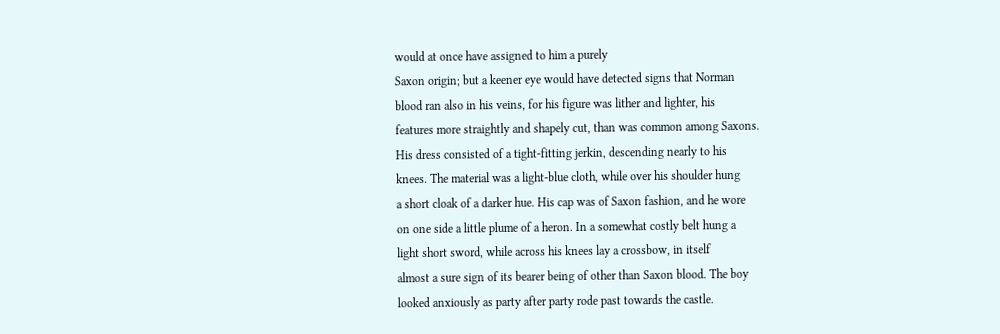would at once have assigned to him a purely
Saxon origin; but a keener eye would have detected signs that Norman
blood ran also in his veins, for his figure was lither and lighter, his
features more straightly and shapely cut, than was common among Saxons.
His dress consisted of a tight-fitting jerkin, descending nearly to his
knees. The material was a light-blue cloth, while over his shoulder hung
a short cloak of a darker hue. His cap was of Saxon fashion, and he wore
on one side a little plume of a heron. In a somewhat costly belt hung a
light short sword, while across his knees lay a crossbow, in itself
almost a sure sign of its bearer being of other than Saxon blood. The boy
looked anxiously as party after party rode past towards the castle.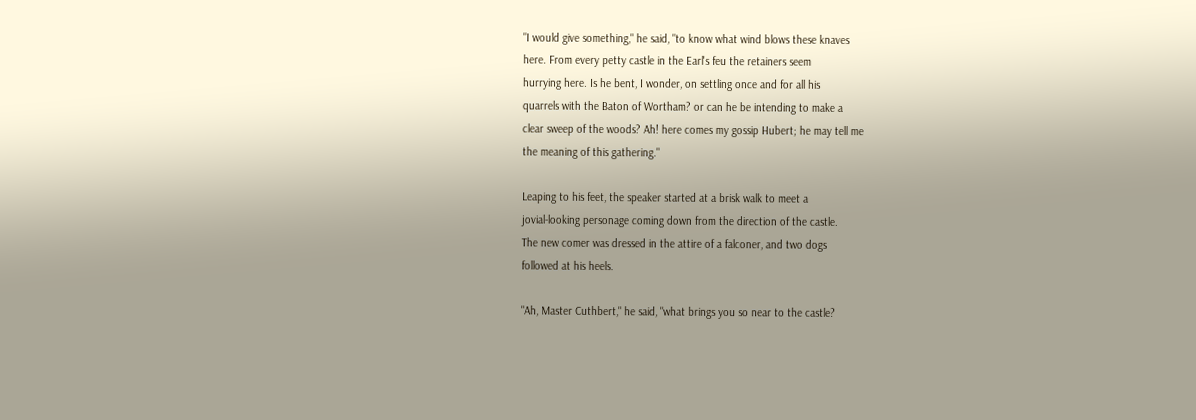"I would give something," he said, "to know what wind blows these knaves
here. From every petty castle in the Earl's feu the retainers seem
hurrying here. Is he bent, I wonder, on settling once and for all his
quarrels with the Baton of Wortham? or can he be intending to make a
clear sweep of the woods? Ah! here comes my gossip Hubert; he may tell me
the meaning of this gathering."

Leaping to his feet, the speaker started at a brisk walk to meet a
jovial-looking personage coming down from the direction of the castle.
The new comer was dressed in the attire of a falconer, and two dogs
followed at his heels.

"Ah, Master Cuthbert," he said, "what brings you so near to the castle?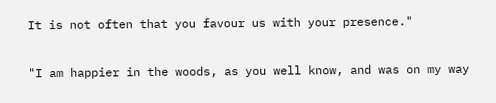It is not often that you favour us with your presence."

"I am happier in the woods, as you well know, and was on my way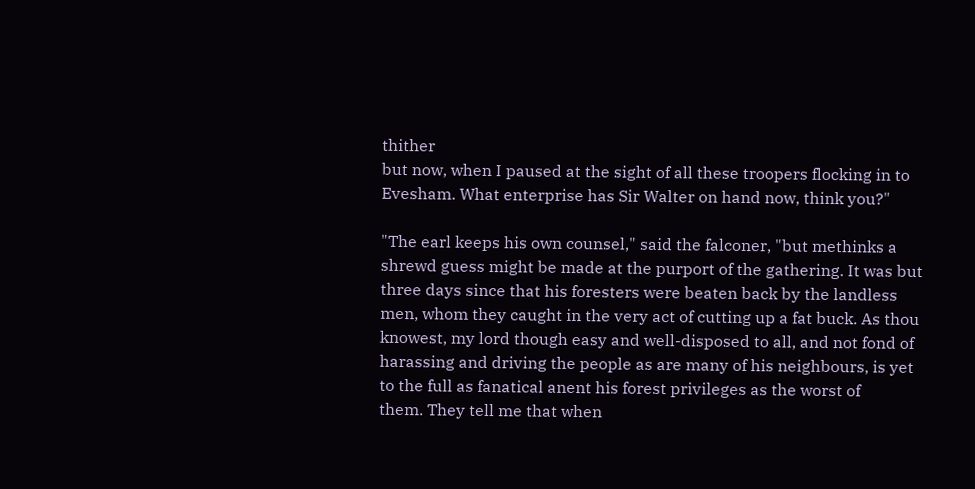thither
but now, when I paused at the sight of all these troopers flocking in to
Evesham. What enterprise has Sir Walter on hand now, think you?"

"The earl keeps his own counsel," said the falconer, "but methinks a
shrewd guess might be made at the purport of the gathering. It was but
three days since that his foresters were beaten back by the landless
men, whom they caught in the very act of cutting up a fat buck. As thou
knowest, my lord though easy and well-disposed to all, and not fond of
harassing and driving the people as are many of his neighbours, is yet
to the full as fanatical anent his forest privileges as the worst of
them. They tell me that when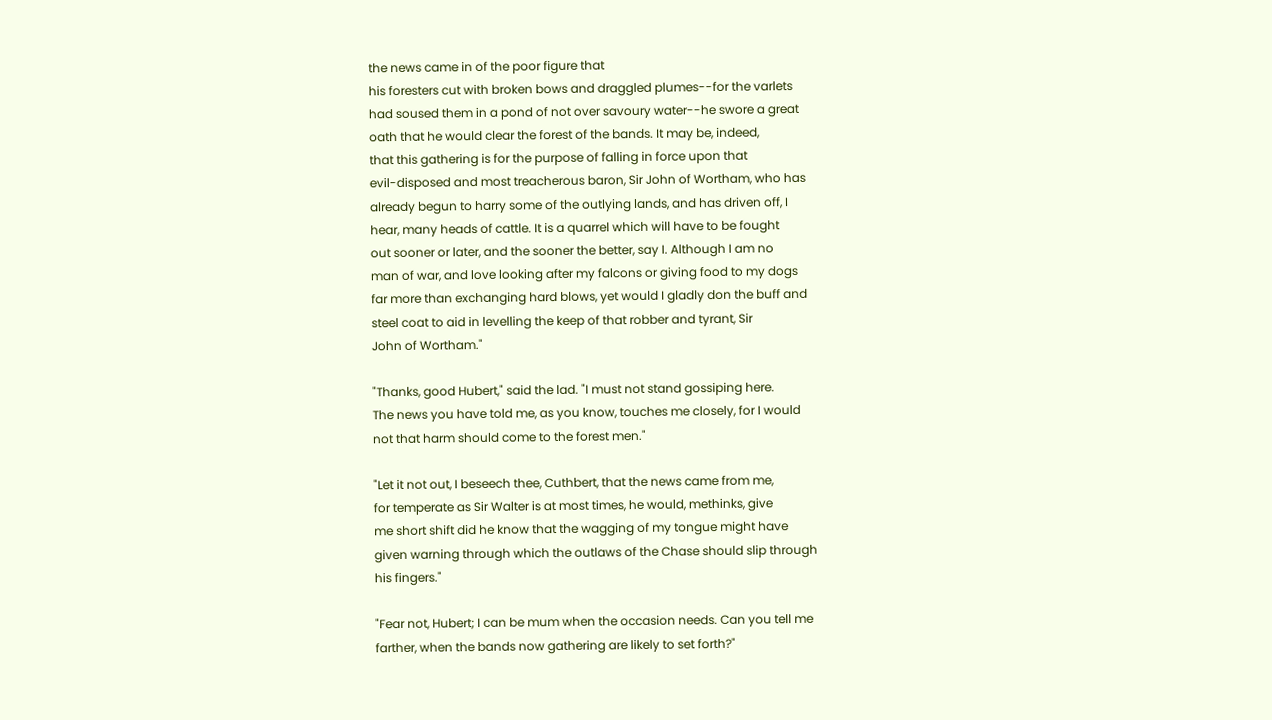the news came in of the poor figure that
his foresters cut with broken bows and draggled plumes--for the varlets
had soused them in a pond of not over savoury water--he swore a great
oath that he would clear the forest of the bands. It may be, indeed,
that this gathering is for the purpose of falling in force upon that
evil-disposed and most treacherous baron, Sir John of Wortham, who has
already begun to harry some of the outlying lands, and has driven off, I
hear, many heads of cattle. It is a quarrel which will have to be fought
out sooner or later, and the sooner the better, say I. Although I am no
man of war, and love looking after my falcons or giving food to my dogs
far more than exchanging hard blows, yet would I gladly don the buff and
steel coat to aid in levelling the keep of that robber and tyrant, Sir
John of Wortham."

"Thanks, good Hubert," said the lad. "I must not stand gossiping here.
The news you have told me, as you know, touches me closely, for I would
not that harm should come to the forest men."

"Let it not out, I beseech thee, Cuthbert, that the news came from me,
for temperate as Sir Walter is at most times, he would, methinks, give
me short shift did he know that the wagging of my tongue might have
given warning through which the outlaws of the Chase should slip through
his fingers."

"Fear not, Hubert; I can be mum when the occasion needs. Can you tell me
farther, when the bands now gathering are likely to set forth?"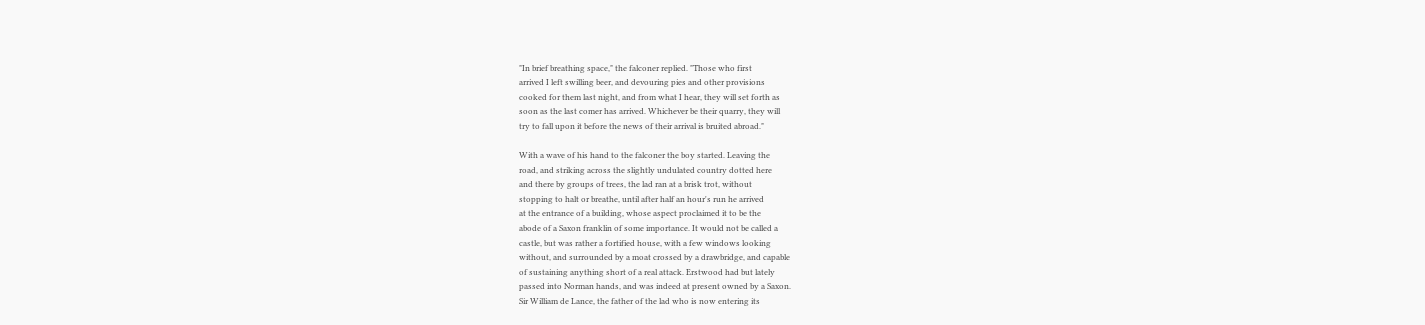"In brief breathing space," the falconer replied. "Those who first
arrived I left swilling beer, and devouring pies and other provisions
cooked for them last night, and from what I hear, they will set forth as
soon as the last comer has arrived. Whichever be their quarry, they will
try to fall upon it before the news of their arrival is bruited abroad."

With a wave of his hand to the falconer the boy started. Leaving the
road, and striking across the slightly undulated country dotted here
and there by groups of trees, the lad ran at a brisk trot, without
stopping to halt or breathe, until after half an hour's run he arrived
at the entrance of a building, whose aspect proclaimed it to be the
abode of a Saxon franklin of some importance. It would not be called a
castle, but was rather a fortified house, with a few windows looking
without, and surrounded by a moat crossed by a drawbridge, and capable
of sustaining anything short of a real attack. Erstwood had but lately
passed into Norman hands, and was indeed at present owned by a Saxon.
Sir William de Lance, the father of the lad who is now entering its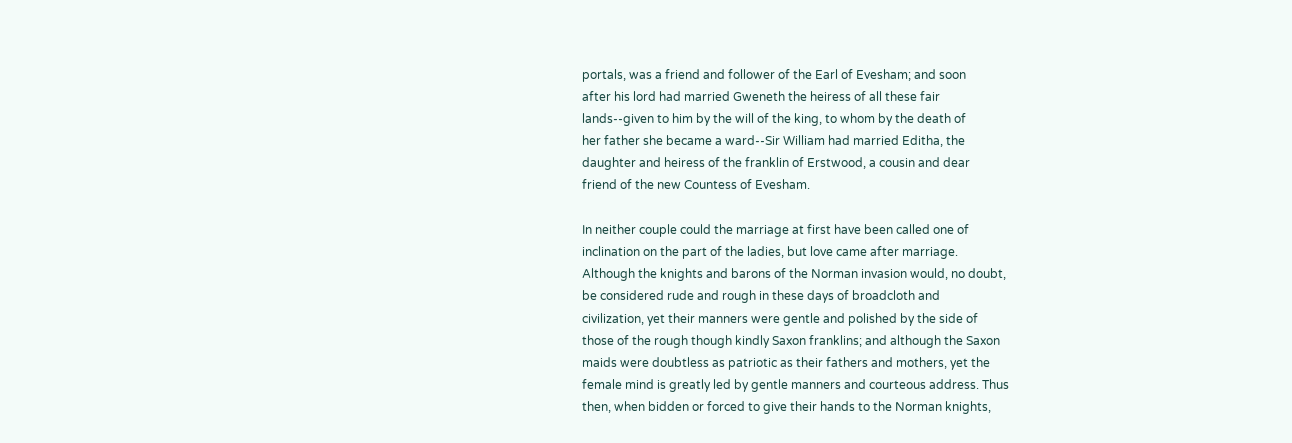portals, was a friend and follower of the Earl of Evesham; and soon
after his lord had married Gweneth the heiress of all these fair
lands--given to him by the will of the king, to whom by the death of
her father she became a ward--Sir William had married Editha, the
daughter and heiress of the franklin of Erstwood, a cousin and dear
friend of the new Countess of Evesham.

In neither couple could the marriage at first have been called one of
inclination on the part of the ladies, but love came after marriage.
Although the knights and barons of the Norman invasion would, no doubt,
be considered rude and rough in these days of broadcloth and
civilization, yet their manners were gentle and polished by the side of
those of the rough though kindly Saxon franklins; and although the Saxon
maids were doubtless as patriotic as their fathers and mothers, yet the
female mind is greatly led by gentle manners and courteous address. Thus
then, when bidden or forced to give their hands to the Norman knights,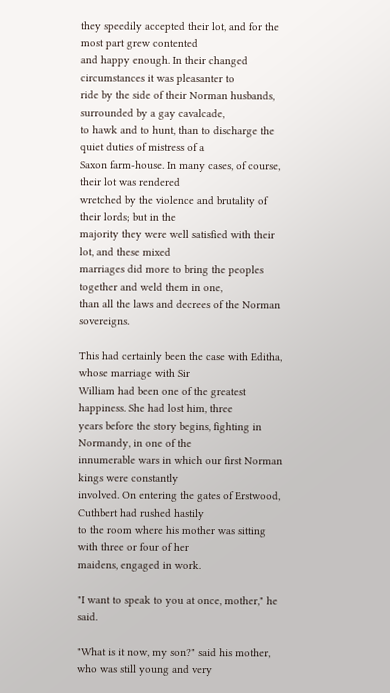they speedily accepted their lot, and for the most part grew contented
and happy enough. In their changed circumstances it was pleasanter to
ride by the side of their Norman husbands, surrounded by a gay cavalcade,
to hawk and to hunt, than to discharge the quiet duties of mistress of a
Saxon farm-house. In many cases, of course, their lot was rendered
wretched by the violence and brutality of their lords; but in the
majority they were well satisfied with their lot, and these mixed
marriages did more to bring the peoples together and weld them in one,
than all the laws and decrees of the Norman sovereigns.

This had certainly been the case with Editha, whose marriage with Sir
William had been one of the greatest happiness. She had lost him, three
years before the story begins, fighting in Normandy, in one of the
innumerable wars in which our first Norman kings were constantly
involved. On entering the gates of Erstwood, Cuthbert had rushed hastily
to the room where his mother was sitting with three or four of her
maidens, engaged in work.

"I want to speak to you at once, mother," he said.

"What is it now, my son?" said his mother, who was still young and very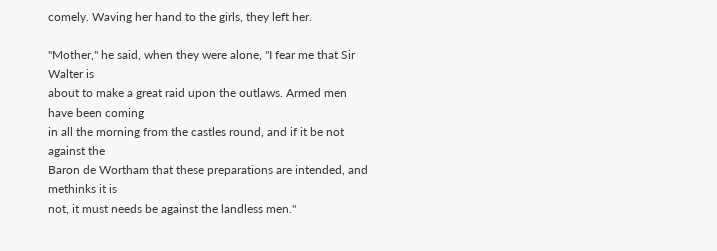comely. Waving her hand to the girls, they left her.

"Mother," he said, when they were alone, "I fear me that Sir Walter is
about to make a great raid upon the outlaws. Armed men have been coming
in all the morning from the castles round, and if it be not against the
Baron de Wortham that these preparations are intended, and methinks it is
not, it must needs be against the landless men."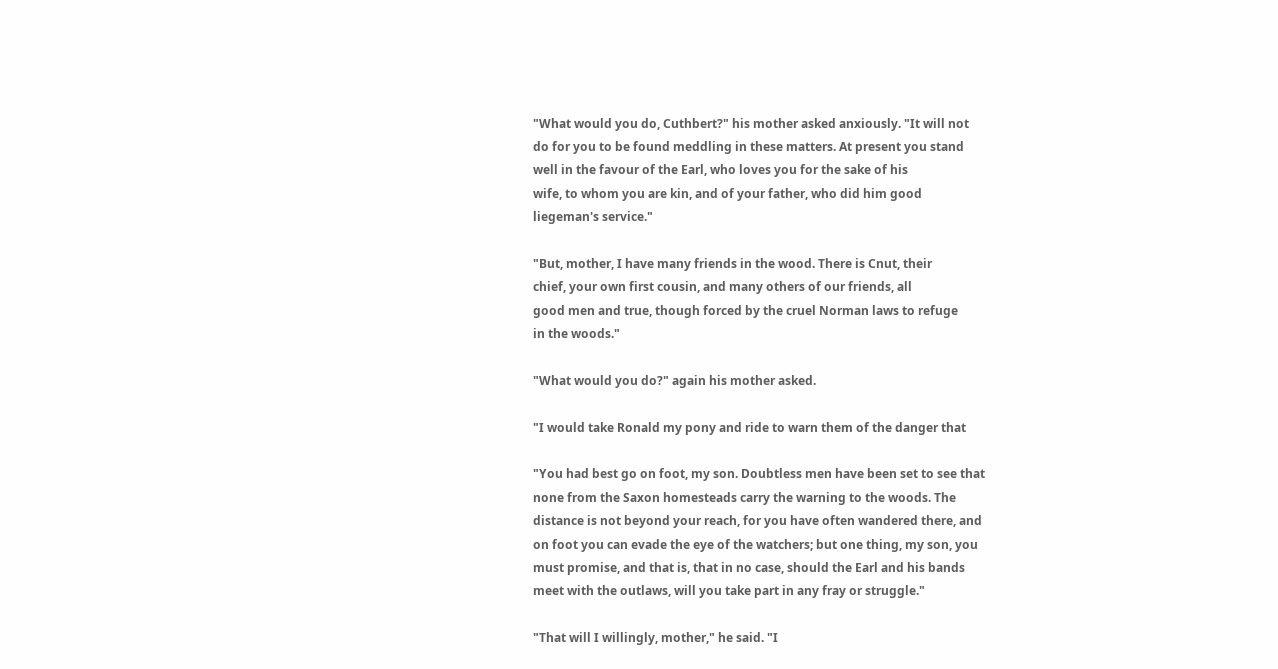"What would you do, Cuthbert?" his mother asked anxiously. "It will not
do for you to be found meddling in these matters. At present you stand
well in the favour of the Earl, who loves you for the sake of his
wife, to whom you are kin, and of your father, who did him good
liegeman's service."

"But, mother, I have many friends in the wood. There is Cnut, their
chief, your own first cousin, and many others of our friends, all
good men and true, though forced by the cruel Norman laws to refuge
in the woods."

"What would you do?" again his mother asked.

"I would take Ronald my pony and ride to warn them of the danger that

"You had best go on foot, my son. Doubtless men have been set to see that
none from the Saxon homesteads carry the warning to the woods. The
distance is not beyond your reach, for you have often wandered there, and
on foot you can evade the eye of the watchers; but one thing, my son, you
must promise, and that is, that in no case, should the Earl and his bands
meet with the outlaws, will you take part in any fray or struggle."

"That will I willingly, mother," he said. "I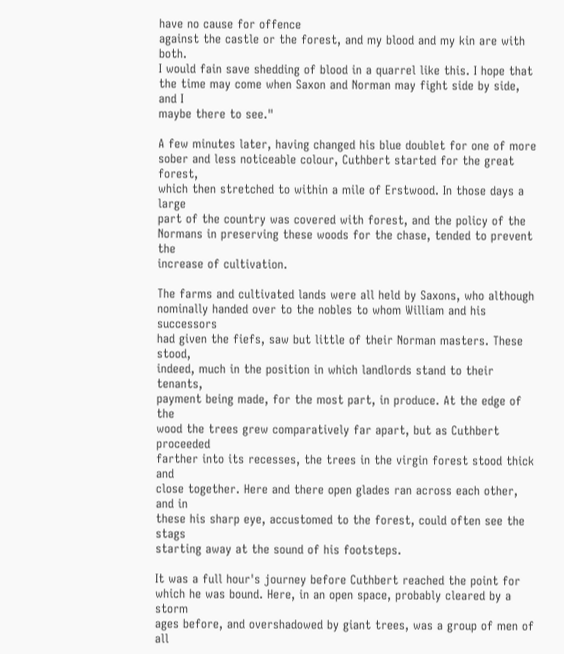have no cause for offence
against the castle or the forest, and my blood and my kin are with both.
I would fain save shedding of blood in a quarrel like this. I hope that
the time may come when Saxon and Norman may fight side by side, and I
maybe there to see."

A few minutes later, having changed his blue doublet for one of more
sober and less noticeable colour, Cuthbert started for the great forest,
which then stretched to within a mile of Erstwood. In those days a large
part of the country was covered with forest, and the policy of the
Normans in preserving these woods for the chase, tended to prevent the
increase of cultivation.

The farms and cultivated lands were all held by Saxons, who although
nominally handed over to the nobles to whom William and his successors
had given the fiefs, saw but little of their Norman masters. These stood,
indeed, much in the position in which landlords stand to their tenants,
payment being made, for the most part, in produce. At the edge of the
wood the trees grew comparatively far apart, but as Cuthbert proceeded
farther into its recesses, the trees in the virgin forest stood thick and
close together. Here and there open glades ran across each other, and in
these his sharp eye, accustomed to the forest, could often see the stags
starting away at the sound of his footsteps.

It was a full hour's journey before Cuthbert reached the point for
which he was bound. Here, in an open space, probably cleared by a storm
ages before, and overshadowed by giant trees, was a group of men of all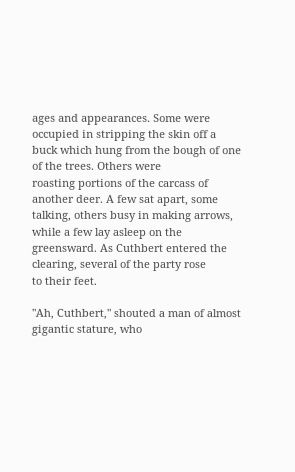ages and appearances. Some were occupied in stripping the skin off a
buck which hung from the bough of one of the trees. Others were
roasting portions of the carcass of another deer. A few sat apart, some
talking, others busy in making arrows, while a few lay asleep on the
greensward. As Cuthbert entered the clearing, several of the party rose
to their feet.

"Ah, Cuthbert," shouted a man of almost gigantic stature, who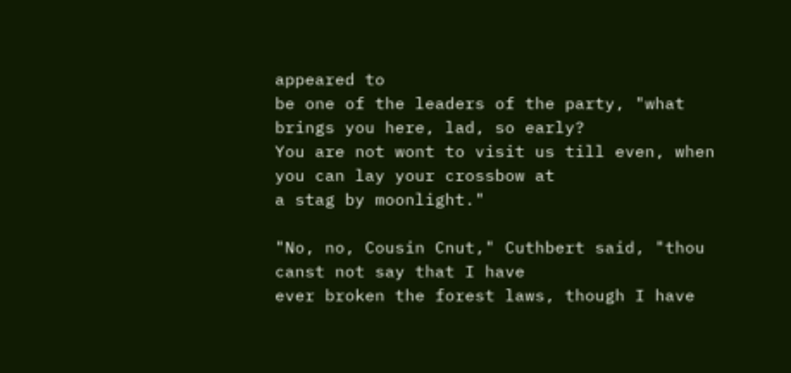appeared to
be one of the leaders of the party, "what brings you here, lad, so early?
You are not wont to visit us till even, when you can lay your crossbow at
a stag by moonlight."

"No, no, Cousin Cnut," Cuthbert said, "thou canst not say that I have
ever broken the forest laws, though I have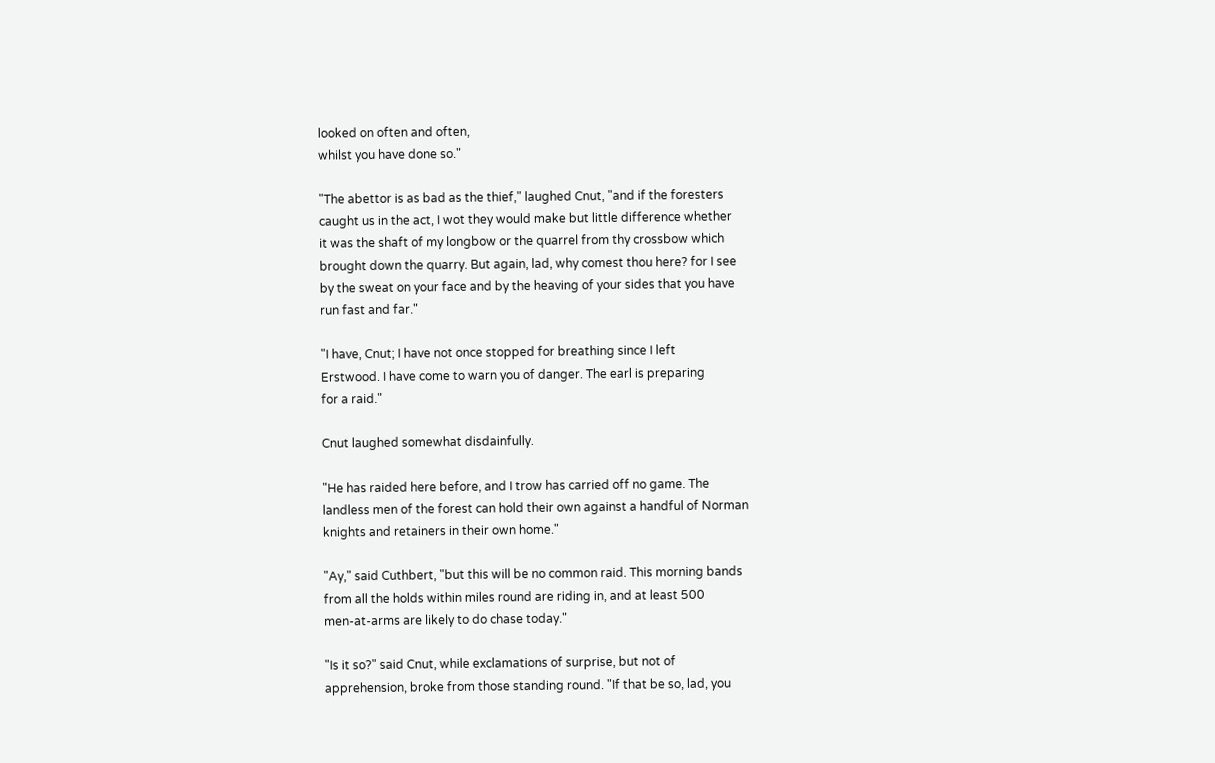looked on often and often,
whilst you have done so."

"The abettor is as bad as the thief," laughed Cnut, "and if the foresters
caught us in the act, I wot they would make but little difference whether
it was the shaft of my longbow or the quarrel from thy crossbow which
brought down the quarry. But again, lad, why comest thou here? for I see
by the sweat on your face and by the heaving of your sides that you have
run fast and far."

"I have, Cnut; I have not once stopped for breathing since I left
Erstwood. I have come to warn you of danger. The earl is preparing
for a raid."

Cnut laughed somewhat disdainfully.

"He has raided here before, and I trow has carried off no game. The
landless men of the forest can hold their own against a handful of Norman
knights and retainers in their own home."

"Ay," said Cuthbert, "but this will be no common raid. This morning bands
from all the holds within miles round are riding in, and at least 500
men-at-arms are likely to do chase today."

"Is it so?" said Cnut, while exclamations of surprise, but not of
apprehension, broke from those standing round. "If that be so, lad, you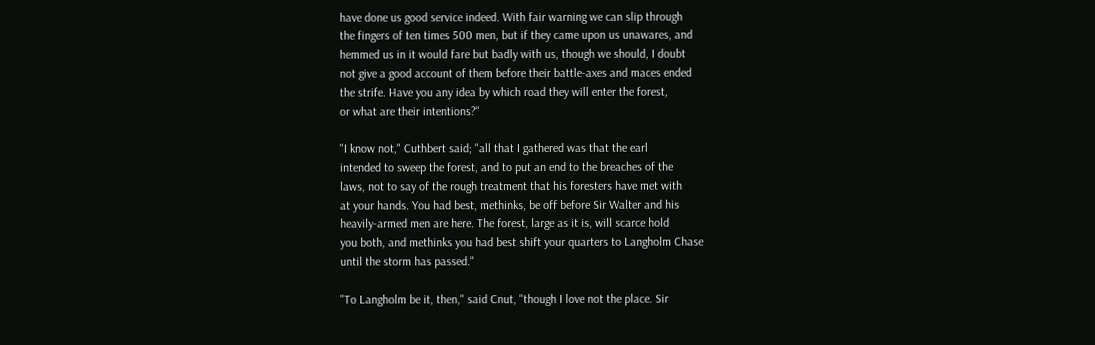have done us good service indeed. With fair warning we can slip through
the fingers of ten times 500 men, but if they came upon us unawares, and
hemmed us in it would fare but badly with us, though we should, I doubt
not give a good account of them before their battle-axes and maces ended
the strife. Have you any idea by which road they will enter the forest,
or what are their intentions?"

"I know not," Cuthbert said; "all that I gathered was that the earl
intended to sweep the forest, and to put an end to the breaches of the
laws, not to say of the rough treatment that his foresters have met with
at your hands. You had best, methinks, be off before Sir Walter and his
heavily-armed men are here. The forest, large as it is, will scarce hold
you both, and methinks you had best shift your quarters to Langholm Chase
until the storm has passed."

"To Langholm be it, then," said Cnut, "though I love not the place. Sir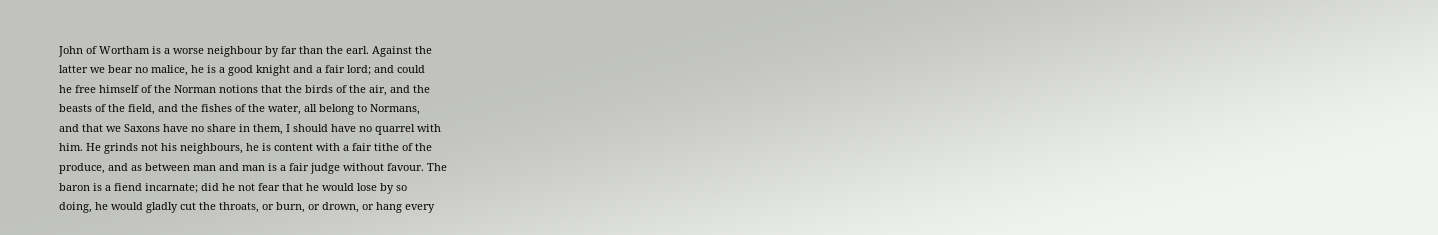John of Wortham is a worse neighbour by far than the earl. Against the
latter we bear no malice, he is a good knight and a fair lord; and could
he free himself of the Norman notions that the birds of the air, and the
beasts of the field, and the fishes of the water, all belong to Normans,
and that we Saxons have no share in them, I should have no quarrel with
him. He grinds not his neighbours, he is content with a fair tithe of the
produce, and as between man and man is a fair judge without favour. The
baron is a fiend incarnate; did he not fear that he would lose by so
doing, he would gladly cut the throats, or burn, or drown, or hang every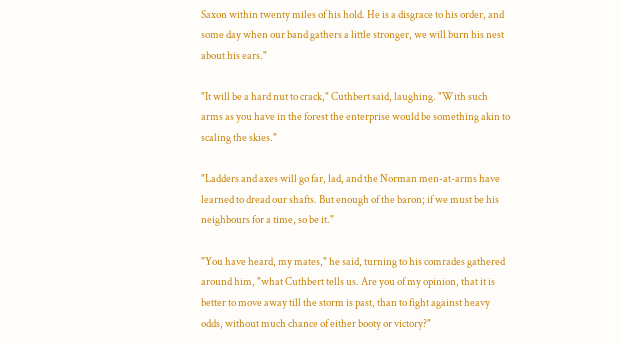Saxon within twenty miles of his hold. He is a disgrace to his order, and
some day when our band gathers a little stronger, we will burn his nest
about his ears."

"It will be a hard nut to crack," Cuthbert said, laughing. "With such
arms as you have in the forest the enterprise would be something akin to
scaling the skies."

"Ladders and axes will go far, lad, and the Norman men-at-arms have
learned to dread our shafts. But enough of the baron; if we must be his
neighbours for a time, so be it."

"You have heard, my mates," he said, turning to his comrades gathered
around him, "what Cuthbert tells us. Are you of my opinion, that it is
better to move away till the storm is past, than to fight against heavy
odds, without much chance of either booty or victory?"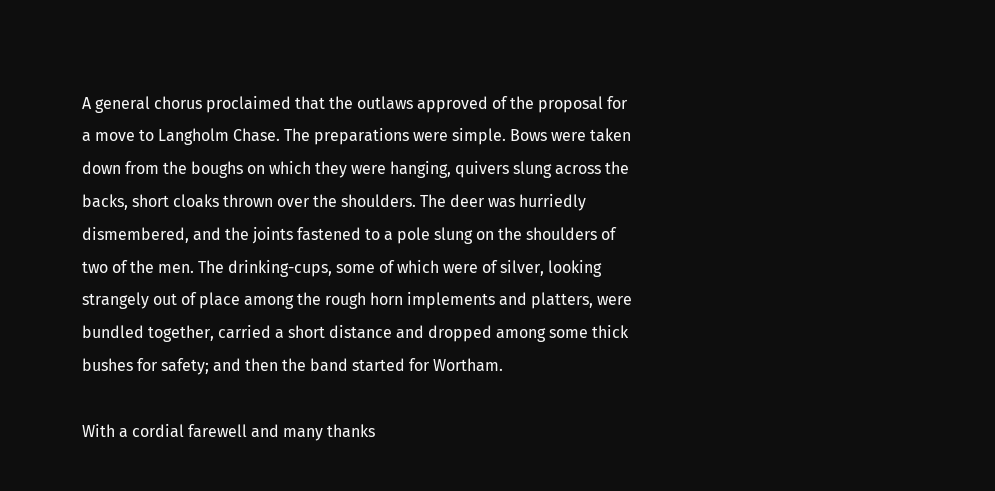A general chorus proclaimed that the outlaws approved of the proposal for
a move to Langholm Chase. The preparations were simple. Bows were taken
down from the boughs on which they were hanging, quivers slung across the
backs, short cloaks thrown over the shoulders. The deer was hurriedly
dismembered, and the joints fastened to a pole slung on the shoulders of
two of the men. The drinking-cups, some of which were of silver, looking
strangely out of place among the rough horn implements and platters, were
bundled together, carried a short distance and dropped among some thick
bushes for safety; and then the band started for Wortham.

With a cordial farewell and many thanks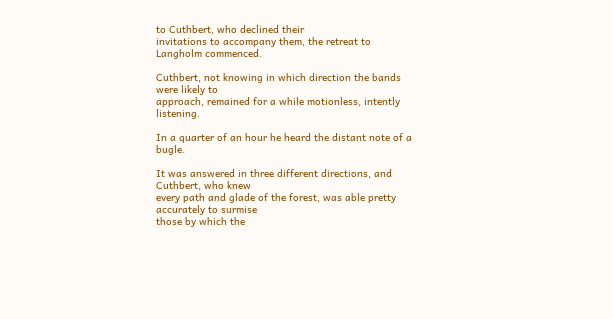to Cuthbert, who declined their
invitations to accompany them, the retreat to Langholm commenced.

Cuthbert, not knowing in which direction the bands were likely to
approach, remained for a while motionless, intently listening.

In a quarter of an hour he heard the distant note of a bugle.

It was answered in three different directions, and Cuthbert, who knew
every path and glade of the forest, was able pretty accurately to surmise
those by which the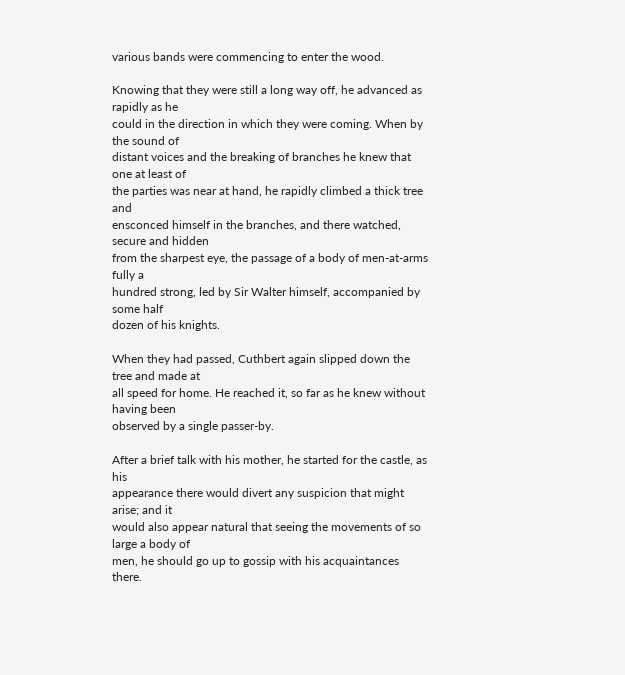various bands were commencing to enter the wood.

Knowing that they were still a long way off, he advanced as rapidly as he
could in the direction in which they were coming. When by the sound of
distant voices and the breaking of branches he knew that one at least of
the parties was near at hand, he rapidly climbed a thick tree and
ensconced himself in the branches, and there watched, secure and hidden
from the sharpest eye, the passage of a body of men-at-arms fully a
hundred strong, led by Sir Walter himself, accompanied by some half
dozen of his knights.

When they had passed, Cuthbert again slipped down the tree and made at
all speed for home. He reached it, so far as he knew without having been
observed by a single passer-by.

After a brief talk with his mother, he started for the castle, as his
appearance there would divert any suspicion that might arise; and it
would also appear natural that seeing the movements of so large a body of
men, he should go up to gossip with his acquaintances there.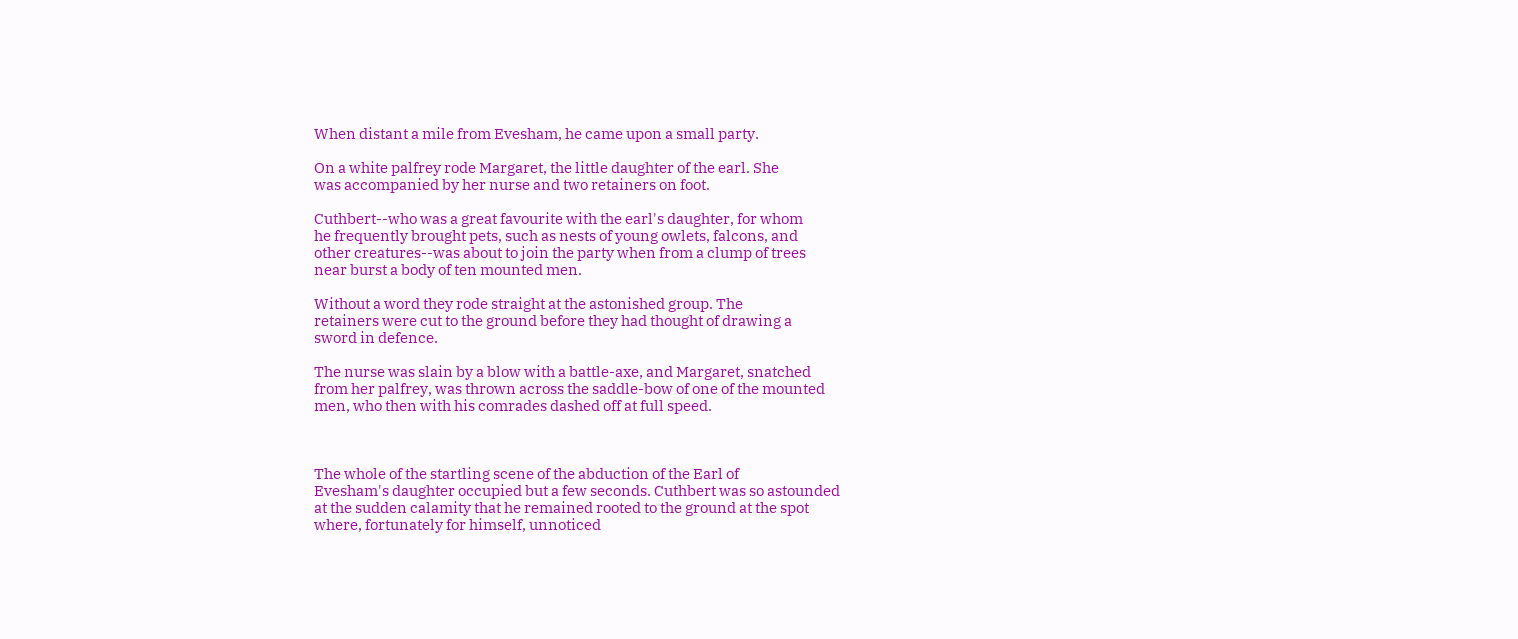When distant a mile from Evesham, he came upon a small party.

On a white palfrey rode Margaret, the little daughter of the earl. She
was accompanied by her nurse and two retainers on foot.

Cuthbert--who was a great favourite with the earl's daughter, for whom
he frequently brought pets, such as nests of young owlets, falcons, and
other creatures--was about to join the party when from a clump of trees
near burst a body of ten mounted men.

Without a word they rode straight at the astonished group. The
retainers were cut to the ground before they had thought of drawing a
sword in defence.

The nurse was slain by a blow with a battle-axe, and Margaret, snatched
from her palfrey, was thrown across the saddle-bow of one of the mounted
men, who then with his comrades dashed off at full speed.



The whole of the startling scene of the abduction of the Earl of
Evesham's daughter occupied but a few seconds. Cuthbert was so astounded
at the sudden calamity that he remained rooted to the ground at the spot
where, fortunately for himself, unnoticed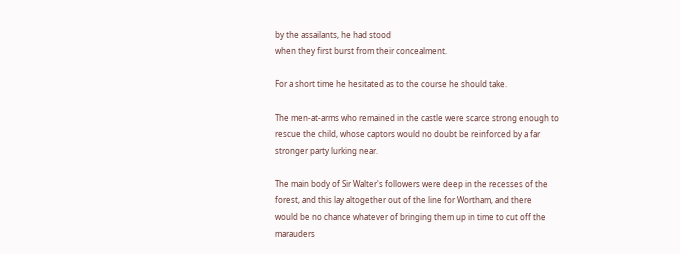by the assailants, he had stood
when they first burst from their concealment.

For a short time he hesitated as to the course he should take.

The men-at-arms who remained in the castle were scarce strong enough to
rescue the child, whose captors would no doubt be reinforced by a far
stronger party lurking near.

The main body of Sir Walter's followers were deep in the recesses of the
forest, and this lay altogether out of the line for Wortham, and there
would be no chance whatever of bringing them up in time to cut off the
marauders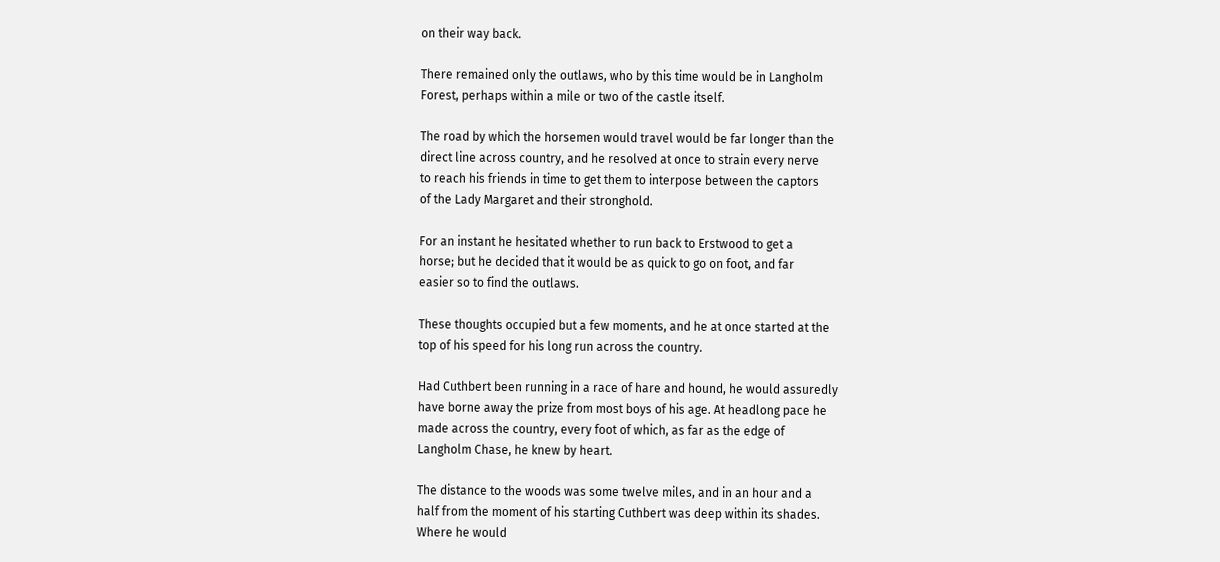on their way back.

There remained only the outlaws, who by this time would be in Langholm
Forest, perhaps within a mile or two of the castle itself.

The road by which the horsemen would travel would be far longer than the
direct line across country, and he resolved at once to strain every nerve
to reach his friends in time to get them to interpose between the captors
of the Lady Margaret and their stronghold.

For an instant he hesitated whether to run back to Erstwood to get a
horse; but he decided that it would be as quick to go on foot, and far
easier so to find the outlaws.

These thoughts occupied but a few moments, and he at once started at the
top of his speed for his long run across the country.

Had Cuthbert been running in a race of hare and hound, he would assuredly
have borne away the prize from most boys of his age. At headlong pace he
made across the country, every foot of which, as far as the edge of
Langholm Chase, he knew by heart.

The distance to the woods was some twelve miles, and in an hour and a
half from the moment of his starting Cuthbert was deep within its shades.
Where he would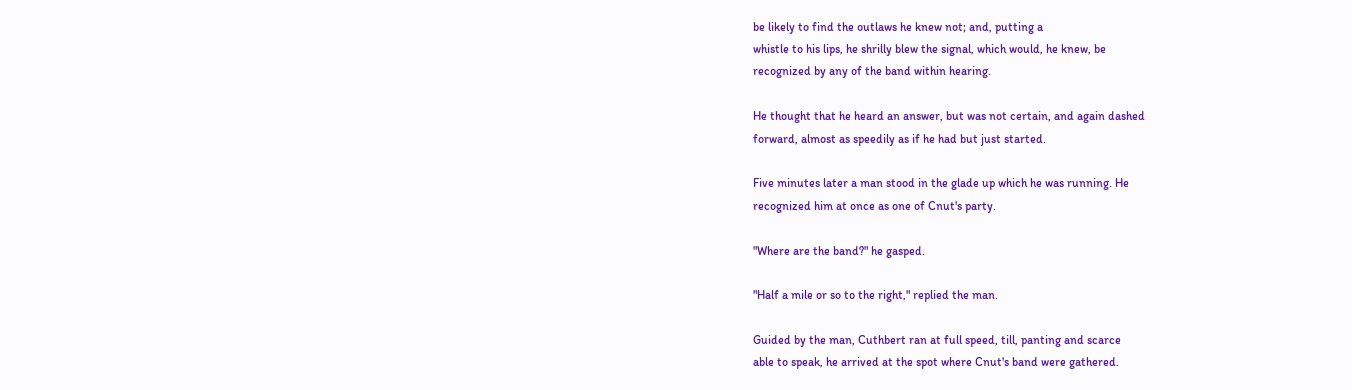be likely to find the outlaws he knew not; and, putting a
whistle to his lips, he shrilly blew the signal, which would, he knew, be
recognized by any of the band within hearing.

He thought that he heard an answer, but was not certain, and again dashed
forward, almost as speedily as if he had but just started.

Five minutes later a man stood in the glade up which he was running. He
recognized him at once as one of Cnut's party.

"Where are the band?" he gasped.

"Half a mile or so to the right," replied the man.

Guided by the man, Cuthbert ran at full speed, till, panting and scarce
able to speak, he arrived at the spot where Cnut's band were gathered.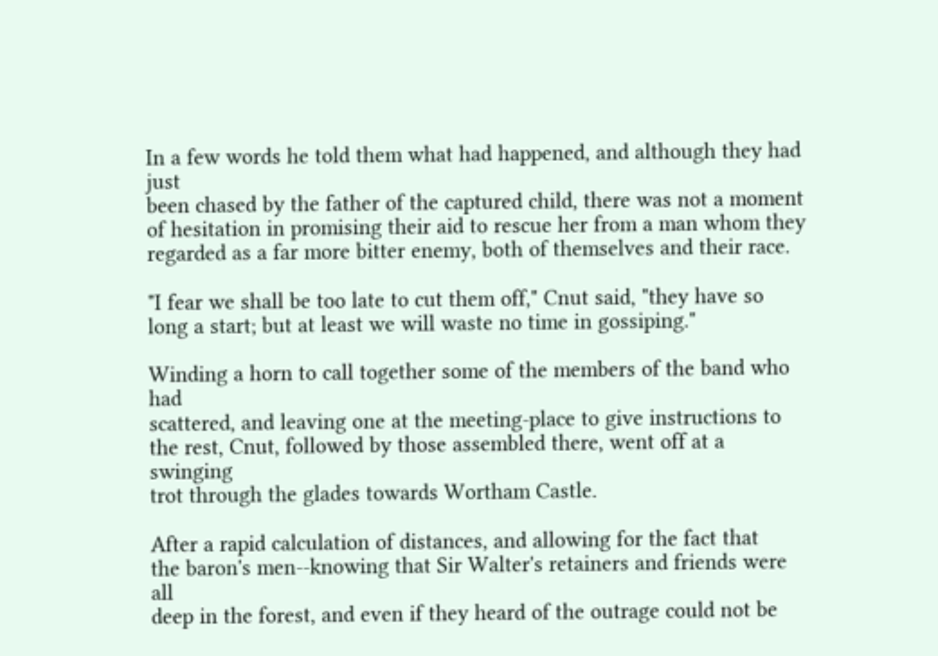In a few words he told them what had happened, and although they had just
been chased by the father of the captured child, there was not a moment
of hesitation in promising their aid to rescue her from a man whom they
regarded as a far more bitter enemy, both of themselves and their race.

"I fear we shall be too late to cut them off," Cnut said, "they have so
long a start; but at least we will waste no time in gossiping."

Winding a horn to call together some of the members of the band who had
scattered, and leaving one at the meeting-place to give instructions to
the rest, Cnut, followed by those assembled there, went off at a swinging
trot through the glades towards Wortham Castle.

After a rapid calculation of distances, and allowing for the fact that
the baron's men--knowing that Sir Walter's retainers and friends were all
deep in the forest, and even if they heard of the outrage could not be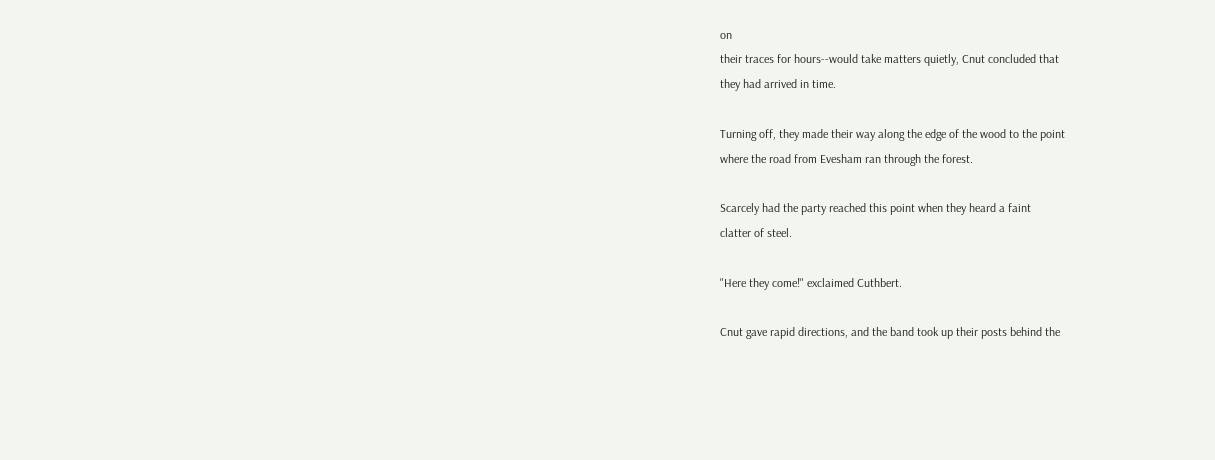on
their traces for hours--would take matters quietly, Cnut concluded that
they had arrived in time.

Turning off, they made their way along the edge of the wood to the point
where the road from Evesham ran through the forest.

Scarcely had the party reached this point when they heard a faint
clatter of steel.

"Here they come!" exclaimed Cuthbert.

Cnut gave rapid directions, and the band took up their posts behind the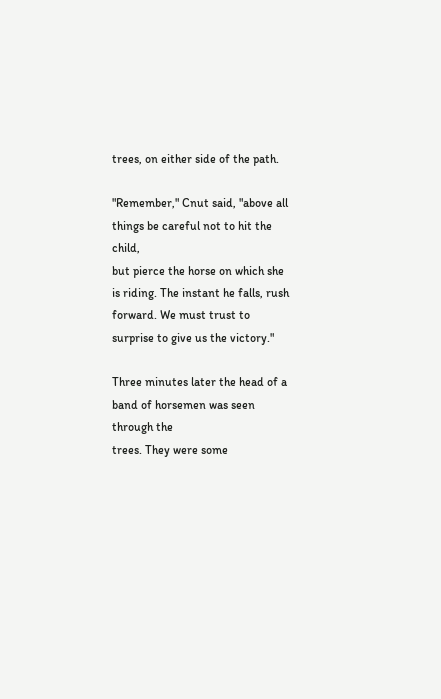trees, on either side of the path.

"Remember," Cnut said, "above all things be careful not to hit the child,
but pierce the horse on which she is riding. The instant he falls, rush
forward. We must trust to surprise to give us the victory."

Three minutes later the head of a band of horsemen was seen through the
trees. They were some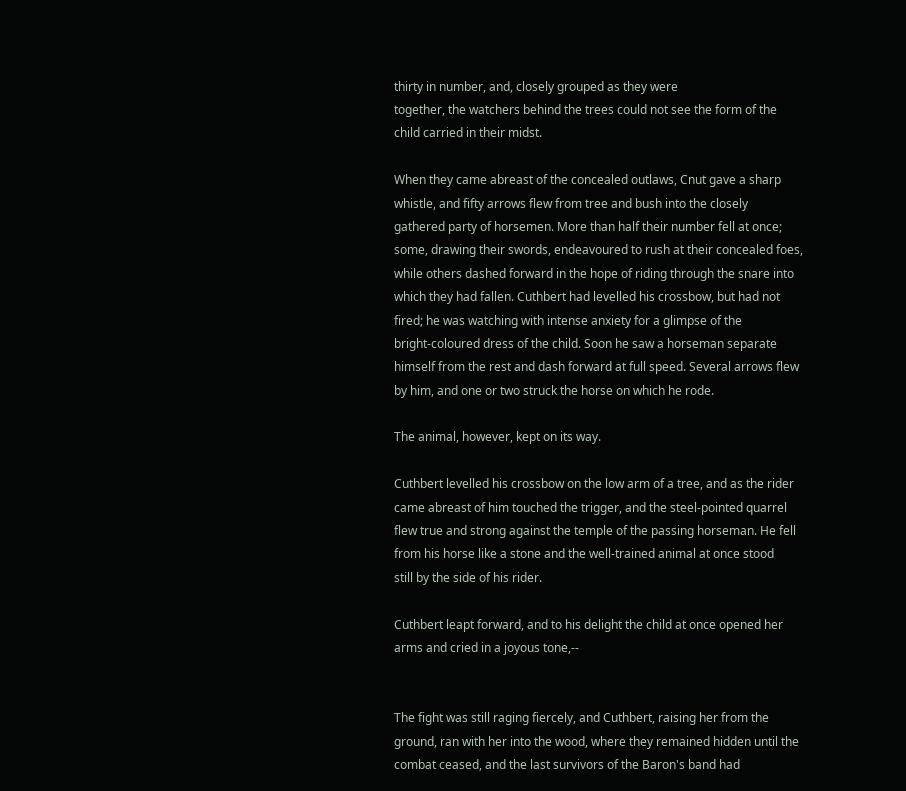thirty in number, and, closely grouped as they were
together, the watchers behind the trees could not see the form of the
child carried in their midst.

When they came abreast of the concealed outlaws, Cnut gave a sharp
whistle, and fifty arrows flew from tree and bush into the closely
gathered party of horsemen. More than half their number fell at once;
some, drawing their swords, endeavoured to rush at their concealed foes,
while others dashed forward in the hope of riding through the snare into
which they had fallen. Cuthbert had levelled his crossbow, but had not
fired; he was watching with intense anxiety for a glimpse of the
bright-coloured dress of the child. Soon he saw a horseman separate
himself from the rest and dash forward at full speed. Several arrows flew
by him, and one or two struck the horse on which he rode.

The animal, however, kept on its way.

Cuthbert levelled his crossbow on the low arm of a tree, and as the rider
came abreast of him touched the trigger, and the steel-pointed quarrel
flew true and strong against the temple of the passing horseman. He fell
from his horse like a stone and the well-trained animal at once stood
still by the side of his rider.

Cuthbert leapt forward, and to his delight the child at once opened her
arms and cried in a joyous tone,--


The fight was still raging fiercely, and Cuthbert, raising her from the
ground, ran with her into the wood, where they remained hidden until the
combat ceased, and the last survivors of the Baron's band had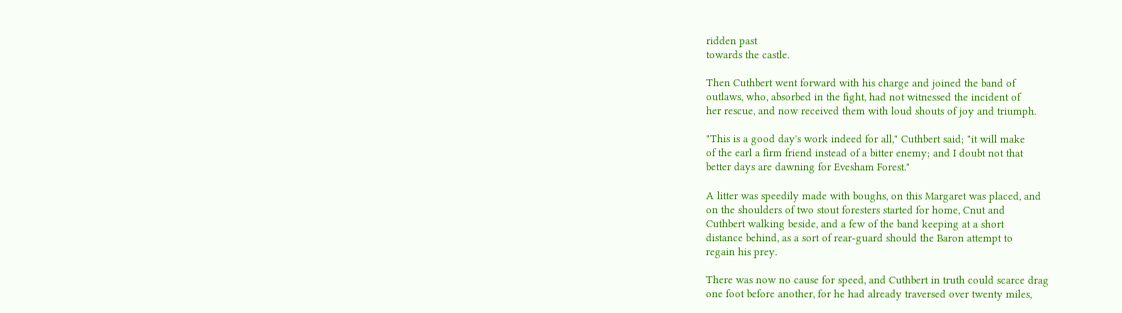ridden past
towards the castle.

Then Cuthbert went forward with his charge and joined the band of
outlaws, who, absorbed in the fight, had not witnessed the incident of
her rescue, and now received them with loud shouts of joy and triumph.

"This is a good day's work indeed for all," Cuthbert said; "it will make
of the earl a firm friend instead of a bitter enemy; and I doubt not that
better days are dawning for Evesham Forest."

A litter was speedily made with boughs, on this Margaret was placed, and
on the shoulders of two stout foresters started for home, Cnut and
Cuthbert walking beside, and a few of the band keeping at a short
distance behind, as a sort of rear-guard should the Baron attempt to
regain his prey.

There was now no cause for speed, and Cuthbert in truth could scarce drag
one foot before another, for he had already traversed over twenty miles,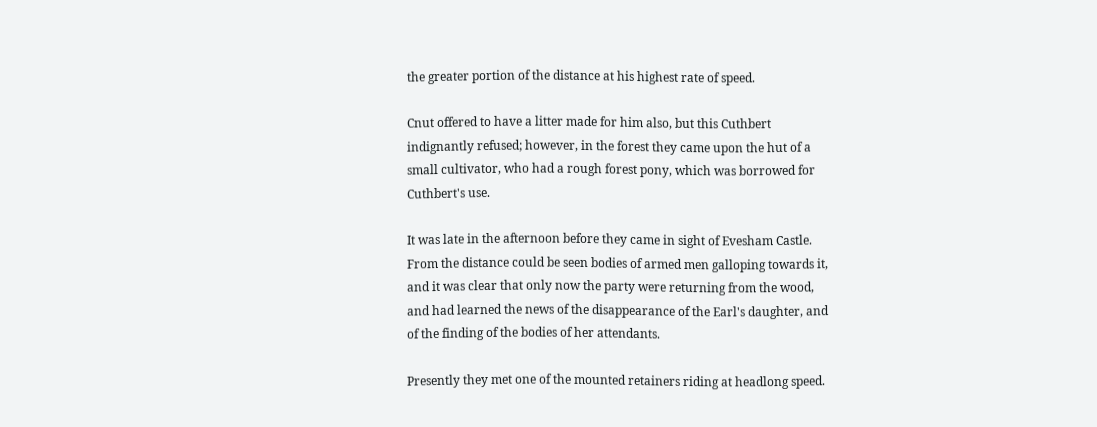the greater portion of the distance at his highest rate of speed.

Cnut offered to have a litter made for him also, but this Cuthbert
indignantly refused; however, in the forest they came upon the hut of a
small cultivator, who had a rough forest pony, which was borrowed for
Cuthbert's use.

It was late in the afternoon before they came in sight of Evesham Castle.
From the distance could be seen bodies of armed men galloping towards it,
and it was clear that only now the party were returning from the wood,
and had learned the news of the disappearance of the Earl's daughter, and
of the finding of the bodies of her attendants.

Presently they met one of the mounted retainers riding at headlong speed.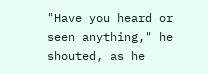"Have you heard or seen anything," he shouted, as he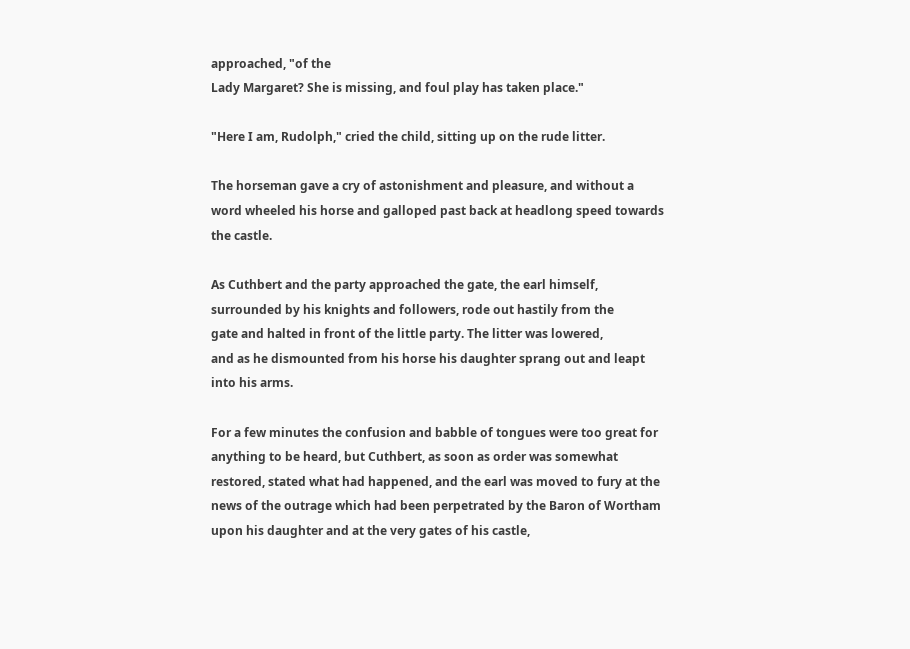approached, "of the
Lady Margaret? She is missing, and foul play has taken place."

"Here I am, Rudolph," cried the child, sitting up on the rude litter.

The horseman gave a cry of astonishment and pleasure, and without a
word wheeled his horse and galloped past back at headlong speed towards
the castle.

As Cuthbert and the party approached the gate, the earl himself,
surrounded by his knights and followers, rode out hastily from the
gate and halted in front of the little party. The litter was lowered,
and as he dismounted from his horse his daughter sprang out and leapt
into his arms.

For a few minutes the confusion and babble of tongues were too great for
anything to be heard, but Cuthbert, as soon as order was somewhat
restored, stated what had happened, and the earl was moved to fury at the
news of the outrage which had been perpetrated by the Baron of Wortham
upon his daughter and at the very gates of his castle,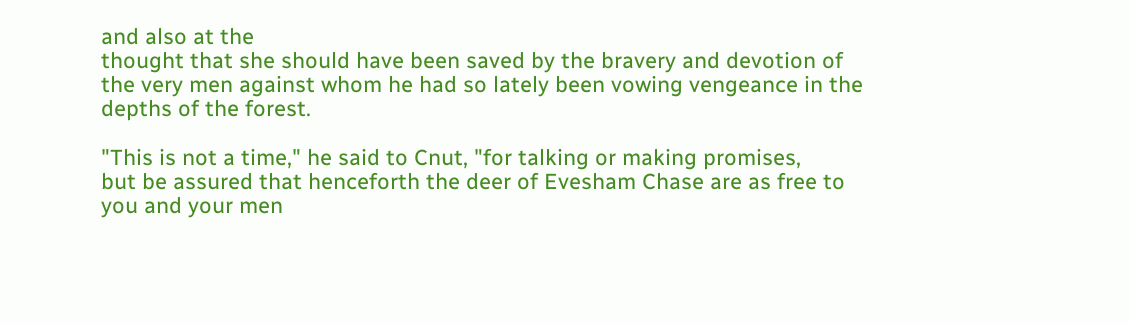and also at the
thought that she should have been saved by the bravery and devotion of
the very men against whom he had so lately been vowing vengeance in the
depths of the forest.

"This is not a time," he said to Cnut, "for talking or making promises,
but be assured that henceforth the deer of Evesham Chase are as free to
you and your men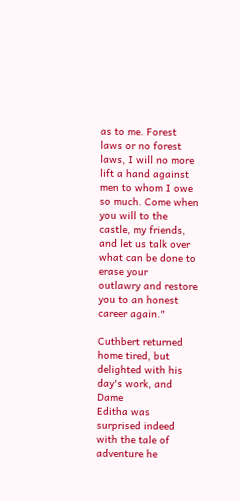as to me. Forest laws or no forest laws, I will no more
lift a hand against men to whom I owe so much. Come when you will to the
castle, my friends, and let us talk over what can be done to erase your
outlawry and restore you to an honest career again."

Cuthbert returned home tired, but delighted with his day's work, and Dame
Editha was surprised indeed with the tale of adventure he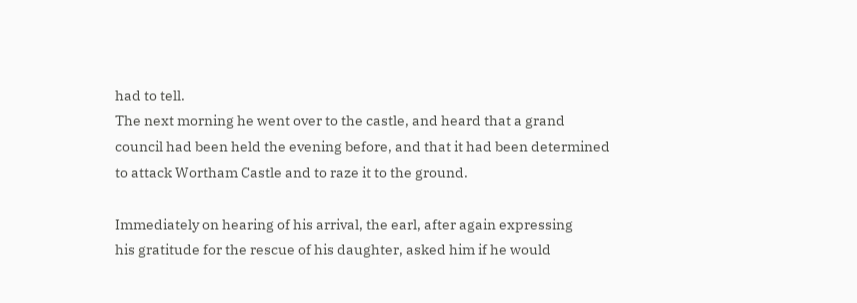had to tell.
The next morning he went over to the castle, and heard that a grand
council had been held the evening before, and that it had been determined
to attack Wortham Castle and to raze it to the ground.

Immediately on hearing of his arrival, the earl, after again expressing
his gratitude for the rescue of his daughter, asked him if he would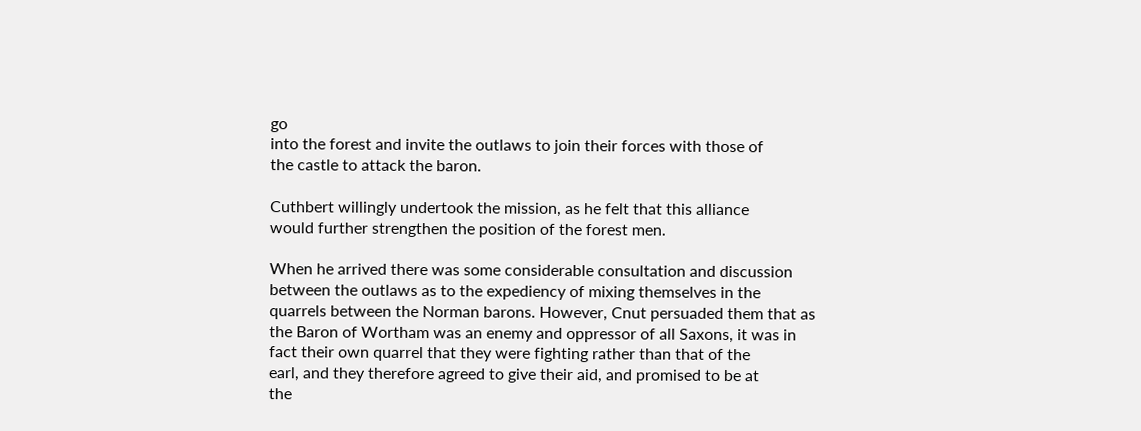go
into the forest and invite the outlaws to join their forces with those of
the castle to attack the baron.

Cuthbert willingly undertook the mission, as he felt that this alliance
would further strengthen the position of the forest men.

When he arrived there was some considerable consultation and discussion
between the outlaws as to the expediency of mixing themselves in the
quarrels between the Norman barons. However, Cnut persuaded them that as
the Baron of Wortham was an enemy and oppressor of all Saxons, it was in
fact their own quarrel that they were fighting rather than that of the
earl, and they therefore agreed to give their aid, and promised to be at
the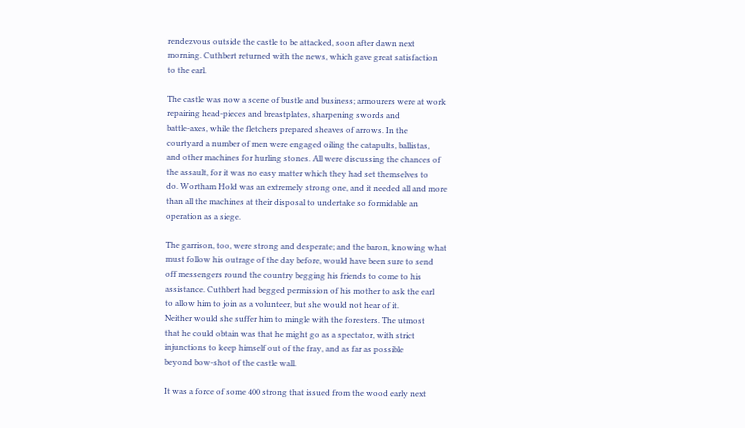rendezvous outside the castle to be attacked, soon after dawn next
morning. Cuthbert returned with the news, which gave great satisfaction
to the earl.

The castle was now a scene of bustle and business; armourers were at work
repairing head-pieces and breastplates, sharpening swords and
battle-axes, while the fletchers prepared sheaves of arrows. In the
courtyard a number of men were engaged oiling the catapults, ballistas,
and other machines for hurling stones. All were discussing the chances of
the assault, for it was no easy matter which they had set themselves to
do. Wortham Hold was an extremely strong one, and it needed all and more
than all the machines at their disposal to undertake so formidable an
operation as a siege.

The garrison, too, were strong and desperate; and the baron, knowing what
must follow his outrage of the day before, would have been sure to send
off messengers round the country begging his friends to come to his
assistance. Cuthbert had begged permission of his mother to ask the earl
to allow him to join as a volunteer, but she would not hear of it.
Neither would she suffer him to mingle with the foresters. The utmost
that he could obtain was that he might go as a spectator, with strict
injunctions to keep himself out of the fray, and as far as possible
beyond bow-shot of the castle wall.

It was a force of some 400 strong that issued from the wood early next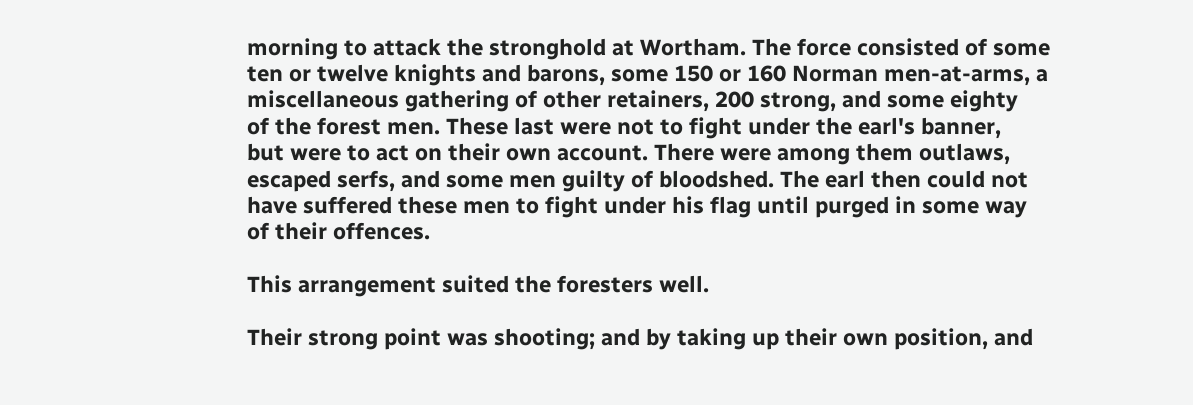morning to attack the stronghold at Wortham. The force consisted of some
ten or twelve knights and barons, some 150 or 160 Norman men-at-arms, a
miscellaneous gathering of other retainers, 200 strong, and some eighty
of the forest men. These last were not to fight under the earl's banner,
but were to act on their own account. There were among them outlaws,
escaped serfs, and some men guilty of bloodshed. The earl then could not
have suffered these men to fight under his flag until purged in some way
of their offences.

This arrangement suited the foresters well.

Their strong point was shooting; and by taking up their own position, and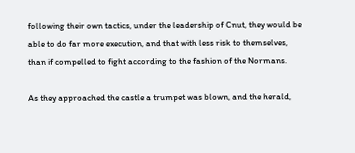following their own tactics, under the leadership of Cnut, they would be
able to do far more execution, and that with less risk to themselves,
than if compelled to fight according to the fashion of the Normans.

As they approached the castle a trumpet was blown, and the herald,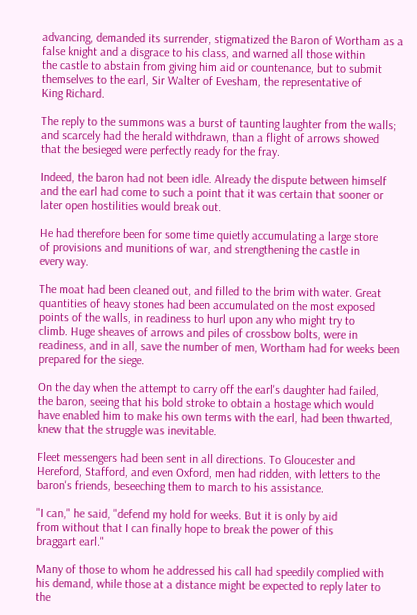advancing, demanded its surrender, stigmatized the Baron of Wortham as a
false knight and a disgrace to his class, and warned all those within
the castle to abstain from giving him aid or countenance, but to submit
themselves to the earl, Sir Walter of Evesham, the representative of
King Richard.

The reply to the summons was a burst of taunting laughter from the walls;
and scarcely had the herald withdrawn, than a flight of arrows showed
that the besieged were perfectly ready for the fray.

Indeed, the baron had not been idle. Already the dispute between himself
and the earl had come to such a point that it was certain that sooner or
later open hostilities would break out.

He had therefore been for some time quietly accumulating a large store
of provisions and munitions of war, and strengthening the castle in
every way.

The moat had been cleaned out, and filled to the brim with water. Great
quantities of heavy stones had been accumulated on the most exposed
points of the walls, in readiness to hurl upon any who might try to
climb. Huge sheaves of arrows and piles of crossbow bolts, were in
readiness, and in all, save the number of men, Wortham had for weeks been
prepared for the siege.

On the day when the attempt to carry off the earl's daughter had failed,
the baron, seeing that his bold stroke to obtain a hostage which would
have enabled him to make his own terms with the earl, had been thwarted,
knew that the struggle was inevitable.

Fleet messengers had been sent in all directions. To Gloucester and
Hereford, Stafford, and even Oxford, men had ridden, with letters to the
baron's friends, beseeching them to march to his assistance.

"I can," he said, "defend my hold for weeks. But it is only by aid
from without that I can finally hope to break the power of this
braggart earl."

Many of those to whom he addressed his call had speedily complied with
his demand, while those at a distance might be expected to reply later to
the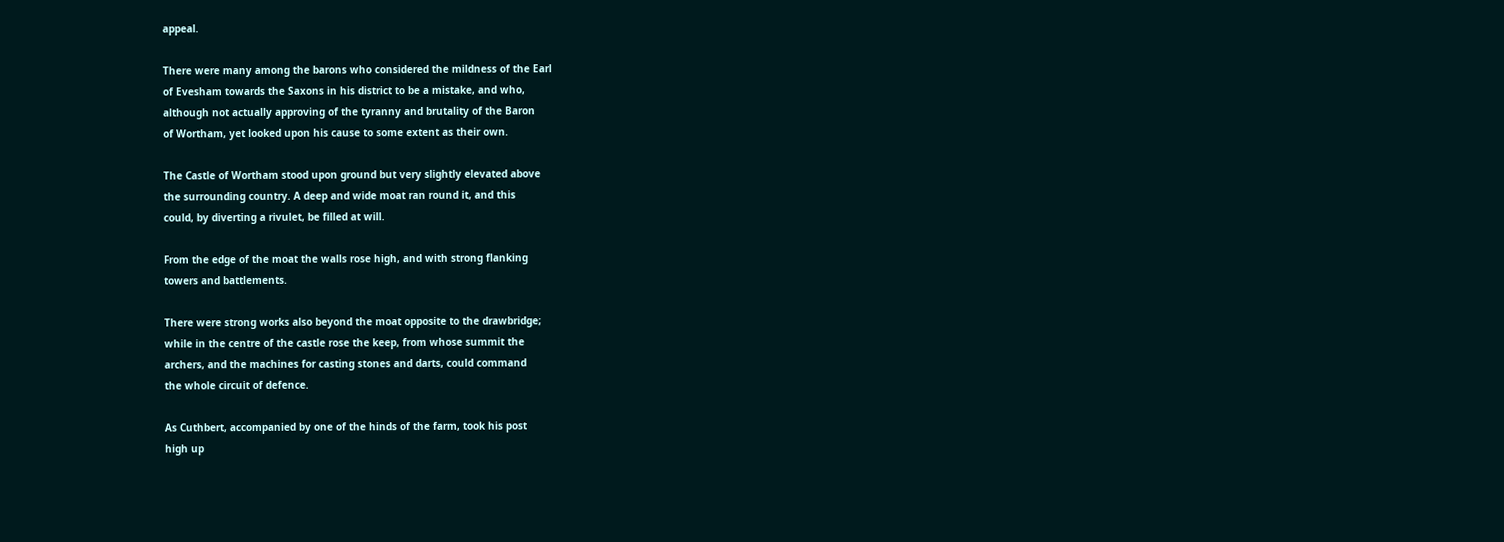appeal.

There were many among the barons who considered the mildness of the Earl
of Evesham towards the Saxons in his district to be a mistake, and who,
although not actually approving of the tyranny and brutality of the Baron
of Wortham, yet looked upon his cause to some extent as their own.

The Castle of Wortham stood upon ground but very slightly elevated above
the surrounding country. A deep and wide moat ran round it, and this
could, by diverting a rivulet, be filled at will.

From the edge of the moat the walls rose high, and with strong flanking
towers and battlements.

There were strong works also beyond the moat opposite to the drawbridge;
while in the centre of the castle rose the keep, from whose summit the
archers, and the machines for casting stones and darts, could command
the whole circuit of defence.

As Cuthbert, accompanied by one of the hinds of the farm, took his post
high up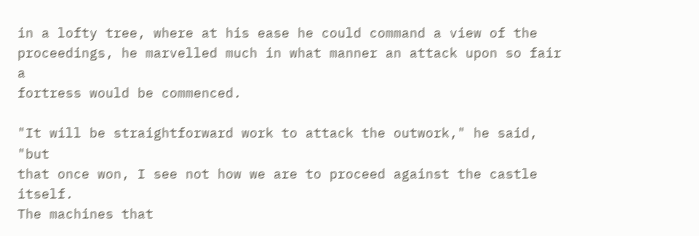in a lofty tree, where at his ease he could command a view of the
proceedings, he marvelled much in what manner an attack upon so fair a
fortress would be commenced.

"It will be straightforward work to attack the outwork," he said, "but
that once won, I see not how we are to proceed against the castle itself.
The machines that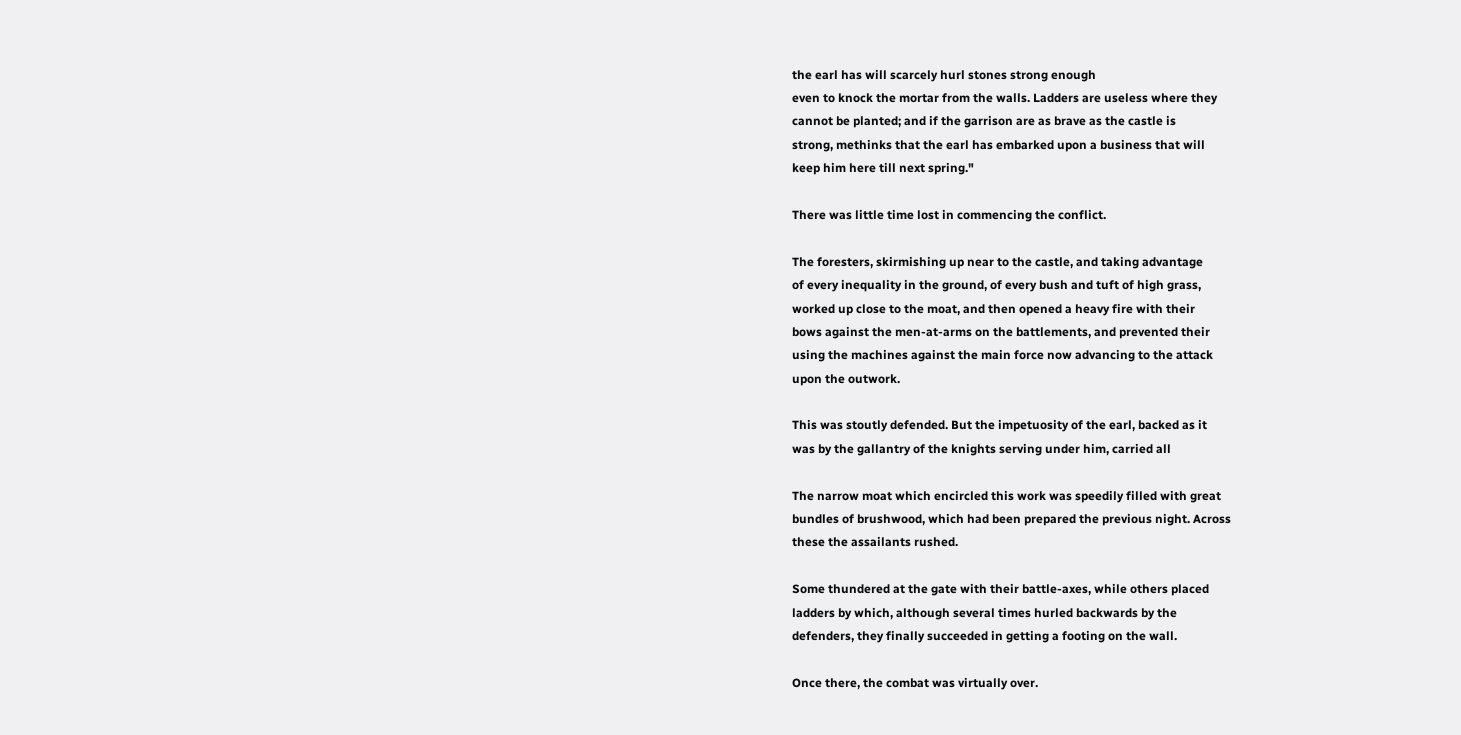the earl has will scarcely hurl stones strong enough
even to knock the mortar from the walls. Ladders are useless where they
cannot be planted; and if the garrison are as brave as the castle is
strong, methinks that the earl has embarked upon a business that will
keep him here till next spring."

There was little time lost in commencing the conflict.

The foresters, skirmishing up near to the castle, and taking advantage
of every inequality in the ground, of every bush and tuft of high grass,
worked up close to the moat, and then opened a heavy fire with their
bows against the men-at-arms on the battlements, and prevented their
using the machines against the main force now advancing to the attack
upon the outwork.

This was stoutly defended. But the impetuosity of the earl, backed as it
was by the gallantry of the knights serving under him, carried all

The narrow moat which encircled this work was speedily filled with great
bundles of brushwood, which had been prepared the previous night. Across
these the assailants rushed.

Some thundered at the gate with their battle-axes, while others placed
ladders by which, although several times hurled backwards by the
defenders, they finally succeeded in getting a footing on the wall.

Once there, the combat was virtually over.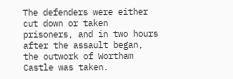The defenders were either cut down or taken prisoners, and in two hours
after the assault began, the outwork of Wortham Castle was taken.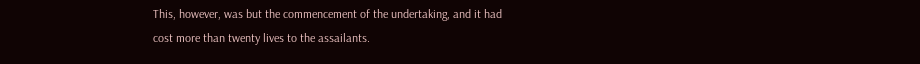This, however, was but the commencement of the undertaking, and it had
cost more than twenty lives to the assailants.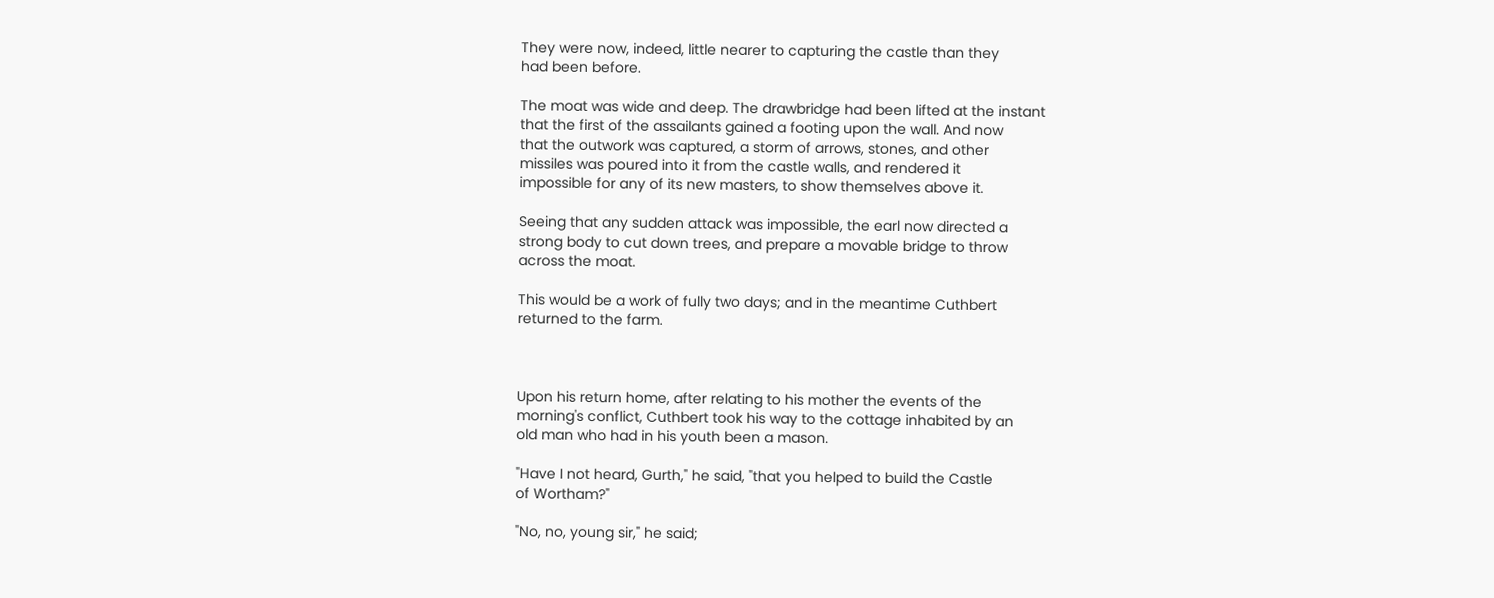They were now, indeed, little nearer to capturing the castle than they
had been before.

The moat was wide and deep. The drawbridge had been lifted at the instant
that the first of the assailants gained a footing upon the wall. And now
that the outwork was captured, a storm of arrows, stones, and other
missiles was poured into it from the castle walls, and rendered it
impossible for any of its new masters, to show themselves above it.

Seeing that any sudden attack was impossible, the earl now directed a
strong body to cut down trees, and prepare a movable bridge to throw
across the moat.

This would be a work of fully two days; and in the meantime Cuthbert
returned to the farm.



Upon his return home, after relating to his mother the events of the
morning's conflict, Cuthbert took his way to the cottage inhabited by an
old man who had in his youth been a mason.

"Have I not heard, Gurth," he said, "that you helped to build the Castle
of Wortham?"

"No, no, young sir," he said;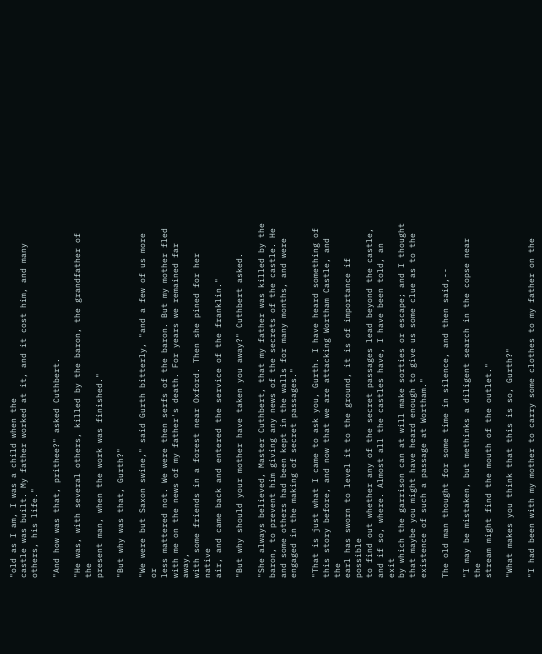"old as I am, I was a child when the
castle was built. My father worked at it, and it cost him, and many
others, his life."

"And how was that, prithee?" asked Cuthbert.

"He was, with several others, killed by the baron, the grandfather of the
present man, when the work was finished."

"But why was that, Gurth?"

"We were but Saxon swine," said Gurth bitterly, "and a few of us more or
less mattered not. We were then serfs of the baron. But my mother fled
with me on the news of my father's death. For years we remained far away,
with some friends in a forest near Oxford. Then she pined for her native
air, and came back and entered the service of the franklin."

"But why should your mother have taken you away?" Cuthbert asked.

"She always believed, Master Cuthbert, that my father was killed by the
baron, to prevent him giving any news of the secrets of the castle. He
and some others had been kept in the walls for many months, and were
engaged in the making of secret passages."

"That is just what I came to ask you, Gurth. I have heard something of
this story before, and now that we are attacking Wortham Castle, and the
earl has sworn to level it to the ground, it is of importance if possible
to find out whether any of the secret passages lead beyond the castle,
and if so, where. Almost all the castles have, I have been told, an exit
by which the garrison can at will make sorties or escape; and I thought
that maybe you might have heard enough to give us some clue as to the
existence of such a passage at Wortham."

The old man thought for some time in silence, and then said,--

"I may be mistaken, but methinks a diligent search in the copse near the
stream might find the mouth of the outlet."

"What makes you think that this is so, Gurth?"

"I had been with my mother to carry some clothes to my father on the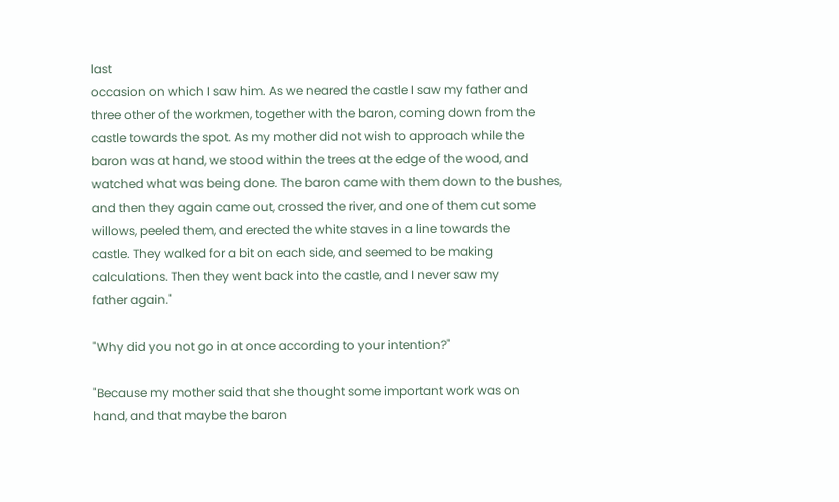last
occasion on which I saw him. As we neared the castle I saw my father and
three other of the workmen, together with the baron, coming down from the
castle towards the spot. As my mother did not wish to approach while the
baron was at hand, we stood within the trees at the edge of the wood, and
watched what was being done. The baron came with them down to the bushes,
and then they again came out, crossed the river, and one of them cut some
willows, peeled them, and erected the white staves in a line towards the
castle. They walked for a bit on each side, and seemed to be making
calculations. Then they went back into the castle, and I never saw my
father again."

"Why did you not go in at once according to your intention?"

"Because my mother said that she thought some important work was on
hand, and that maybe the baron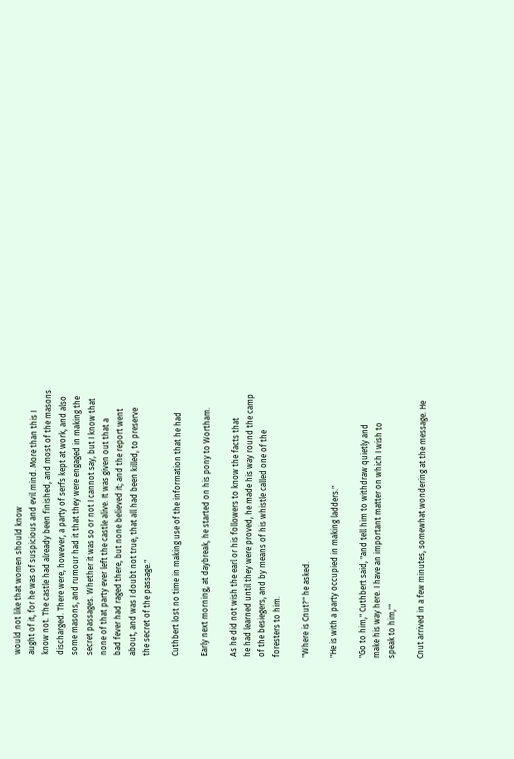would not like that women should know
aught of it, for he was of suspicious and evil mind. More than this I
know not. The castle had already been finished, and most of the masons
discharged. There were, however, a party of serfs kept at work, and also
some masons, and rumour had it that they were engaged in making the
secret passages. Whether it was so or not I cannot say, but I know that
none of that party ever left the castle alive. It was given out that a
bad fever had raged there, but none believed it; and the report went
about, and was I doubt not true, that all had been killed, to preserve
the secret of the passage."

Cuthbert lost no time in making use of the information that he had

Early next morning, at daybreak, he started on his pony to Wortham.

As he did not wish the earl or his followers to know the facts that
he had learned until they were proved, he made his way round the camp
of the besiegers, and by means of his whistle called one of the
foresters to him.

"Where is Cnut?" he asked.

"He is with a party occupied in making ladders."

"Go to him," Cuthbert said, "and tell him to withdraw quietly and
make his way here. I have an important matter on which I wish to
speak to him,'"

Cnut arrived in a few minutes, somewhat wondering at the message. He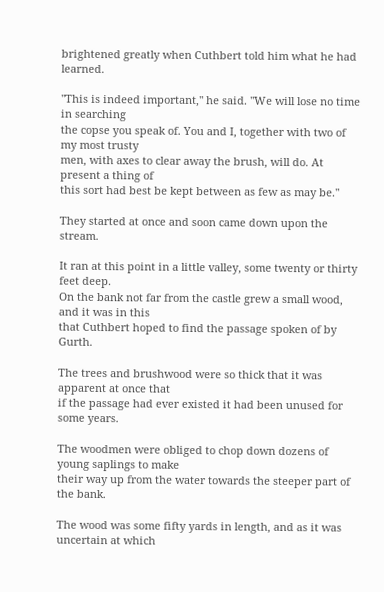brightened greatly when Cuthbert told him what he had learned.

"This is indeed important," he said. "We will lose no time in searching
the copse you speak of. You and I, together with two of my most trusty
men, with axes to clear away the brush, will do. At present a thing of
this sort had best be kept between as few as may be."

They started at once and soon came down upon the stream.

It ran at this point in a little valley, some twenty or thirty feet deep.
On the bank not far from the castle grew a small wood, and it was in this
that Cuthbert hoped to find the passage spoken of by Gurth.

The trees and brushwood were so thick that it was apparent at once that
if the passage had ever existed it had been unused for some years.

The woodmen were obliged to chop down dozens of young saplings to make
their way up from the water towards the steeper part of the bank.

The wood was some fifty yards in length, and as it was uncertain at which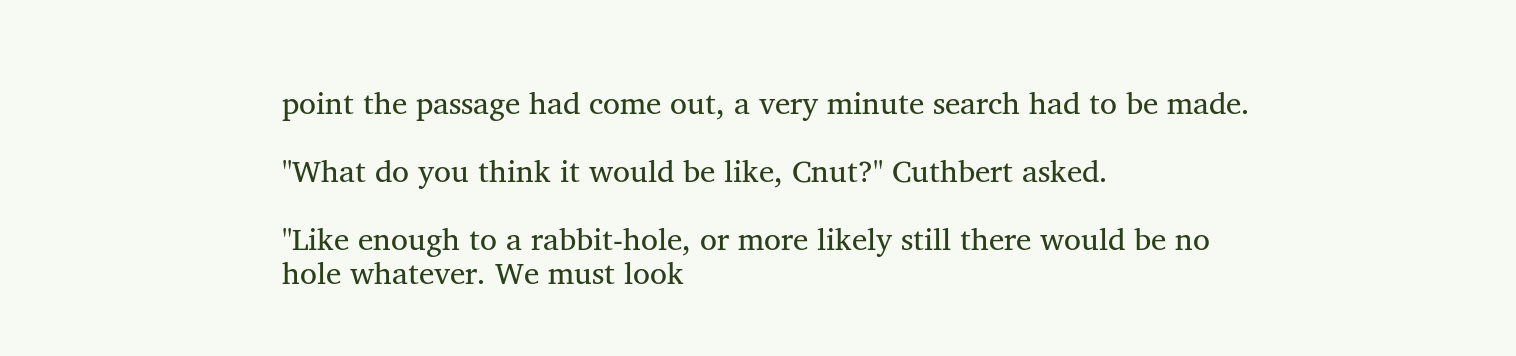point the passage had come out, a very minute search had to be made.

"What do you think it would be like, Cnut?" Cuthbert asked.

"Like enough to a rabbit-hole, or more likely still there would be no
hole whatever. We must look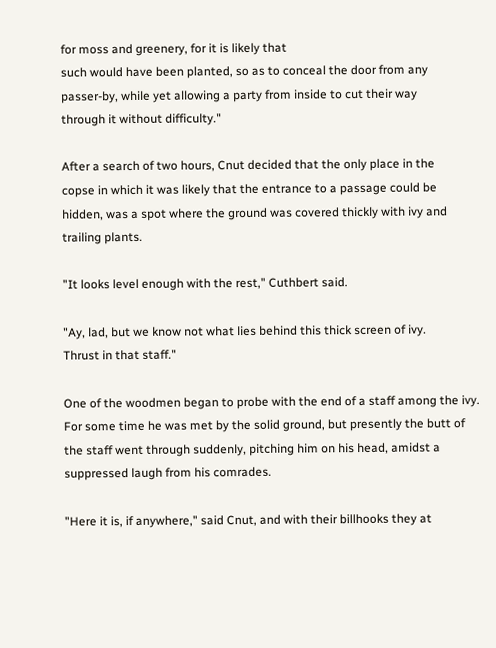for moss and greenery, for it is likely that
such would have been planted, so as to conceal the door from any
passer-by, while yet allowing a party from inside to cut their way
through it without difficulty."

After a search of two hours, Cnut decided that the only place in the
copse in which it was likely that the entrance to a passage could be
hidden, was a spot where the ground was covered thickly with ivy and
trailing plants.

"It looks level enough with the rest," Cuthbert said.

"Ay, lad, but we know not what lies behind this thick screen of ivy.
Thrust in that staff."

One of the woodmen began to probe with the end of a staff among the ivy.
For some time he was met by the solid ground, but presently the butt of
the staff went through suddenly, pitching him on his head, amidst a
suppressed laugh from his comrades.

"Here it is, if anywhere," said Cnut, and with their billhooks they at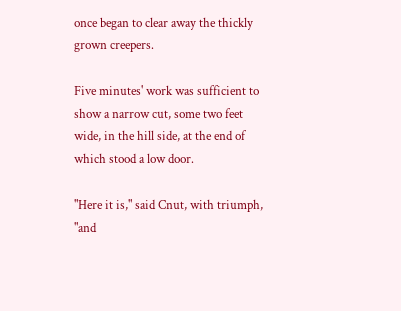once began to clear away the thickly grown creepers.

Five minutes' work was sufficient to show a narrow cut, some two feet
wide, in the hill side, at the end of which stood a low door.

"Here it is," said Cnut, with triumph, "and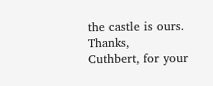the castle is ours. Thanks,
Cuthbert, for your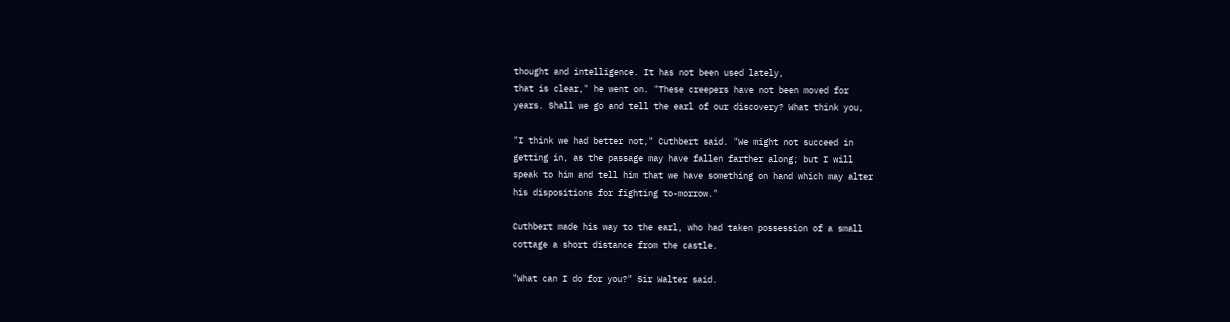thought and intelligence. It has not been used lately,
that is clear," he went on. "These creepers have not been moved for
years. Shall we go and tell the earl of our discovery? What think you,

"I think we had better not," Cuthbert said. "We might not succeed in
getting in, as the passage may have fallen farther along; but I will
speak to him and tell him that we have something on hand which may alter
his dispositions for fighting to-morrow."

Cuthbert made his way to the earl, who had taken possession of a small
cottage a short distance from the castle.

"What can I do for you?" Sir Walter said.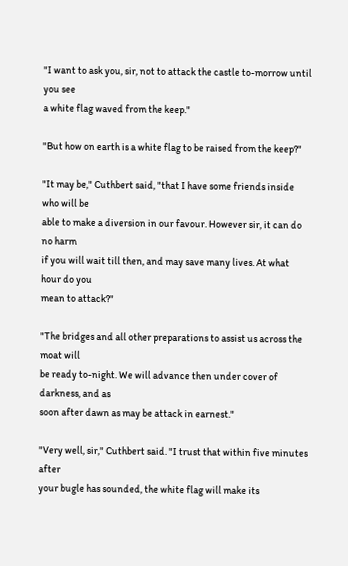"I want to ask you, sir, not to attack the castle to-morrow until you see
a white flag waved from the keep."

"But how on earth is a white flag to be raised from the keep?"

"It may be," Cuthbert said, "that I have some friends inside who will be
able to make a diversion in our favour. However sir, it can do no harm
if you will wait till then, and may save many lives. At what hour do you
mean to attack?"

"The bridges and all other preparations to assist us across the moat will
be ready to-night. We will advance then under cover of darkness, and as
soon after dawn as may be attack in earnest."

"Very well, sir," Cuthbert said. "I trust that within five minutes after
your bugle has sounded, the white flag will make its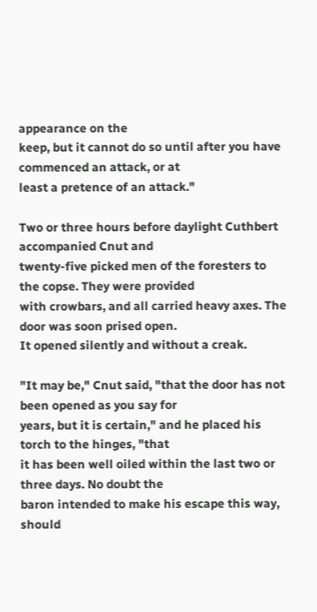appearance on the
keep, but it cannot do so until after you have commenced an attack, or at
least a pretence of an attack."

Two or three hours before daylight Cuthbert accompanied Cnut and
twenty-five picked men of the foresters to the copse. They were provided
with crowbars, and all carried heavy axes. The door was soon prised open.
It opened silently and without a creak.

"It may be," Cnut said, "that the door has not been opened as you say for
years, but it is certain," and he placed his torch to the hinges, "that
it has been well oiled within the last two or three days. No doubt the
baron intended to make his escape this way, should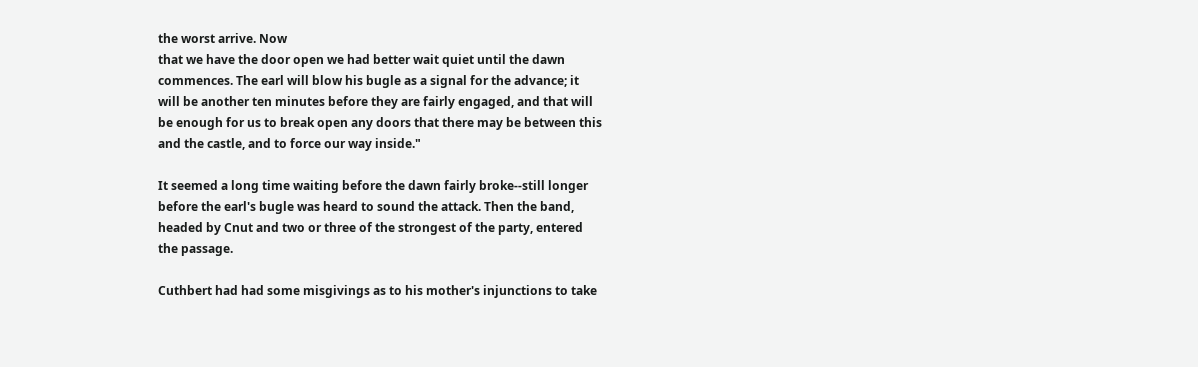the worst arrive. Now
that we have the door open we had better wait quiet until the dawn
commences. The earl will blow his bugle as a signal for the advance; it
will be another ten minutes before they are fairly engaged, and that will
be enough for us to break open any doors that there may be between this
and the castle, and to force our way inside."

It seemed a long time waiting before the dawn fairly broke--still longer
before the earl's bugle was heard to sound the attack. Then the band,
headed by Cnut and two or three of the strongest of the party, entered
the passage.

Cuthbert had had some misgivings as to his mother's injunctions to take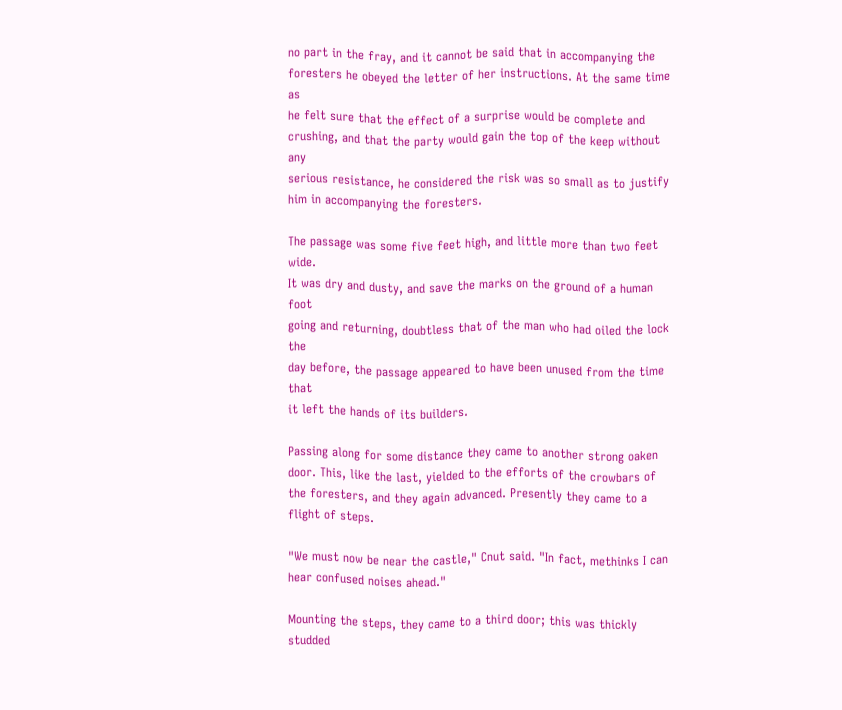no part in the fray, and it cannot be said that in accompanying the
foresters he obeyed the letter of her instructions. At the same time as
he felt sure that the effect of a surprise would be complete and
crushing, and that the party would gain the top of the keep without any
serious resistance, he considered the risk was so small as to justify
him in accompanying the foresters.

The passage was some five feet high, and little more than two feet wide.
It was dry and dusty, and save the marks on the ground of a human foot
going and returning, doubtless that of the man who had oiled the lock the
day before, the passage appeared to have been unused from the time that
it left the hands of its builders.

Passing along for some distance they came to another strong oaken
door. This, like the last, yielded to the efforts of the crowbars of
the foresters, and they again advanced. Presently they came to a
flight of steps.

"We must now be near the castle," Cnut said. "In fact, methinks I can
hear confused noises ahead."

Mounting the steps, they came to a third door; this was thickly studded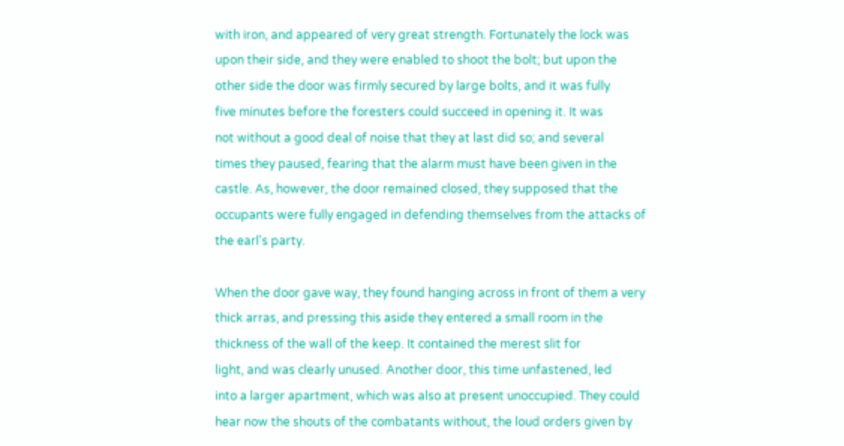with iron, and appeared of very great strength. Fortunately the lock was
upon their side, and they were enabled to shoot the bolt; but upon the
other side the door was firmly secured by large bolts, and it was fully
five minutes before the foresters could succeed in opening it. It was
not without a good deal of noise that they at last did so; and several
times they paused, fearing that the alarm must have been given in the
castle. As, however, the door remained closed, they supposed that the
occupants were fully engaged in defending themselves from the attacks of
the earl's party.

When the door gave way, they found hanging across in front of them a very
thick arras, and pressing this aside they entered a small room in the
thickness of the wall of the keep. It contained the merest slit for
light, and was clearly unused. Another door, this time unfastened, led
into a larger apartment, which was also at present unoccupied. They could
hear now the shouts of the combatants without, the loud orders given by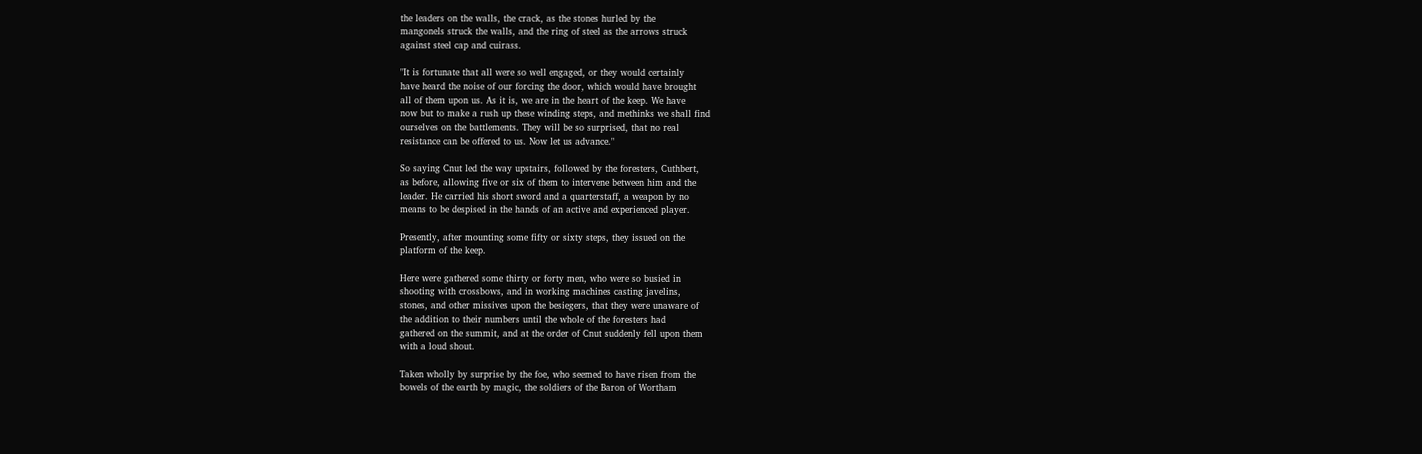the leaders on the walls, the crack, as the stones hurled by the
mangonels struck the walls, and the ring of steel as the arrows struck
against steel cap and cuirass.

"It is fortunate that all were so well engaged, or they would certainly
have heard the noise of our forcing the door, which would have brought
all of them upon us. As it is, we are in the heart of the keep. We have
now but to make a rush up these winding steps, and methinks we shall find
ourselves on the battlements. They will be so surprised, that no real
resistance can be offered to us. Now let us advance."

So saying Cnut led the way upstairs, followed by the foresters, Cuthbert,
as before, allowing five or six of them to intervene between him and the
leader. He carried his short sword and a quarterstaff, a weapon by no
means to be despised in the hands of an active and experienced player.

Presently, after mounting some fifty or sixty steps, they issued on the
platform of the keep.

Here were gathered some thirty or forty men, who were so busied in
shooting with crossbows, and in working machines casting javelins,
stones, and other missives upon the besiegers, that they were unaware of
the addition to their numbers until the whole of the foresters had
gathered on the summit, and at the order of Cnut suddenly fell upon them
with a loud shout.

Taken wholly by surprise by the foe, who seemed to have risen from the
bowels of the earth by magic, the soldiers of the Baron of Wortham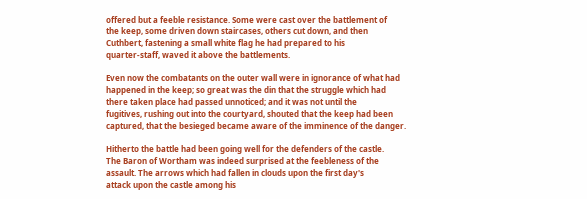offered but a feeble resistance. Some were cast over the battlement of
the keep, some driven down staircases, others cut down, and then
Cuthbert, fastening a small white flag he had prepared to his
quarter-staff, waved it above the battlements.

Even now the combatants on the outer wall were in ignorance of what had
happened in the keep; so great was the din that the struggle which had
there taken place had passed unnoticed; and it was not until the
fugitives, rushing out into the courtyard, shouted that the keep had been
captured, that the besieged became aware of the imminence of the danger.

Hitherto the battle had been going well for the defenders of the castle.
The Baron of Wortham was indeed surprised at the feebleness of the
assault. The arrows which had fallen in clouds upon the first day's
attack upon the castle among his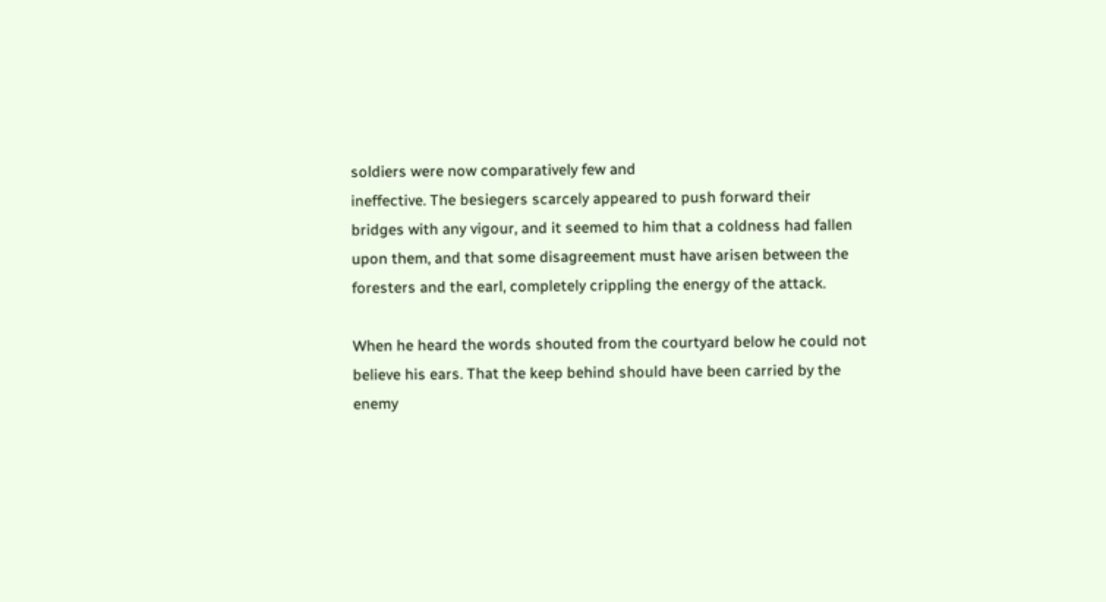soldiers were now comparatively few and
ineffective. The besiegers scarcely appeared to push forward their
bridges with any vigour, and it seemed to him that a coldness had fallen
upon them, and that some disagreement must have arisen between the
foresters and the earl, completely crippling the energy of the attack.

When he heard the words shouted from the courtyard below he could not
believe his ears. That the keep behind should have been carried by the
enemy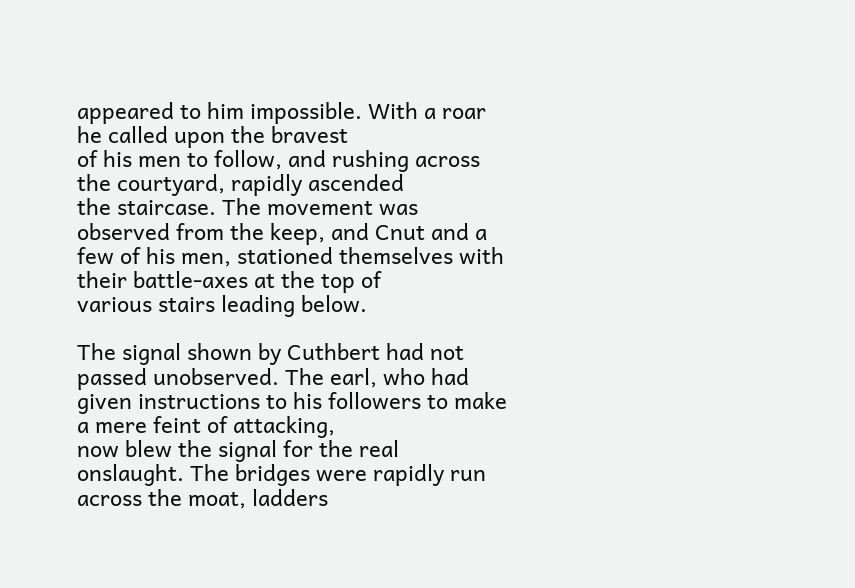appeared to him impossible. With a roar he called upon the bravest
of his men to follow, and rushing across the courtyard, rapidly ascended
the staircase. The movement was observed from the keep, and Cnut and a
few of his men, stationed themselves with their battle-axes at the top of
various stairs leading below.

The signal shown by Cuthbert had not passed unobserved. The earl, who had
given instructions to his followers to make a mere feint of attacking,
now blew the signal for the real onslaught. The bridges were rapidly run
across the moat, ladders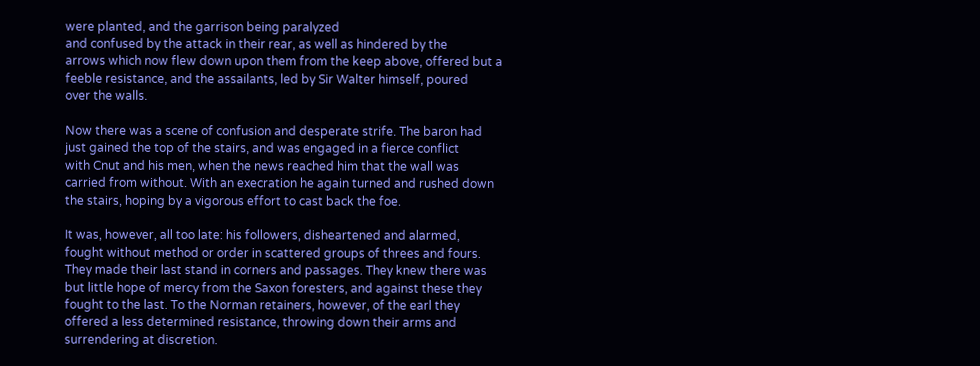were planted, and the garrison being paralyzed
and confused by the attack in their rear, as well as hindered by the
arrows which now flew down upon them from the keep above, offered but a
feeble resistance, and the assailants, led by Sir Walter himself, poured
over the walls.

Now there was a scene of confusion and desperate strife. The baron had
just gained the top of the stairs, and was engaged in a fierce conflict
with Cnut and his men, when the news reached him that the wall was
carried from without. With an execration he again turned and rushed down
the stairs, hoping by a vigorous effort to cast back the foe.

It was, however, all too late: his followers, disheartened and alarmed,
fought without method or order in scattered groups of threes and fours.
They made their last stand in corners and passages. They knew there was
but little hope of mercy from the Saxon foresters, and against these they
fought to the last. To the Norman retainers, however, of the earl they
offered a less determined resistance, throwing down their arms and
surrendering at discretion.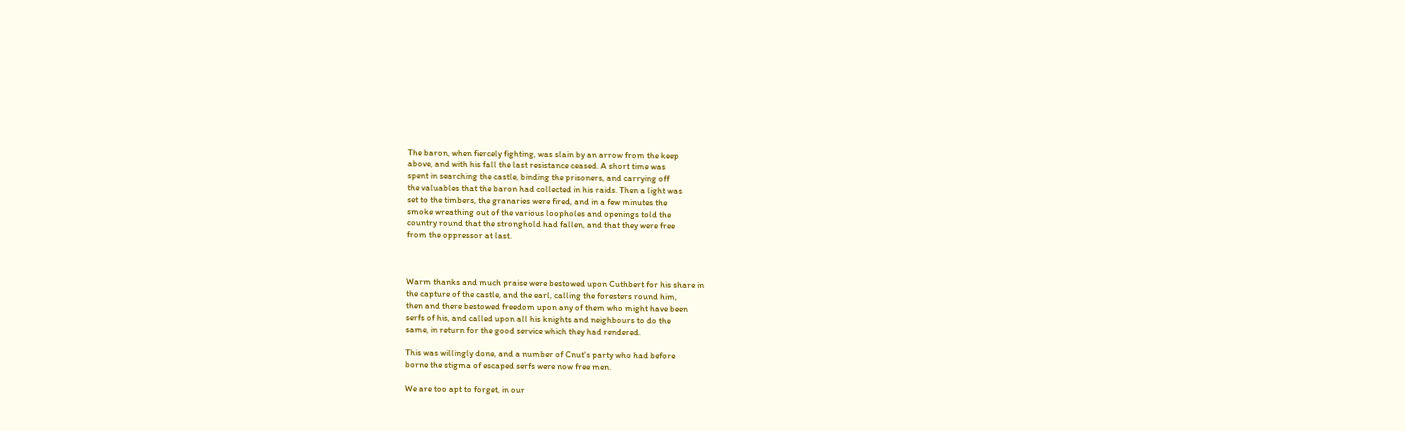The baron, when fiercely fighting, was slain by an arrow from the keep
above, and with his fall the last resistance ceased. A short time was
spent in searching the castle, binding the prisoners, and carrying off
the valuables that the baron had collected in his raids. Then a light was
set to the timbers, the granaries were fired, and in a few minutes the
smoke wreathing out of the various loopholes and openings told the
country round that the stronghold had fallen, and that they were free
from the oppressor at last.



Warm thanks and much praise were bestowed upon Cuthbert for his share in
the capture of the castle, and the earl, calling the foresters round him,
then and there bestowed freedom upon any of them who might have been
serfs of his, and called upon all his knights and neighbours to do the
same, in return for the good service which they had rendered.

This was willingly done, and a number of Cnut's party who had before
borne the stigma of escaped serfs were now free men.

We are too apt to forget, in our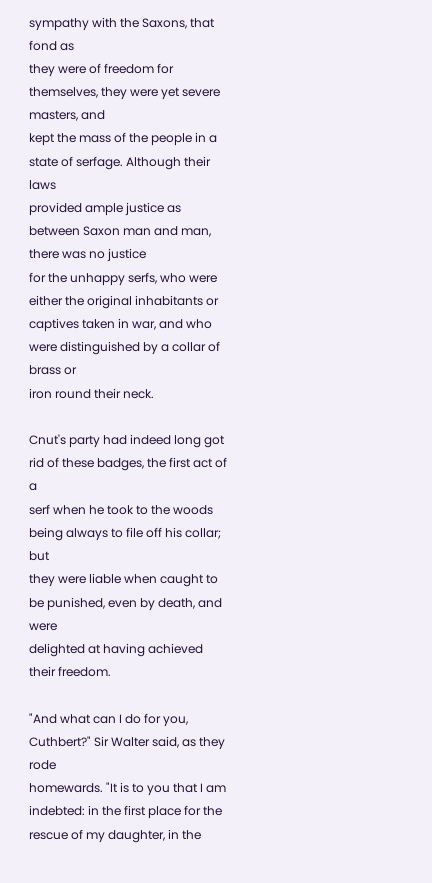sympathy with the Saxons, that fond as
they were of freedom for themselves, they were yet severe masters, and
kept the mass of the people in a state of serfage. Although their laws
provided ample justice as between Saxon man and man, there was no justice
for the unhappy serfs, who were either the original inhabitants or
captives taken in war, and who were distinguished by a collar of brass or
iron round their neck.

Cnut's party had indeed long got rid of these badges, the first act of a
serf when he took to the woods being always to file off his collar; but
they were liable when caught to be punished, even by death, and were
delighted at having achieved their freedom.

"And what can I do for you, Cuthbert?" Sir Walter said, as they rode
homewards. "It is to you that I am indebted: in the first place for the
rescue of my daughter, in the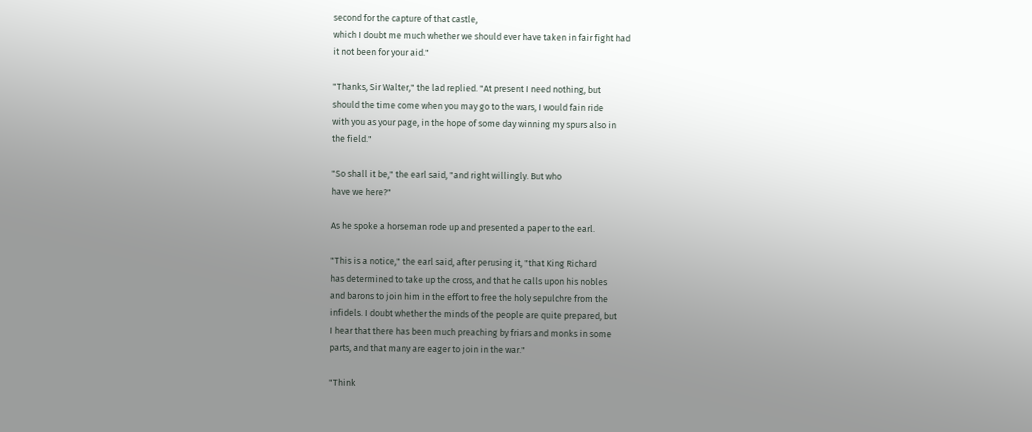second for the capture of that castle,
which I doubt me much whether we should ever have taken in fair fight had
it not been for your aid."

"Thanks, Sir Walter," the lad replied. "At present I need nothing, but
should the time come when you may go to the wars, I would fain ride
with you as your page, in the hope of some day winning my spurs also in
the field."

"So shall it be," the earl said, "and right willingly. But who
have we here?"

As he spoke a horseman rode up and presented a paper to the earl.

"This is a notice," the earl said, after perusing it, "that King Richard
has determined to take up the cross, and that he calls upon his nobles
and barons to join him in the effort to free the holy sepulchre from the
infidels. I doubt whether the minds of the people are quite prepared, but
I hear that there has been much preaching by friars and monks in some
parts, and that many are eager to join in the war."

"Think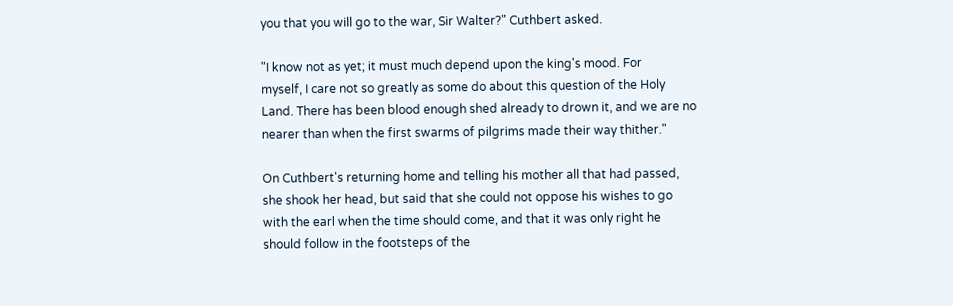you that you will go to the war, Sir Walter?" Cuthbert asked.

"I know not as yet; it must much depend upon the king's mood. For
myself, I care not so greatly as some do about this question of the Holy
Land. There has been blood enough shed already to drown it, and we are no
nearer than when the first swarms of pilgrims made their way thither."

On Cuthbert's returning home and telling his mother all that had passed,
she shook her head, but said that she could not oppose his wishes to go
with the earl when the time should come, and that it was only right he
should follow in the footsteps of the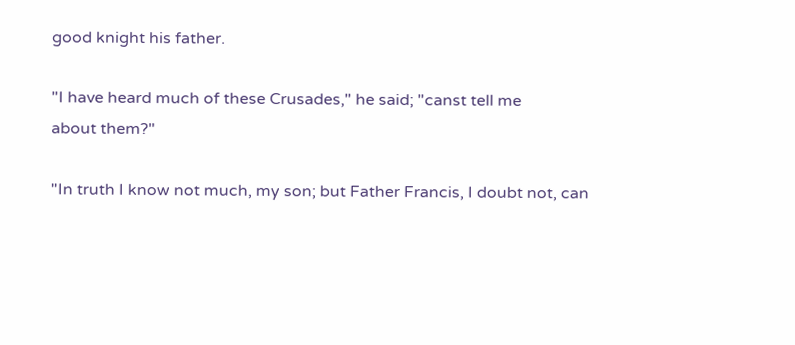good knight his father.

"I have heard much of these Crusades," he said; "canst tell me
about them?"

"In truth I know not much, my son; but Father Francis, I doubt not, can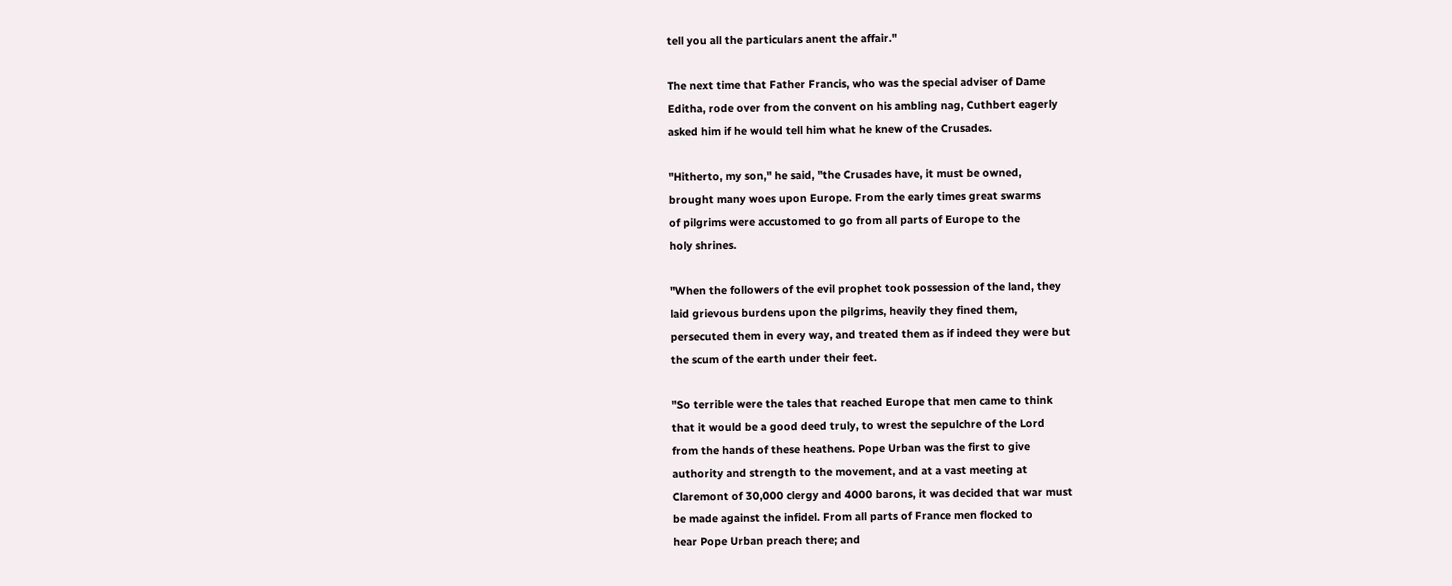tell you all the particulars anent the affair."

The next time that Father Francis, who was the special adviser of Dame
Editha, rode over from the convent on his ambling nag, Cuthbert eagerly
asked him if he would tell him what he knew of the Crusades.

"Hitherto, my son," he said, "the Crusades have, it must be owned,
brought many woes upon Europe. From the early times great swarms
of pilgrims were accustomed to go from all parts of Europe to the
holy shrines.

"When the followers of the evil prophet took possession of the land, they
laid grievous burdens upon the pilgrims, heavily they fined them,
persecuted them in every way, and treated them as if indeed they were but
the scum of the earth under their feet.

"So terrible were the tales that reached Europe that men came to think
that it would be a good deed truly, to wrest the sepulchre of the Lord
from the hands of these heathens. Pope Urban was the first to give
authority and strength to the movement, and at a vast meeting at
Claremont of 30,000 clergy and 4000 barons, it was decided that war must
be made against the infidel. From all parts of France men flocked to
hear Pope Urban preach there; and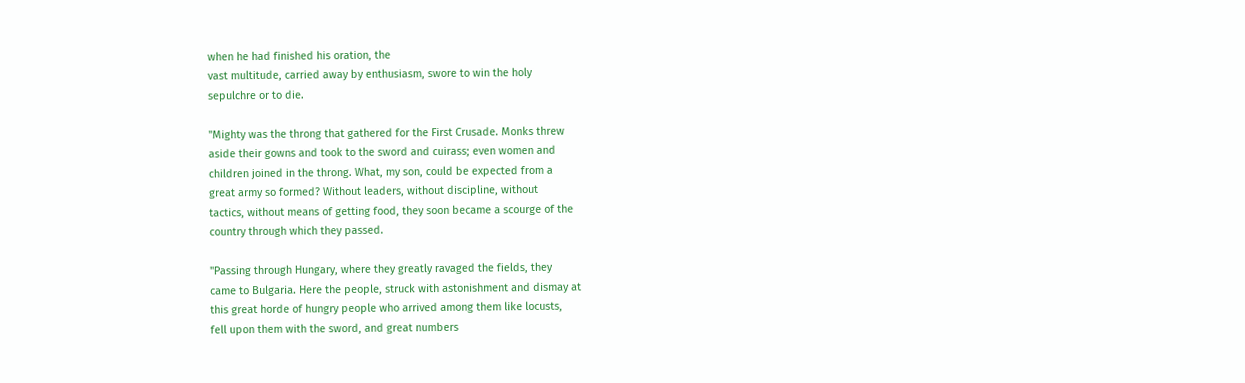when he had finished his oration, the
vast multitude, carried away by enthusiasm, swore to win the holy
sepulchre or to die.

"Mighty was the throng that gathered for the First Crusade. Monks threw
aside their gowns and took to the sword and cuirass; even women and
children joined in the throng. What, my son, could be expected from a
great army so formed? Without leaders, without discipline, without
tactics, without means of getting food, they soon became a scourge of the
country through which they passed.

"Passing through Hungary, where they greatly ravaged the fields, they
came to Bulgaria. Here the people, struck with astonishment and dismay at
this great horde of hungry people who arrived among them like locusts,
fell upon them with the sword, and great numbers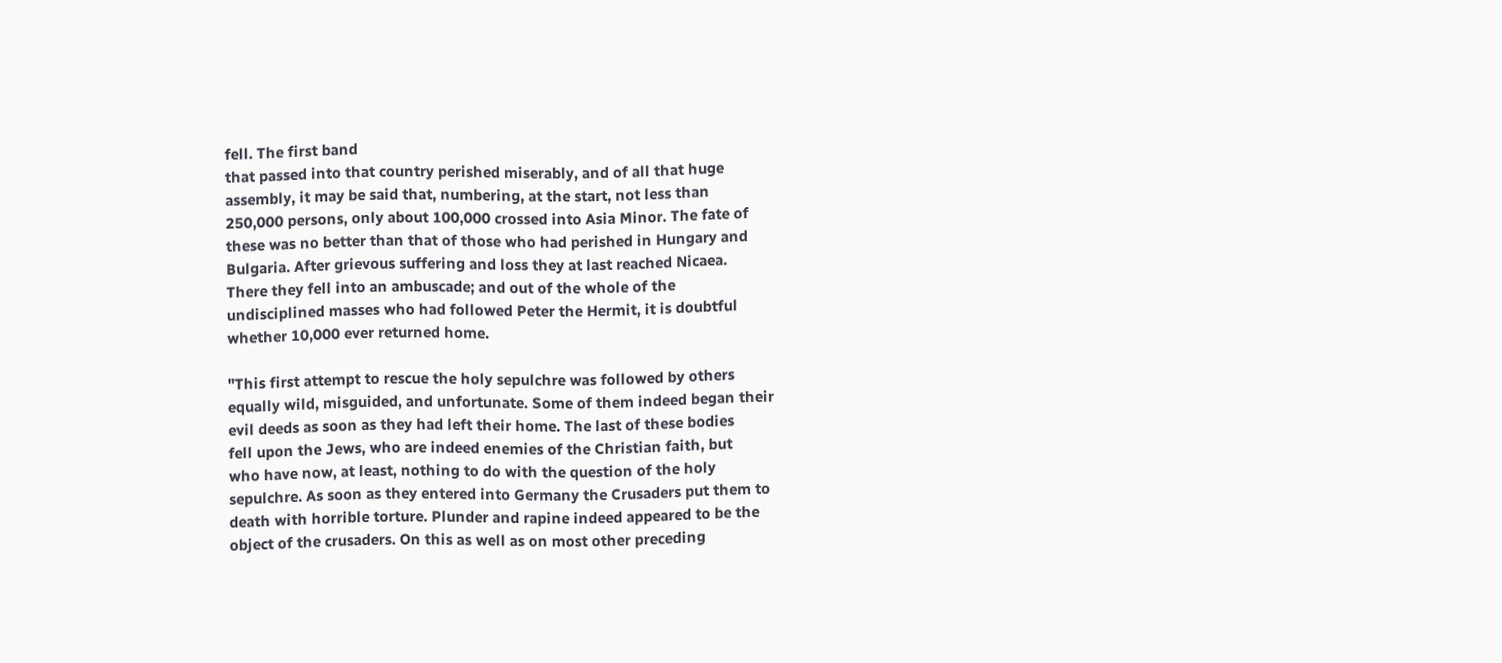fell. The first band
that passed into that country perished miserably, and of all that huge
assembly, it may be said that, numbering, at the start, not less than
250,000 persons, only about 100,000 crossed into Asia Minor. The fate of
these was no better than that of those who had perished in Hungary and
Bulgaria. After grievous suffering and loss they at last reached Nicaea.
There they fell into an ambuscade; and out of the whole of the
undisciplined masses who had followed Peter the Hermit, it is doubtful
whether 10,000 ever returned home.

"This first attempt to rescue the holy sepulchre was followed by others
equally wild, misguided, and unfortunate. Some of them indeed began their
evil deeds as soon as they had left their home. The last of these bodies
fell upon the Jews, who are indeed enemies of the Christian faith, but
who have now, at least, nothing to do with the question of the holy
sepulchre. As soon as they entered into Germany the Crusaders put them to
death with horrible torture. Plunder and rapine indeed appeared to be the
object of the crusaders. On this as well as on most other preceding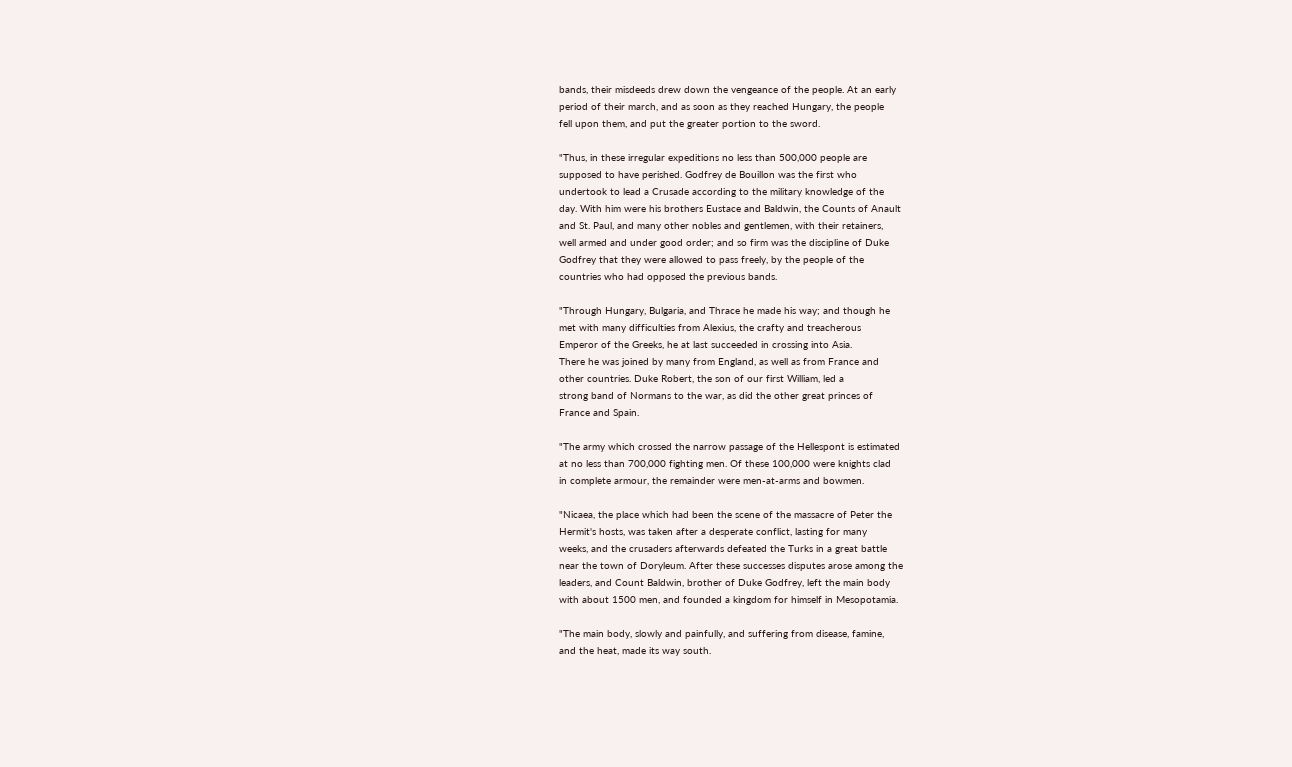bands, their misdeeds drew down the vengeance of the people. At an early
period of their march, and as soon as they reached Hungary, the people
fell upon them, and put the greater portion to the sword.

"Thus, in these irregular expeditions no less than 500,000 people are
supposed to have perished. Godfrey de Bouillon was the first who
undertook to lead a Crusade according to the military knowledge of the
day. With him were his brothers Eustace and Baldwin, the Counts of Anault
and St. Paul, and many other nobles and gentlemen, with their retainers,
well armed and under good order; and so firm was the discipline of Duke
Godfrey that they were allowed to pass freely, by the people of the
countries who had opposed the previous bands.

"Through Hungary, Bulgaria, and Thrace he made his way; and though he
met with many difficulties from Alexius, the crafty and treacherous
Emperor of the Greeks, he at last succeeded in crossing into Asia.
There he was joined by many from England, as well as from France and
other countries. Duke Robert, the son of our first William, led a
strong band of Normans to the war, as did the other great princes of
France and Spain.

"The army which crossed the narrow passage of the Hellespont is estimated
at no less than 700,000 fighting men. Of these 100,000 were knights clad
in complete armour, the remainder were men-at-arms and bowmen.

"Nicaea, the place which had been the scene of the massacre of Peter the
Hermit's hosts, was taken after a desperate conflict, lasting for many
weeks, and the crusaders afterwards defeated the Turks in a great battle
near the town of Doryleum. After these successes disputes arose among the
leaders, and Count Baldwin, brother of Duke Godfrey, left the main body
with about 1500 men, and founded a kingdom for himself in Mesopotamia.

"The main body, slowly and painfully, and suffering from disease, famine,
and the heat, made its way south.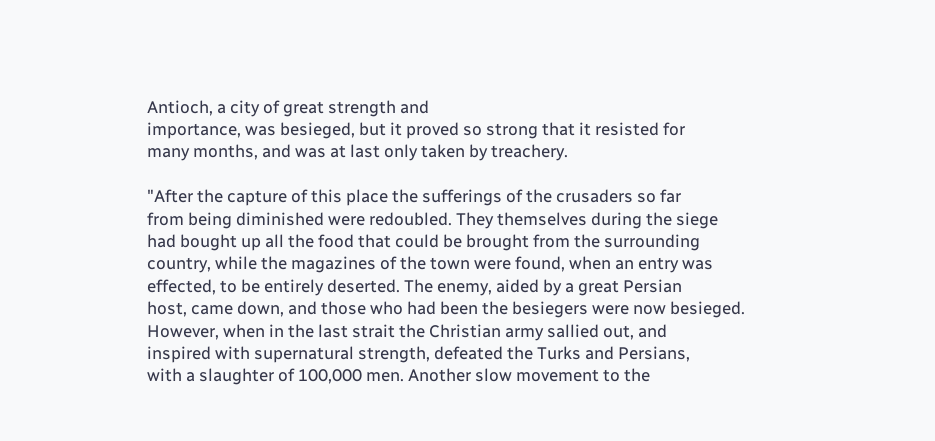Antioch, a city of great strength and
importance, was besieged, but it proved so strong that it resisted for
many months, and was at last only taken by treachery.

"After the capture of this place the sufferings of the crusaders so far
from being diminished were redoubled. They themselves during the siege
had bought up all the food that could be brought from the surrounding
country, while the magazines of the town were found, when an entry was
effected, to be entirely deserted. The enemy, aided by a great Persian
host, came down, and those who had been the besiegers were now besieged.
However, when in the last strait the Christian army sallied out, and
inspired with supernatural strength, defeated the Turks and Persians,
with a slaughter of 100,000 men. Another slow movement to the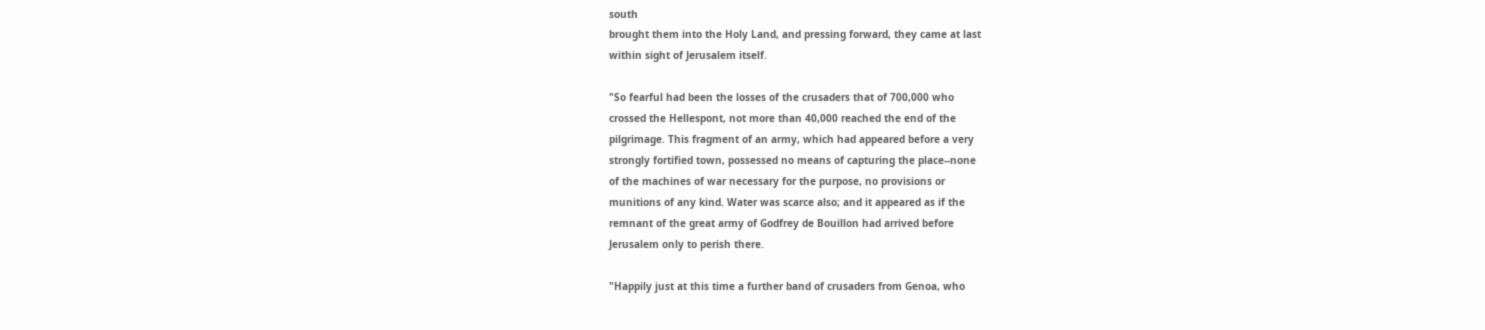south
brought them into the Holy Land, and pressing forward, they came at last
within sight of Jerusalem itself.

"So fearful had been the losses of the crusaders that of 700,000 who
crossed the Hellespont, not more than 40,000 reached the end of the
pilgrimage. This fragment of an army, which had appeared before a very
strongly fortified town, possessed no means of capturing the place--none
of the machines of war necessary for the purpose, no provisions or
munitions of any kind. Water was scarce also; and it appeared as if the
remnant of the great army of Godfrey de Bouillon had arrived before
Jerusalem only to perish there.

"Happily just at this time a further band of crusaders from Genoa, who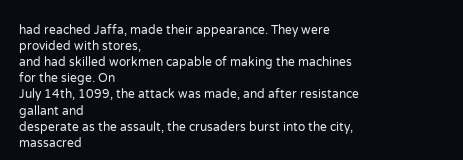had reached Jaffa, made their appearance. They were provided with stores,
and had skilled workmen capable of making the machines for the siege. On
July 14th, 1099, the attack was made, and after resistance gallant and
desperate as the assault, the crusaders burst into the city, massacred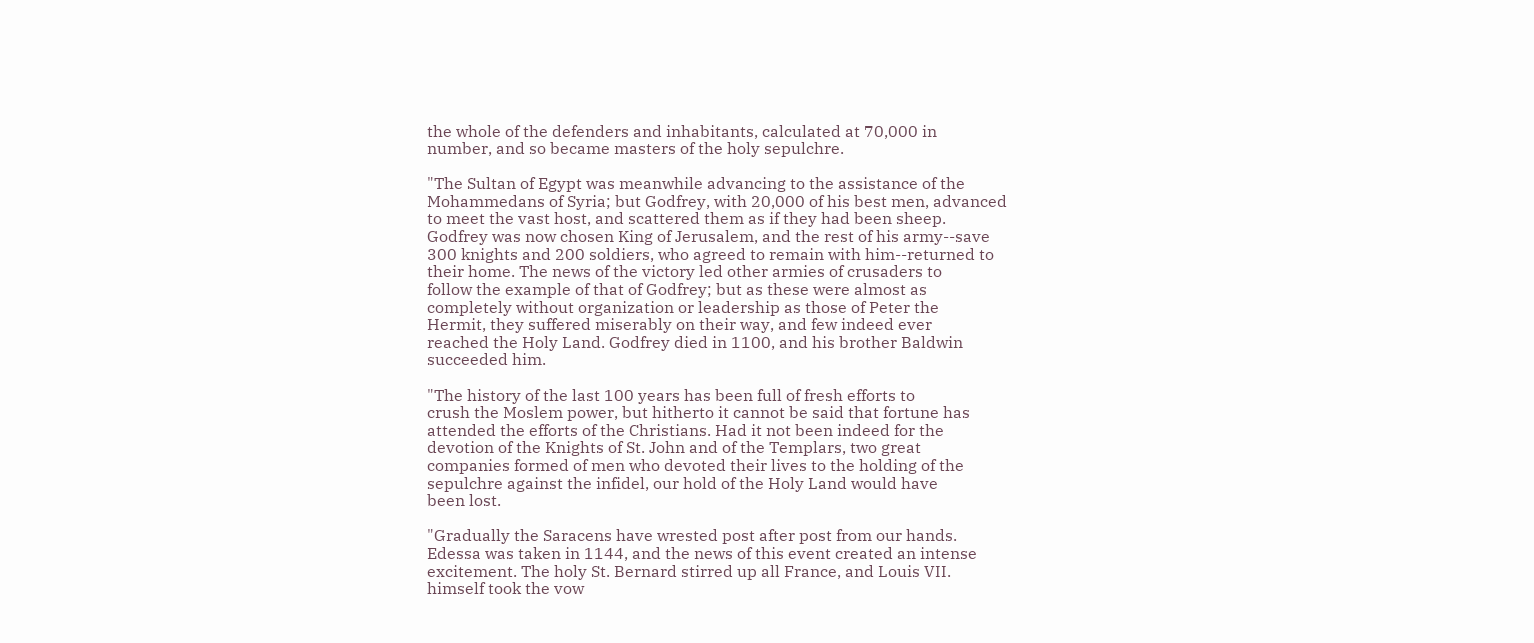the whole of the defenders and inhabitants, calculated at 70,000 in
number, and so became masters of the holy sepulchre.

"The Sultan of Egypt was meanwhile advancing to the assistance of the
Mohammedans of Syria; but Godfrey, with 20,000 of his best men, advanced
to meet the vast host, and scattered them as if they had been sheep.
Godfrey was now chosen King of Jerusalem, and the rest of his army--save
300 knights and 200 soldiers, who agreed to remain with him--returned to
their home. The news of the victory led other armies of crusaders to
follow the example of that of Godfrey; but as these were almost as
completely without organization or leadership as those of Peter the
Hermit, they suffered miserably on their way, and few indeed ever
reached the Holy Land. Godfrey died in 1100, and his brother Baldwin
succeeded him.

"The history of the last 100 years has been full of fresh efforts to
crush the Moslem power, but hitherto it cannot be said that fortune has
attended the efforts of the Christians. Had it not been indeed for the
devotion of the Knights of St. John and of the Templars, two great
companies formed of men who devoted their lives to the holding of the
sepulchre against the infidel, our hold of the Holy Land would have
been lost.

"Gradually the Saracens have wrested post after post from our hands.
Edessa was taken in 1144, and the news of this event created an intense
excitement. The holy St. Bernard stirred up all France, and Louis VII.
himself took the vow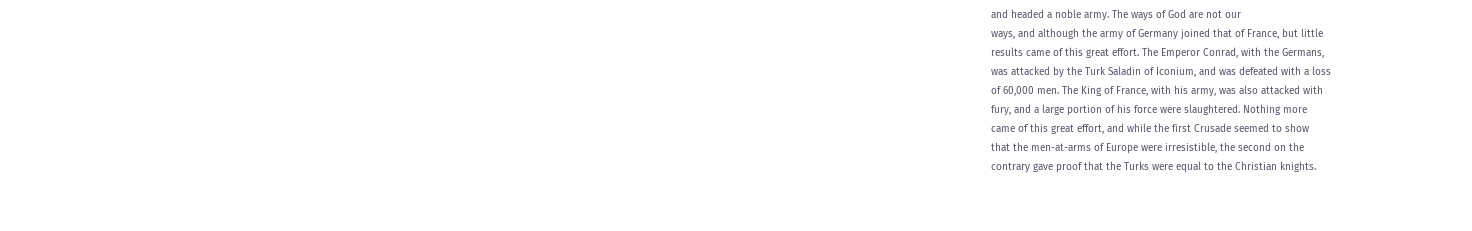and headed a noble army. The ways of God are not our
ways, and although the army of Germany joined that of France, but little
results came of this great effort. The Emperor Conrad, with the Germans,
was attacked by the Turk Saladin of Iconium, and was defeated with a loss
of 60,000 men. The King of France, with his army, was also attacked with
fury, and a large portion of his force were slaughtered. Nothing more
came of this great effort, and while the first Crusade seemed to show
that the men-at-arms of Europe were irresistible, the second on the
contrary gave proof that the Turks were equal to the Christian knights.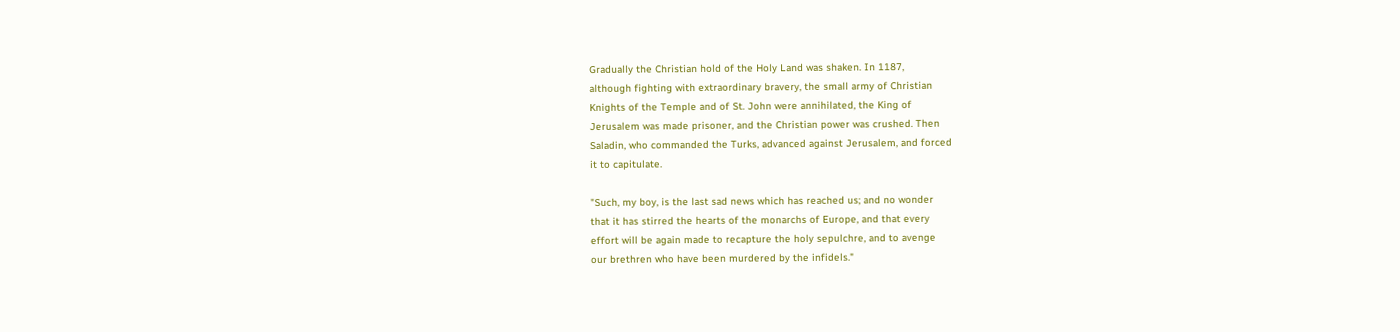Gradually the Christian hold of the Holy Land was shaken. In 1187,
although fighting with extraordinary bravery, the small army of Christian
Knights of the Temple and of St. John were annihilated, the King of
Jerusalem was made prisoner, and the Christian power was crushed. Then
Saladin, who commanded the Turks, advanced against Jerusalem, and forced
it to capitulate.

"Such, my boy, is the last sad news which has reached us; and no wonder
that it has stirred the hearts of the monarchs of Europe, and that every
effort will be again made to recapture the holy sepulchre, and to avenge
our brethren who have been murdered by the infidels."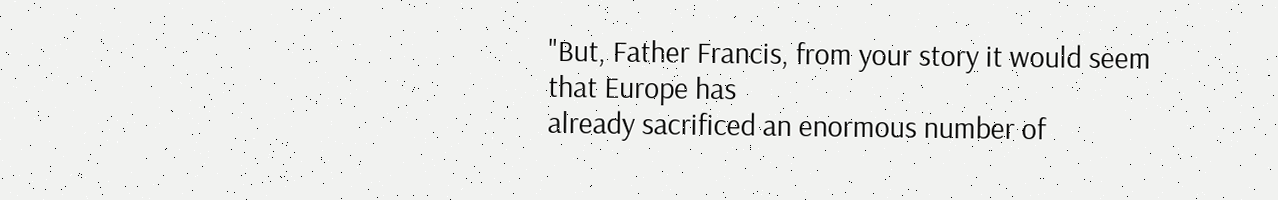"But, Father Francis, from your story it would seem that Europe has
already sacrificed an enormous number of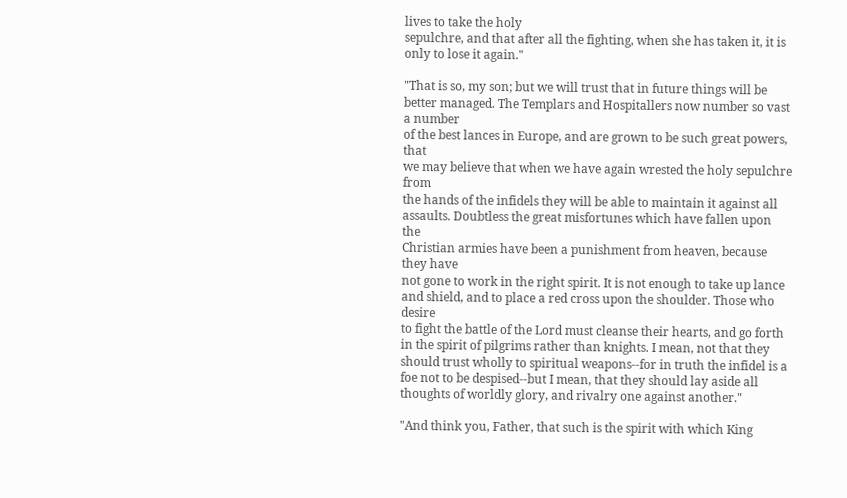lives to take the holy
sepulchre, and that after all the fighting, when she has taken it, it is
only to lose it again."

"That is so, my son; but we will trust that in future things will be
better managed. The Templars and Hospitallers now number so vast a number
of the best lances in Europe, and are grown to be such great powers, that
we may believe that when we have again wrested the holy sepulchre from
the hands of the infidels they will be able to maintain it against all
assaults. Doubtless the great misfortunes which have fallen upon the
Christian armies have been a punishment from heaven, because they have
not gone to work in the right spirit. It is not enough to take up lance
and shield, and to place a red cross upon the shoulder. Those who desire
to fight the battle of the Lord must cleanse their hearts, and go forth
in the spirit of pilgrims rather than knights. I mean, not that they
should trust wholly to spiritual weapons--for in truth the infidel is a
foe not to be despised--but I mean, that they should lay aside all
thoughts of worldly glory, and rivalry one against another."

"And think you, Father, that such is the spirit with which King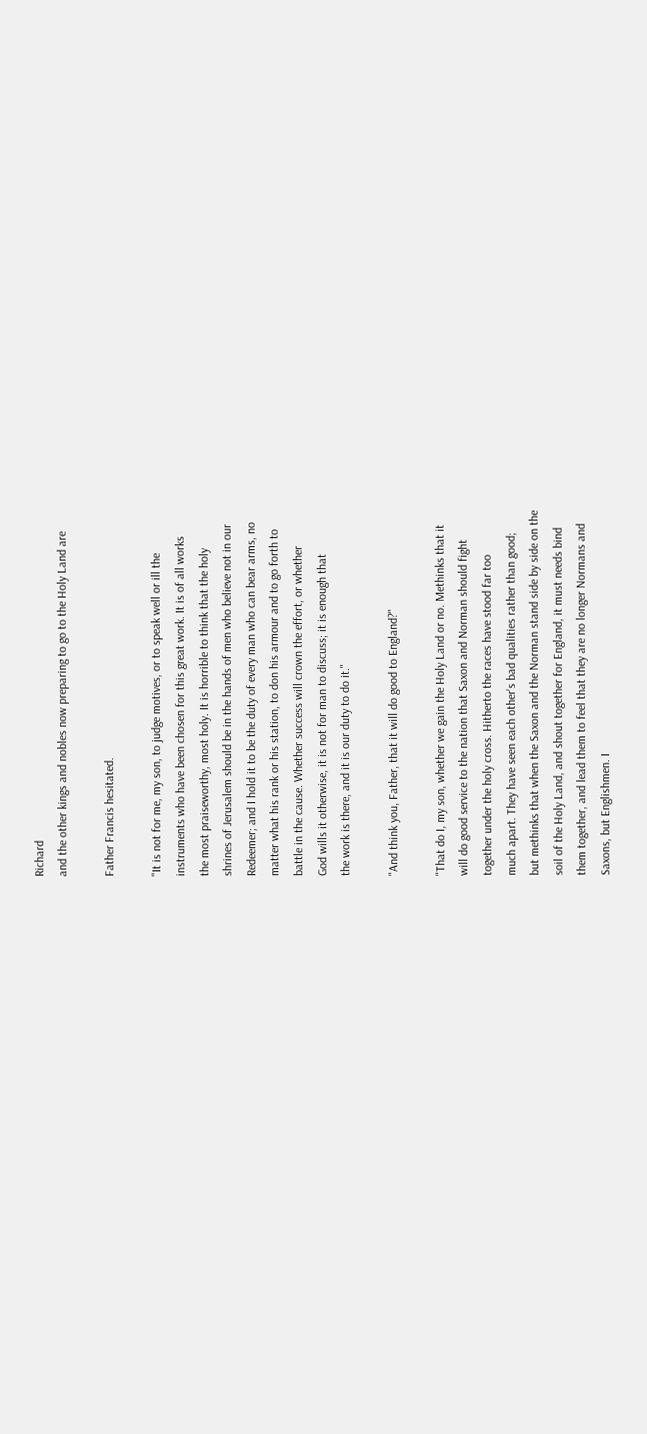Richard
and the other kings and nobles now preparing to go to the Holy Land are

Father Francis hesitated.

"It is not for me, my son, to judge motives, or to speak well or ill the
instruments who have been chosen for this great work. It is of all works
the most praiseworthy, most holy. It is horrible to think that the holy
shrines of Jerusalem should be in the hands of men who believe not in our
Redeemer; and I hold it to be the duty of every man who can bear arms, no
matter what his rank or his station, to don his armour and to go forth to
battle in the cause. Whether success will crown the effort, or whether
God wills it otherwise, it is not for man to discuss; it is enough that
the work is there, and it is our duty to do it."

"And think you, Father, that it will do good to England?"

"That do I, my son, whether we gain the Holy Land or no. Methinks that it
will do good service to the nation that Saxon and Norman should fight
together under the holy cross. Hitherto the races have stood far too
much apart. They have seen each other's bad qualities rather than good;
but methinks that when the Saxon and the Norman stand side by side on the
soil of the Holy Land, and shout together for England, it must needs bind
them together, and lead them to feel that they are no longer Normans and
Saxons, but Englishmen. I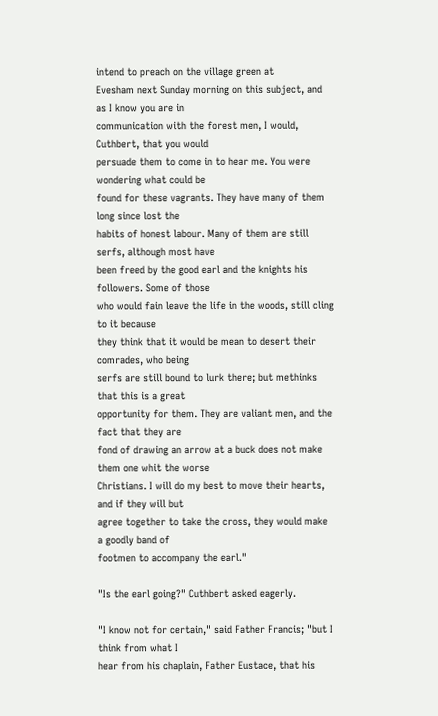intend to preach on the village green at
Evesham next Sunday morning on this subject, and as I know you are in
communication with the forest men, I would, Cuthbert, that you would
persuade them to come in to hear me. You were wondering what could be
found for these vagrants. They have many of them long since lost the
habits of honest labour. Many of them are still serfs, although most have
been freed by the good earl and the knights his followers. Some of those
who would fain leave the life in the woods, still cling to it because
they think that it would be mean to desert their comrades, who being
serfs are still bound to lurk there; but methinks that this is a great
opportunity for them. They are valiant men, and the fact that they are
fond of drawing an arrow at a buck does not make them one whit the worse
Christians. I will do my best to move their hearts, and if they will but
agree together to take the cross, they would make a goodly band of
footmen to accompany the earl."

"Is the earl going?" Cuthbert asked eagerly.

"I know not for certain," said Father Francis; "but I think from what I
hear from his chaplain, Father Eustace, that his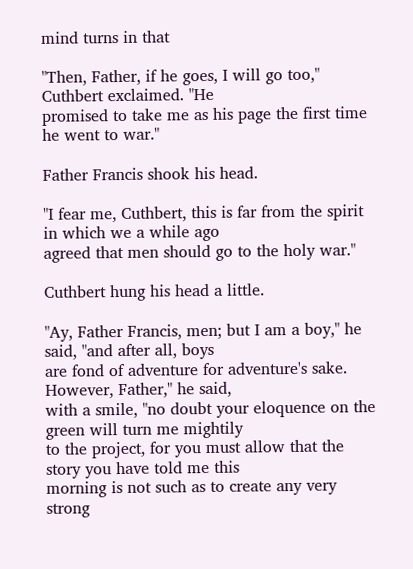mind turns in that

"Then, Father, if he goes, I will go too," Cuthbert exclaimed. "He
promised to take me as his page the first time he went to war."

Father Francis shook his head.

"I fear me, Cuthbert, this is far from the spirit in which we a while ago
agreed that men should go to the holy war."

Cuthbert hung his head a little.

"Ay, Father Francis, men; but I am a boy," he said, "and after all, boys
are fond of adventure for adventure's sake. However, Father," he said,
with a smile, "no doubt your eloquence on the green will turn me mightily
to the project, for you must allow that the story you have told me this
morning is not such as to create any very strong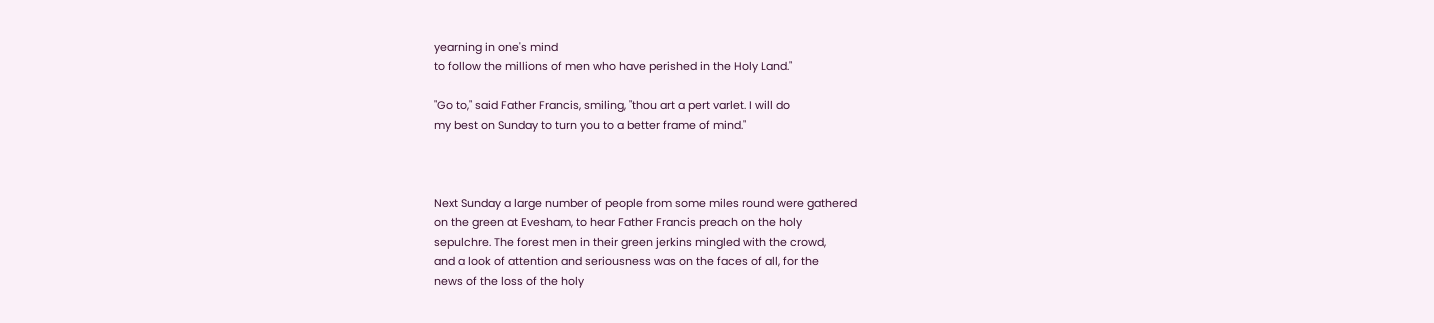yearning in one's mind
to follow the millions of men who have perished in the Holy Land."

"Go to," said Father Francis, smiling, "thou art a pert varlet. I will do
my best on Sunday to turn you to a better frame of mind."



Next Sunday a large number of people from some miles round were gathered
on the green at Evesham, to hear Father Francis preach on the holy
sepulchre. The forest men in their green jerkins mingled with the crowd,
and a look of attention and seriousness was on the faces of all, for the
news of the loss of the holy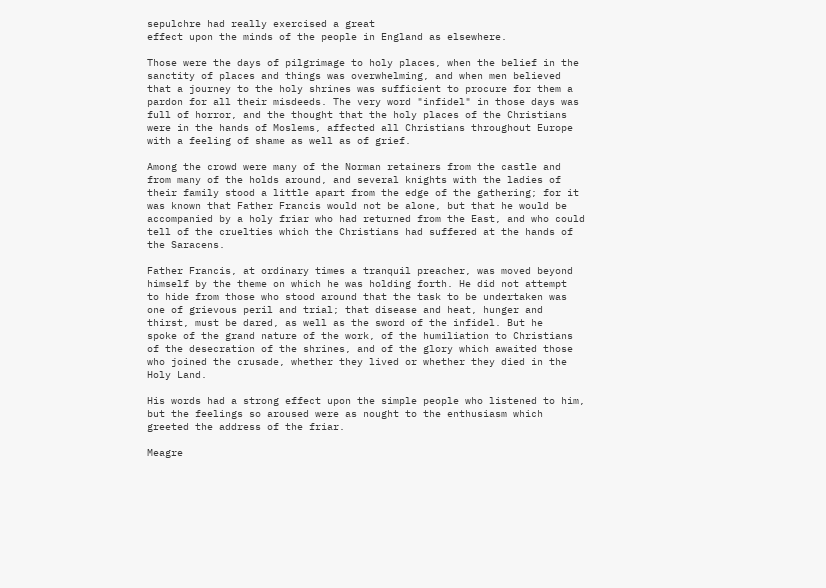sepulchre had really exercised a great
effect upon the minds of the people in England as elsewhere.

Those were the days of pilgrimage to holy places, when the belief in the
sanctity of places and things was overwhelming, and when men believed
that a journey to the holy shrines was sufficient to procure for them a
pardon for all their misdeeds. The very word "infidel" in those days was
full of horror, and the thought that the holy places of the Christians
were in the hands of Moslems, affected all Christians throughout Europe
with a feeling of shame as well as of grief.

Among the crowd were many of the Norman retainers from the castle and
from many of the holds around, and several knights with the ladies of
their family stood a little apart from the edge of the gathering; for it
was known that Father Francis would not be alone, but that he would be
accompanied by a holy friar who had returned from the East, and who could
tell of the cruelties which the Christians had suffered at the hands of
the Saracens.

Father Francis, at ordinary times a tranquil preacher, was moved beyond
himself by the theme on which he was holding forth. He did not attempt
to hide from those who stood around that the task to be undertaken was
one of grievous peril and trial; that disease and heat, hunger and
thirst, must be dared, as well as the sword of the infidel. But he
spoke of the grand nature of the work, of the humiliation to Christians
of the desecration of the shrines, and of the glory which awaited those
who joined the crusade, whether they lived or whether they died in the
Holy Land.

His words had a strong effect upon the simple people who listened to him,
but the feelings so aroused were as nought to the enthusiasm which
greeted the address of the friar.

Meagre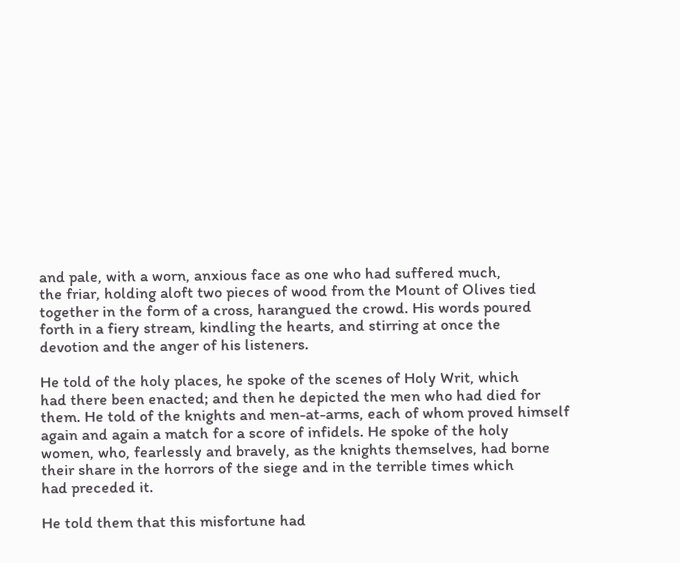and pale, with a worn, anxious face as one who had suffered much,
the friar, holding aloft two pieces of wood from the Mount of Olives tied
together in the form of a cross, harangued the crowd. His words poured
forth in a fiery stream, kindling the hearts, and stirring at once the
devotion and the anger of his listeners.

He told of the holy places, he spoke of the scenes of Holy Writ, which
had there been enacted; and then he depicted the men who had died for
them. He told of the knights and men-at-arms, each of whom proved himself
again and again a match for a score of infidels. He spoke of the holy
women, who, fearlessly and bravely, as the knights themselves, had borne
their share in the horrors of the siege and in the terrible times which
had preceded it.

He told them that this misfortune had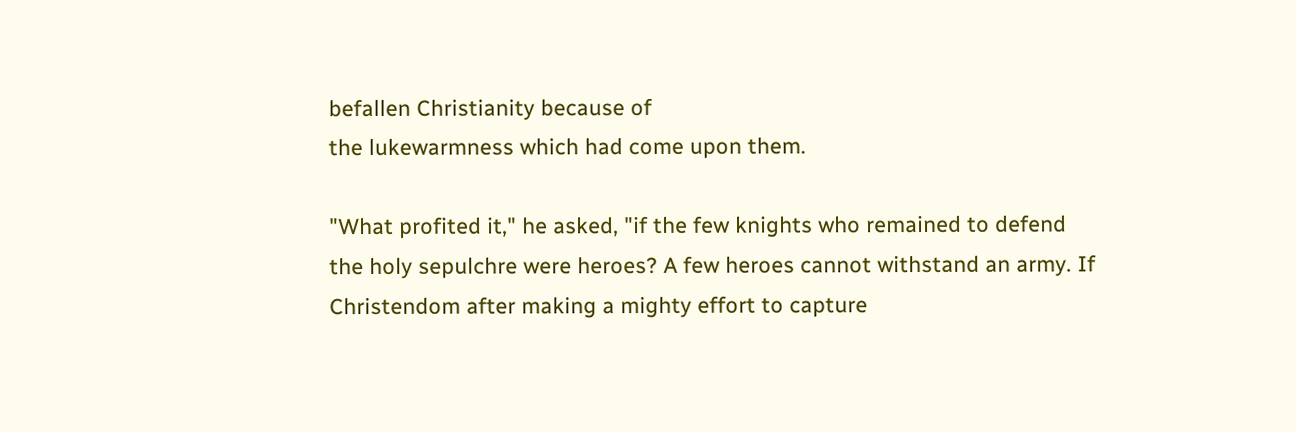befallen Christianity because of
the lukewarmness which had come upon them.

"What profited it," he asked, "if the few knights who remained to defend
the holy sepulchre were heroes? A few heroes cannot withstand an army. If
Christendom after making a mighty effort to capture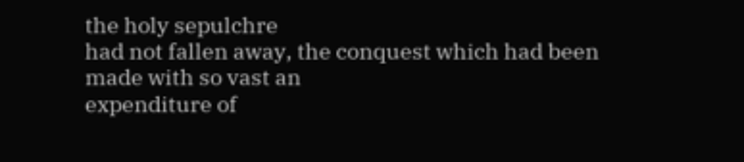the holy sepulchre
had not fallen away, the conquest which had been made with so vast an
expenditure of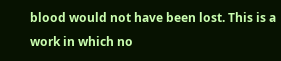blood would not have been lost. This is a work in which no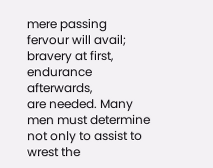mere passing fervour will avail; bravery at first, endurance afterwards,
are needed. Many men must determine not only to assist to wrest the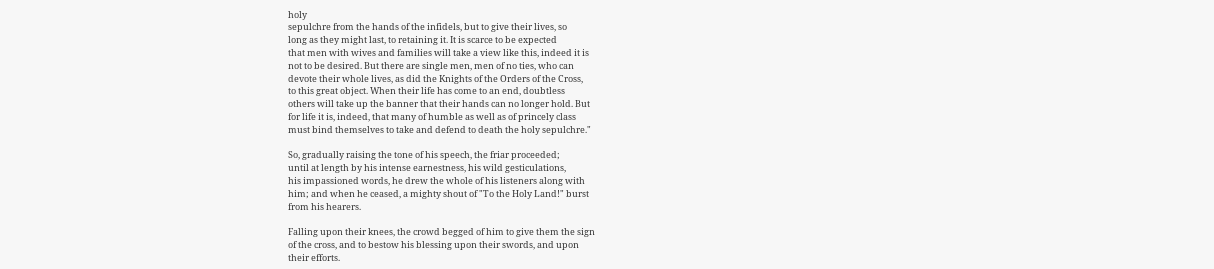holy
sepulchre from the hands of the infidels, but to give their lives, so
long as they might last, to retaining it. It is scarce to be expected
that men with wives and families will take a view like this, indeed it is
not to be desired. But there are single men, men of no ties, who can
devote their whole lives, as did the Knights of the Orders of the Cross,
to this great object. When their life has come to an end, doubtless
others will take up the banner that their hands can no longer hold. But
for life it is, indeed, that many of humble as well as of princely class
must bind themselves to take and defend to death the holy sepulchre."

So, gradually raising the tone of his speech, the friar proceeded;
until at length by his intense earnestness, his wild gesticulations,
his impassioned words, he drew the whole of his listeners along with
him; and when he ceased, a mighty shout of "To the Holy Land!" burst
from his hearers.

Falling upon their knees, the crowd begged of him to give them the sign
of the cross, and to bestow his blessing upon their swords, and upon
their efforts.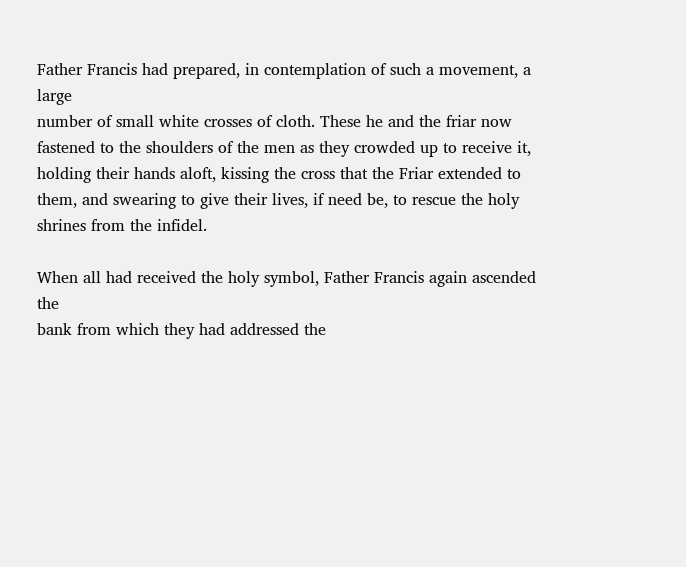Father Francis had prepared, in contemplation of such a movement, a large
number of small white crosses of cloth. These he and the friar now
fastened to the shoulders of the men as they crowded up to receive it,
holding their hands aloft, kissing the cross that the Friar extended to
them, and swearing to give their lives, if need be, to rescue the holy
shrines from the infidel.

When all had received the holy symbol, Father Francis again ascended the
bank from which they had addressed the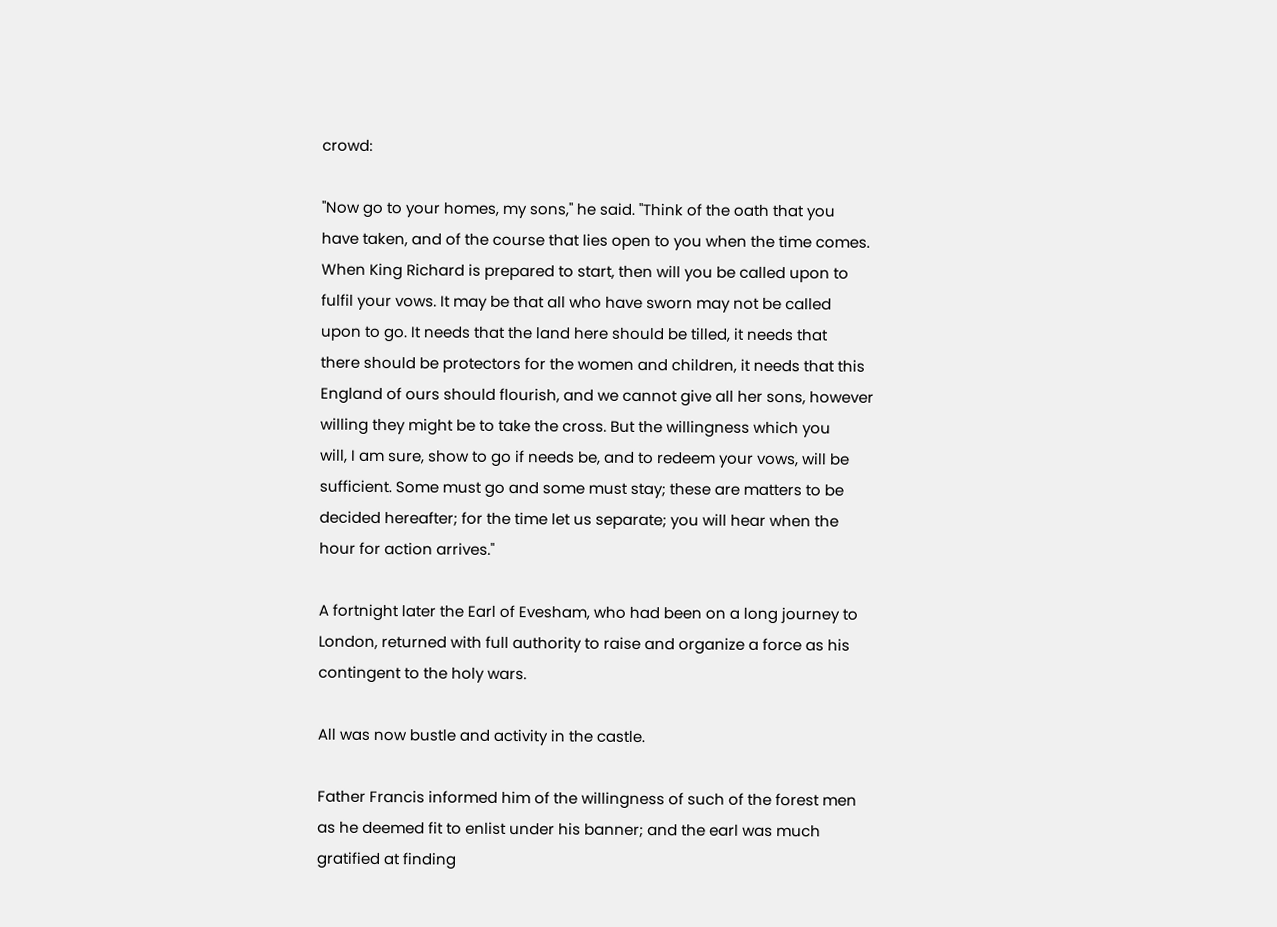crowd:

"Now go to your homes, my sons," he said. "Think of the oath that you
have taken, and of the course that lies open to you when the time comes.
When King Richard is prepared to start, then will you be called upon to
fulfil your vows. It may be that all who have sworn may not be called
upon to go. It needs that the land here should be tilled, it needs that
there should be protectors for the women and children, it needs that this
England of ours should flourish, and we cannot give all her sons, however
willing they might be to take the cross. But the willingness which you
will, I am sure, show to go if needs be, and to redeem your vows, will be
sufficient. Some must go and some must stay; these are matters to be
decided hereafter; for the time let us separate; you will hear when the
hour for action arrives."

A fortnight later the Earl of Evesham, who had been on a long journey to
London, returned with full authority to raise and organize a force as his
contingent to the holy wars.

All was now bustle and activity in the castle.

Father Francis informed him of the willingness of such of the forest men
as he deemed fit to enlist under his banner; and the earl was much
gratified at finding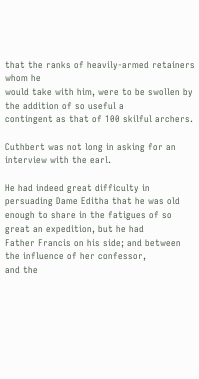that the ranks of heavily-armed retainers whom he
would take with him, were to be swollen by the addition of so useful a
contingent as that of 100 skilful archers.

Cuthbert was not long in asking for an interview with the earl.

He had indeed great difficulty in persuading Dame Editha that he was old
enough to share in the fatigues of so great an expedition, but he had
Father Francis on his side; and between the influence of her confessor,
and the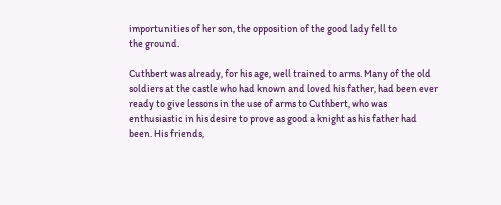importunities of her son, the opposition of the good lady fell to
the ground.

Cuthbert was already, for his age, well trained to arms. Many of the old
soldiers at the castle who had known and loved his father, had been ever
ready to give lessons in the use of arms to Cuthbert, who was
enthusiastic in his desire to prove as good a knight as his father had
been. His friends,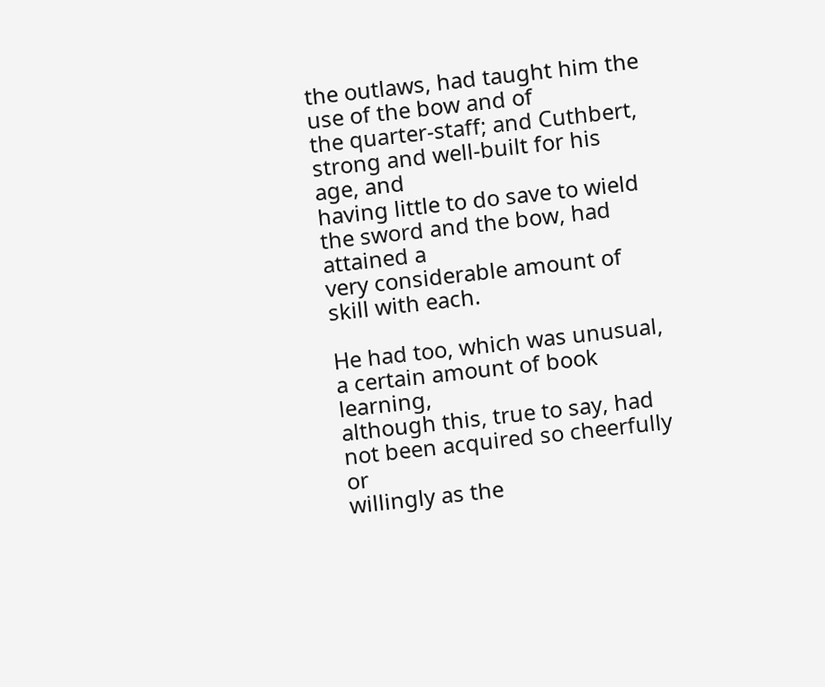the outlaws, had taught him the use of the bow and of
the quarter-staff; and Cuthbert, strong and well-built for his age, and
having little to do save to wield the sword and the bow, had attained a
very considerable amount of skill with each.

He had too, which was unusual, a certain amount of book learning,
although this, true to say, had not been acquired so cheerfully or
willingly as the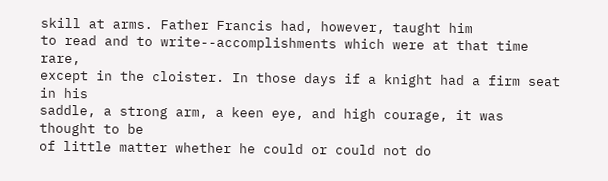skill at arms. Father Francis had, however, taught him
to read and to write--accomplishments which were at that time rare,
except in the cloister. In those days if a knight had a firm seat in his
saddle, a strong arm, a keen eye, and high courage, it was thought to be
of little matter whether he could or could not do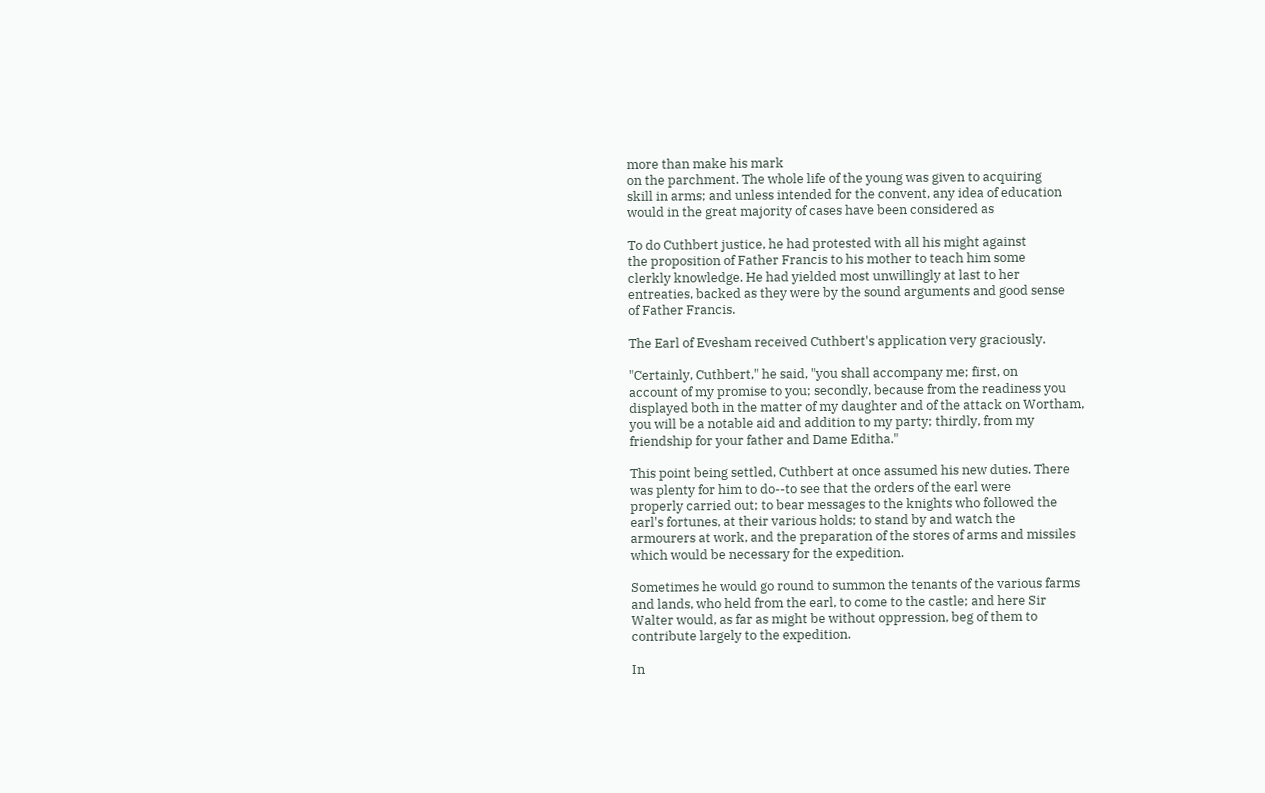more than make his mark
on the parchment. The whole life of the young was given to acquiring
skill in arms; and unless intended for the convent, any idea of education
would in the great majority of cases have been considered as

To do Cuthbert justice, he had protested with all his might against
the proposition of Father Francis to his mother to teach him some
clerkly knowledge. He had yielded most unwillingly at last to her
entreaties, backed as they were by the sound arguments and good sense
of Father Francis.

The Earl of Evesham received Cuthbert's application very graciously.

"Certainly, Cuthbert," he said, "you shall accompany me; first, on
account of my promise to you; secondly, because from the readiness you
displayed both in the matter of my daughter and of the attack on Wortham,
you will be a notable aid and addition to my party; thirdly, from my
friendship for your father and Dame Editha."

This point being settled, Cuthbert at once assumed his new duties. There
was plenty for him to do--to see that the orders of the earl were
properly carried out; to bear messages to the knights who followed the
earl's fortunes, at their various holds; to stand by and watch the
armourers at work, and the preparation of the stores of arms and missiles
which would be necessary for the expedition.

Sometimes he would go round to summon the tenants of the various farms
and lands, who held from the earl, to come to the castle; and here Sir
Walter would, as far as might be without oppression, beg of them to
contribute largely to the expedition.

In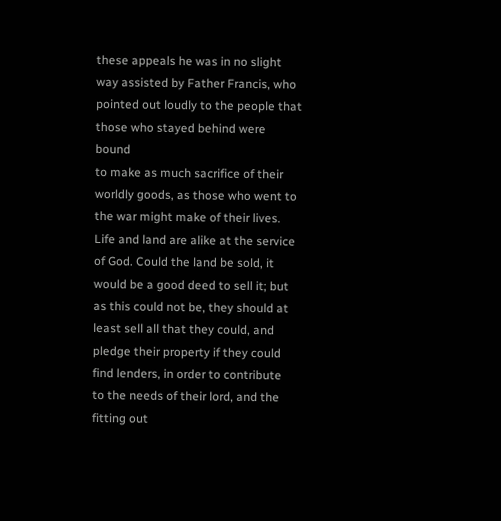these appeals he was in no slight way assisted by Father Francis, who
pointed out loudly to the people that those who stayed behind were bound
to make as much sacrifice of their worldly goods, as those who went to
the war might make of their lives. Life and land are alike at the service
of God. Could the land be sold, it would be a good deed to sell it; but
as this could not be, they should at least sell all that they could, and
pledge their property if they could find lenders, in order to contribute
to the needs of their lord, and the fitting out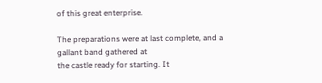of this great enterprise.

The preparations were at last complete, and a gallant band gathered at
the castle ready for starting. It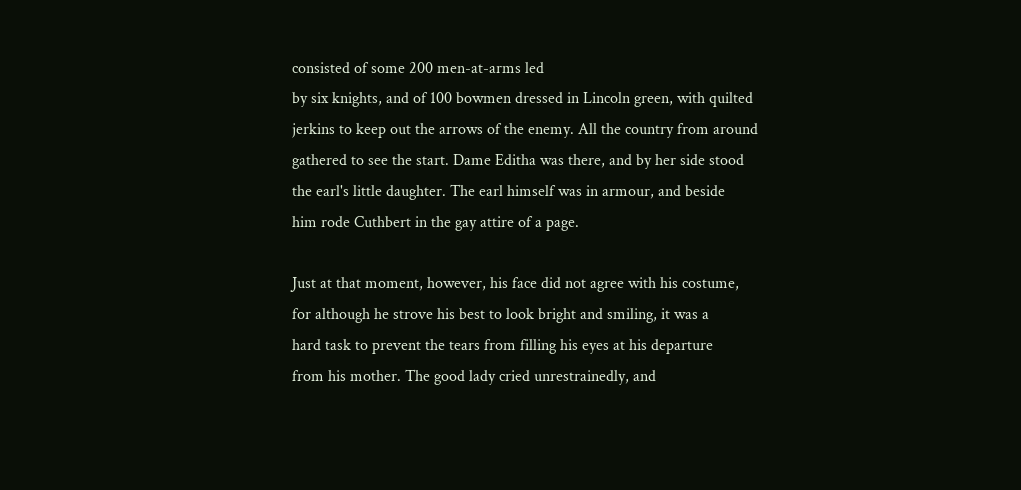consisted of some 200 men-at-arms led
by six knights, and of 100 bowmen dressed in Lincoln green, with quilted
jerkins to keep out the arrows of the enemy. All the country from around
gathered to see the start. Dame Editha was there, and by her side stood
the earl's little daughter. The earl himself was in armour, and beside
him rode Cuthbert in the gay attire of a page.

Just at that moment, however, his face did not agree with his costume,
for although he strove his best to look bright and smiling, it was a
hard task to prevent the tears from filling his eyes at his departure
from his mother. The good lady cried unrestrainedly, and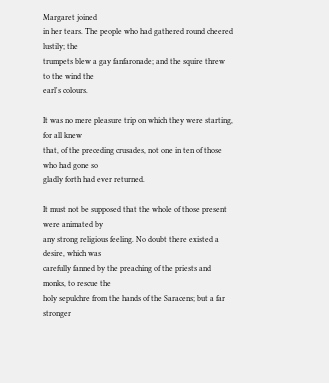Margaret joined
in her tears. The people who had gathered round cheered lustily; the
trumpets blew a gay fanfaronade; and the squire threw to the wind the
earl's colours.

It was no mere pleasure trip on which they were starting, for all knew
that, of the preceding crusades, not one in ten of those who had gone so
gladly forth had ever returned.

It must not be supposed that the whole of those present were animated by
any strong religious feeling. No doubt there existed a desire, which was
carefully fanned by the preaching of the priests and monks, to rescue the
holy sepulchre from the hands of the Saracens; but a far stronger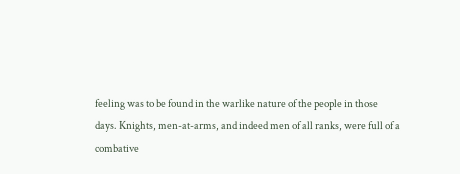feeling was to be found in the warlike nature of the people in those
days. Knights, men-at-arms, and indeed men of all ranks, were full of a
combative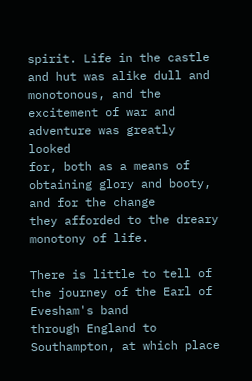spirit. Life in the castle and hut was alike dull and
monotonous, and the excitement of war and adventure was greatly looked
for, both as a means of obtaining glory and booty, and for the change
they afforded to the dreary monotony of life.

There is little to tell of the journey of the Earl of Evesham's band
through England to Southampton, at which place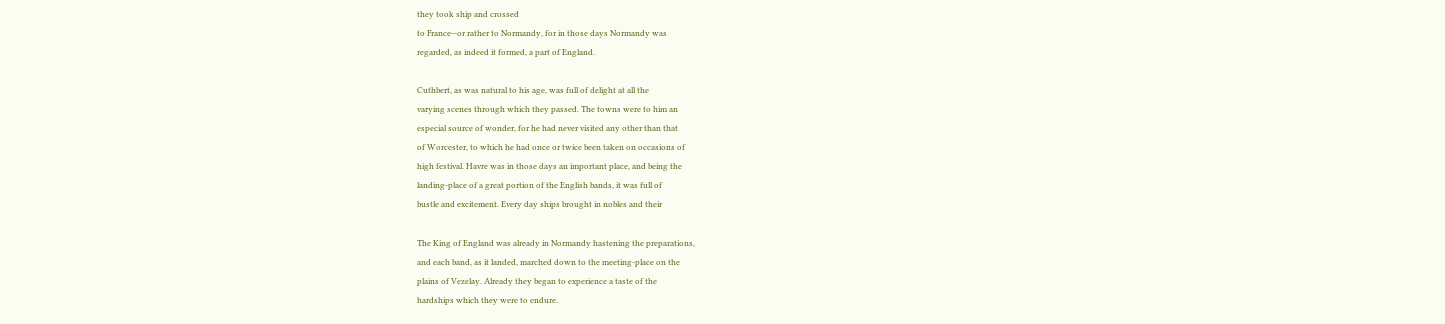they took ship and crossed
to France--or rather to Normandy, for in those days Normandy was
regarded, as indeed it formed, a part of England.

Cuthbert, as was natural to his age, was full of delight at all the
varying scenes through which they passed. The towns were to him an
especial source of wonder, for he had never visited any other than that
of Worcester, to which he had once or twice been taken on occasions of
high festival. Havre was in those days an important place, and being the
landing-place of a great portion of the English bands, it was full of
bustle and excitement. Every day ships brought in nobles and their

The King of England was already in Normandy hastening the preparations,
and each band, as it landed, marched down to the meeting-place on the
plains of Vezelay. Already they began to experience a taste of the
hardships which they were to endure.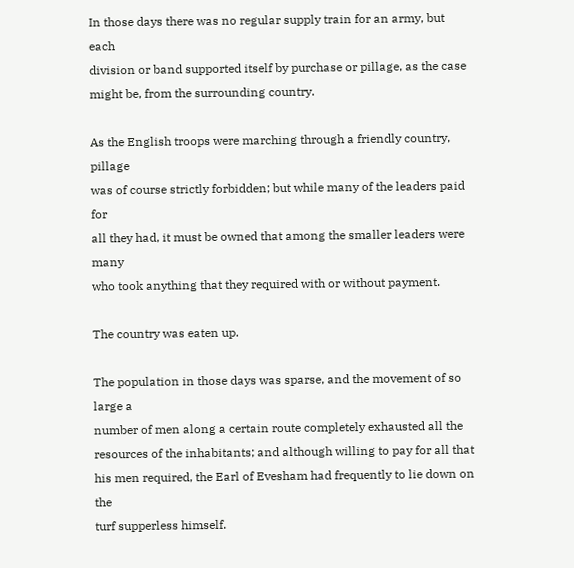In those days there was no regular supply train for an army, but each
division or band supported itself by purchase or pillage, as the case
might be, from the surrounding country.

As the English troops were marching through a friendly country, pillage
was of course strictly forbidden; but while many of the leaders paid for
all they had, it must be owned that among the smaller leaders were many
who took anything that they required with or without payment.

The country was eaten up.

The population in those days was sparse, and the movement of so large a
number of men along a certain route completely exhausted all the
resources of the inhabitants; and although willing to pay for all that
his men required, the Earl of Evesham had frequently to lie down on the
turf supperless himself.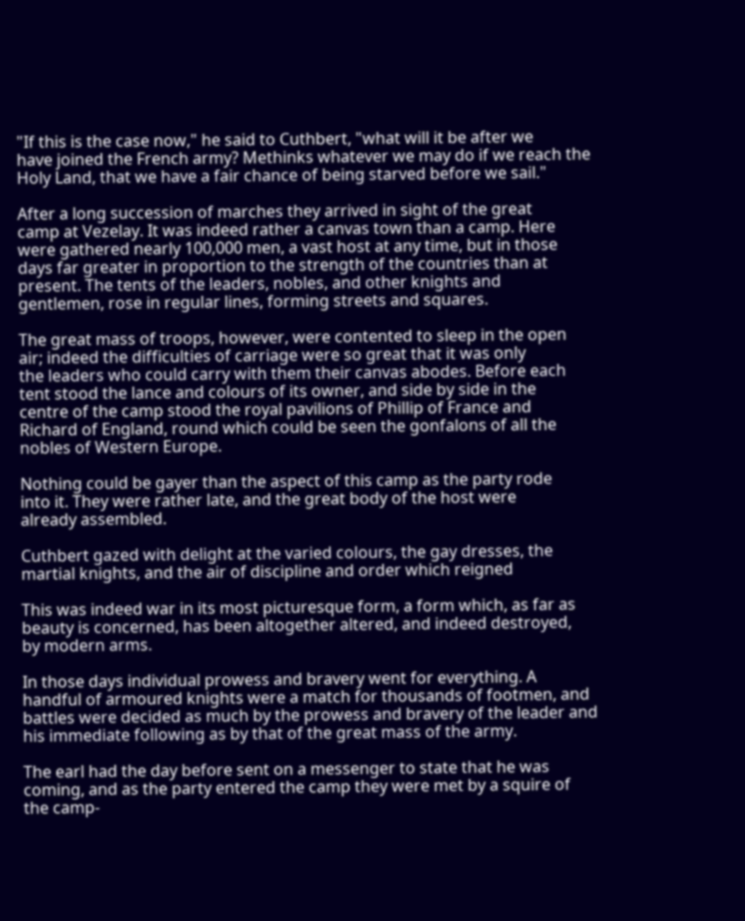"If this is the case now," he said to Cuthbert, "what will it be after we
have joined the French army? Methinks whatever we may do if we reach the
Holy Land, that we have a fair chance of being starved before we sail."

After a long succession of marches they arrived in sight of the great
camp at Vezelay. It was indeed rather a canvas town than a camp. Here
were gathered nearly 100,000 men, a vast host at any time, but in those
days far greater in proportion to the strength of the countries than at
present. The tents of the leaders, nobles, and other knights and
gentlemen, rose in regular lines, forming streets and squares.

The great mass of troops, however, were contented to sleep in the open
air; indeed the difficulties of carriage were so great that it was only
the leaders who could carry with them their canvas abodes. Before each
tent stood the lance and colours of its owner, and side by side in the
centre of the camp stood the royal pavilions of Phillip of France and
Richard of England, round which could be seen the gonfalons of all the
nobles of Western Europe.

Nothing could be gayer than the aspect of this camp as the party rode
into it. They were rather late, and the great body of the host were
already assembled.

Cuthbert gazed with delight at the varied colours, the gay dresses, the
martial knights, and the air of discipline and order which reigned

This was indeed war in its most picturesque form, a form which, as far as
beauty is concerned, has been altogether altered, and indeed destroyed,
by modern arms.

In those days individual prowess and bravery went for everything. A
handful of armoured knights were a match for thousands of footmen, and
battles were decided as much by the prowess and bravery of the leader and
his immediate following as by that of the great mass of the army.

The earl had the day before sent on a messenger to state that he was
coming, and as the party entered the camp they were met by a squire of
the camp-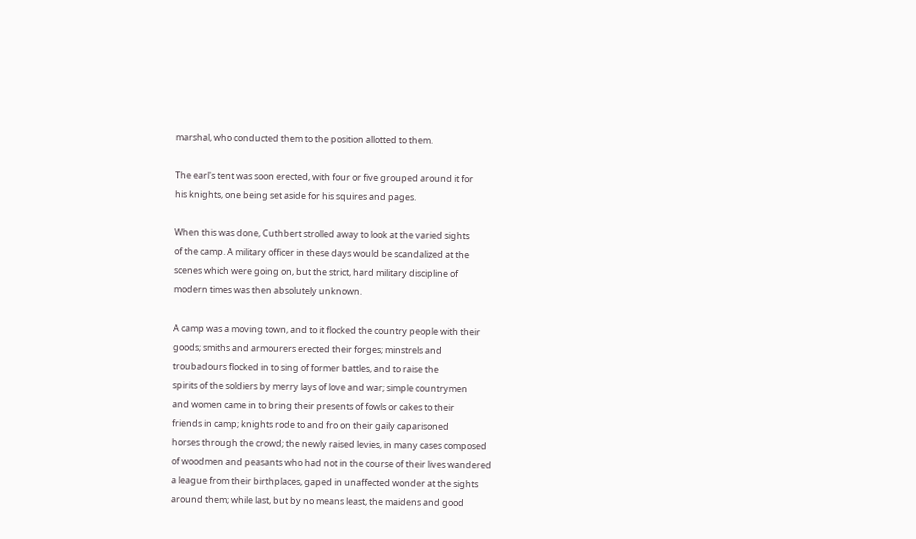marshal, who conducted them to the position allotted to them.

The earl's tent was soon erected, with four or five grouped around it for
his knights, one being set aside for his squires and pages.

When this was done, Cuthbert strolled away to look at the varied sights
of the camp. A military officer in these days would be scandalized at the
scenes which were going on, but the strict, hard military discipline of
modern times was then absolutely unknown.

A camp was a moving town, and to it flocked the country people with their
goods; smiths and armourers erected their forges; minstrels and
troubadours flocked in to sing of former battles, and to raise the
spirits of the soldiers by merry lays of love and war; simple countrymen
and women came in to bring their presents of fowls or cakes to their
friends in camp; knights rode to and fro on their gaily caparisoned
horses through the crowd; the newly raised levies, in many cases composed
of woodmen and peasants who had not in the course of their lives wandered
a league from their birthplaces, gaped in unaffected wonder at the sights
around them; while last, but by no means least, the maidens and good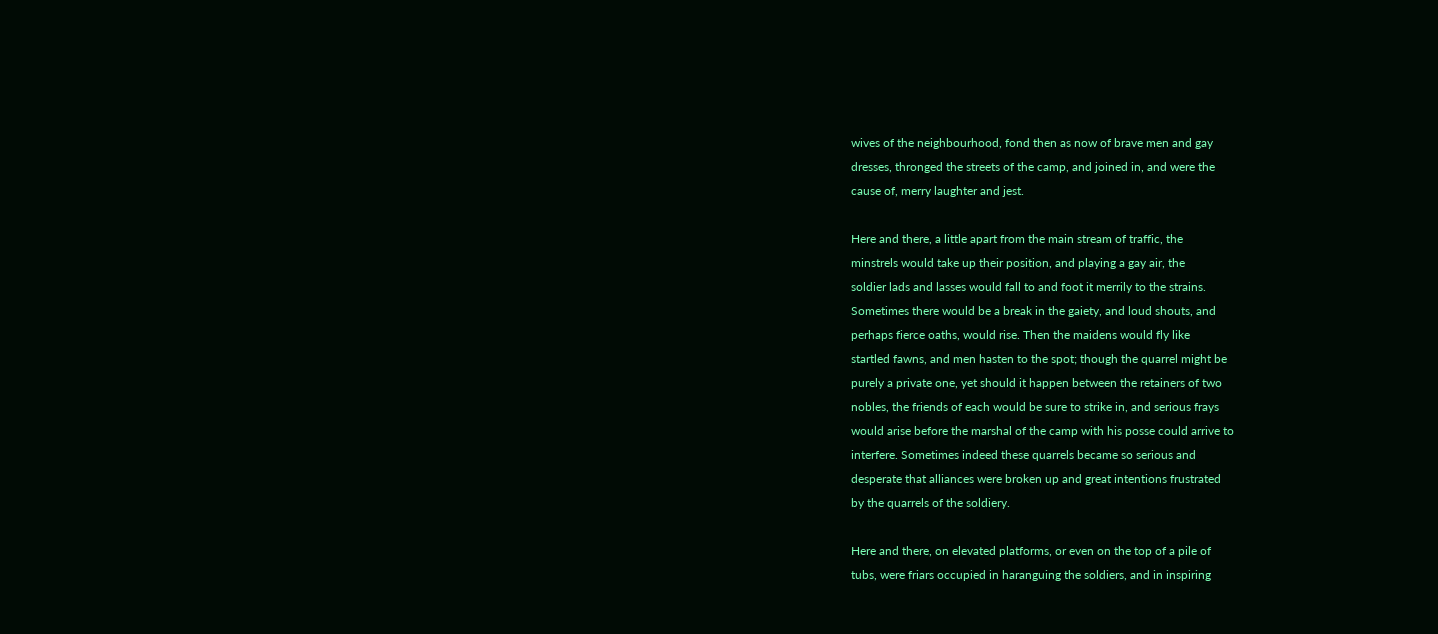wives of the neighbourhood, fond then as now of brave men and gay
dresses, thronged the streets of the camp, and joined in, and were the
cause of, merry laughter and jest.

Here and there, a little apart from the main stream of traffic, the
minstrels would take up their position, and playing a gay air, the
soldier lads and lasses would fall to and foot it merrily to the strains.
Sometimes there would be a break in the gaiety, and loud shouts, and
perhaps fierce oaths, would rise. Then the maidens would fly like
startled fawns, and men hasten to the spot; though the quarrel might be
purely a private one, yet should it happen between the retainers of two
nobles, the friends of each would be sure to strike in, and serious frays
would arise before the marshal of the camp with his posse could arrive to
interfere. Sometimes indeed these quarrels became so serious and
desperate that alliances were broken up and great intentions frustrated
by the quarrels of the soldiery.

Here and there, on elevated platforms, or even on the top of a pile of
tubs, were friars occupied in haranguing the soldiers, and in inspiring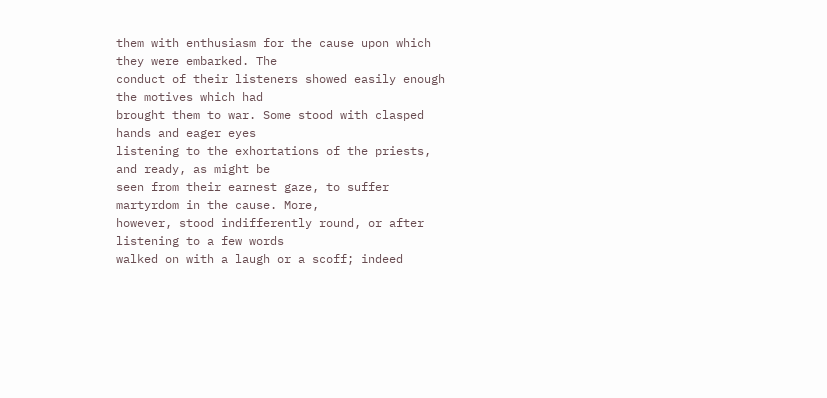them with enthusiasm for the cause upon which they were embarked. The
conduct of their listeners showed easily enough the motives which had
brought them to war. Some stood with clasped hands and eager eyes
listening to the exhortations of the priests, and ready, as might be
seen from their earnest gaze, to suffer martyrdom in the cause. More,
however, stood indifferently round, or after listening to a few words
walked on with a laugh or a scoff; indeed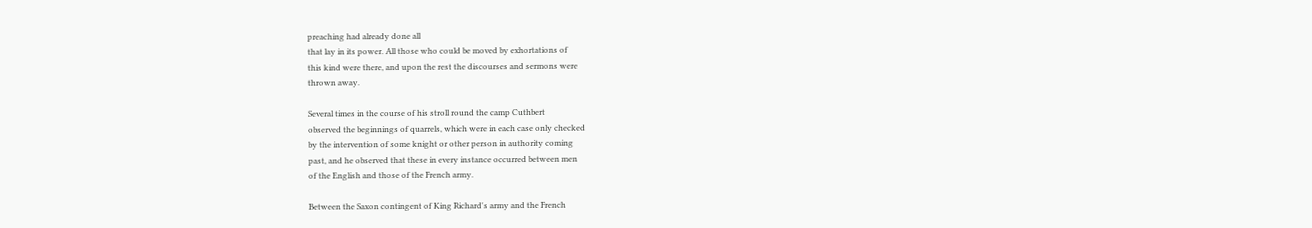preaching had already done all
that lay in its power. All those who could be moved by exhortations of
this kind were there, and upon the rest the discourses and sermons were
thrown away.

Several times in the course of his stroll round the camp Cuthbert
observed the beginnings of quarrels, which were in each case only checked
by the intervention of some knight or other person in authority coming
past, and he observed that these in every instance occurred between men
of the English and those of the French army.

Between the Saxon contingent of King Richard's army and the French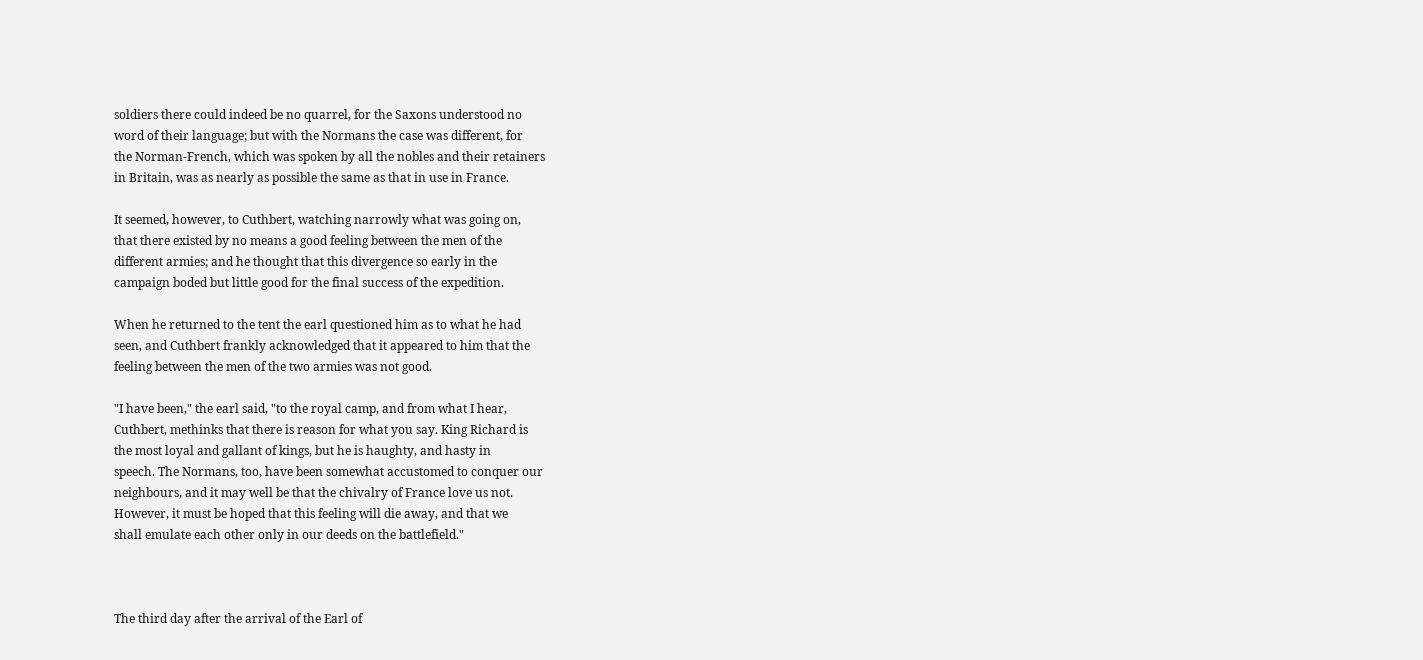soldiers there could indeed be no quarrel, for the Saxons understood no
word of their language; but with the Normans the case was different, for
the Norman-French, which was spoken by all the nobles and their retainers
in Britain, was as nearly as possible the same as that in use in France.

It seemed, however, to Cuthbert, watching narrowly what was going on,
that there existed by no means a good feeling between the men of the
different armies; and he thought that this divergence so early in the
campaign boded but little good for the final success of the expedition.

When he returned to the tent the earl questioned him as to what he had
seen, and Cuthbert frankly acknowledged that it appeared to him that the
feeling between the men of the two armies was not good.

"I have been," the earl said, "to the royal camp, and from what I hear,
Cuthbert, methinks that there is reason for what you say. King Richard is
the most loyal and gallant of kings, but he is haughty, and hasty in
speech. The Normans, too, have been somewhat accustomed to conquer our
neighbours, and it may well be that the chivalry of France love us not.
However, it must be hoped that this feeling will die away, and that we
shall emulate each other only in our deeds on the battlefield."



The third day after the arrival of the Earl of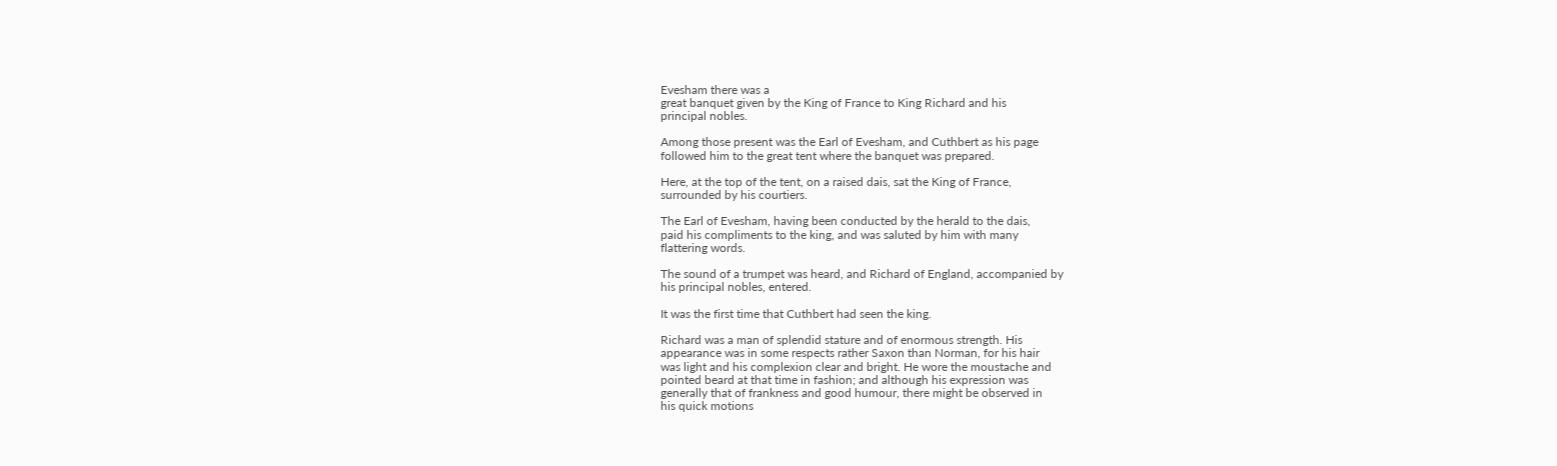Evesham there was a
great banquet given by the King of France to King Richard and his
principal nobles.

Among those present was the Earl of Evesham, and Cuthbert as his page
followed him to the great tent where the banquet was prepared.

Here, at the top of the tent, on a raised dais, sat the King of France,
surrounded by his courtiers.

The Earl of Evesham, having been conducted by the herald to the dais,
paid his compliments to the king, and was saluted by him with many
flattering words.

The sound of a trumpet was heard, and Richard of England, accompanied by
his principal nobles, entered.

It was the first time that Cuthbert had seen the king.

Richard was a man of splendid stature and of enormous strength. His
appearance was in some respects rather Saxon than Norman, for his hair
was light and his complexion clear and bright. He wore the moustache and
pointed beard at that time in fashion; and although his expression was
generally that of frankness and good humour, there might be observed in
his quick motions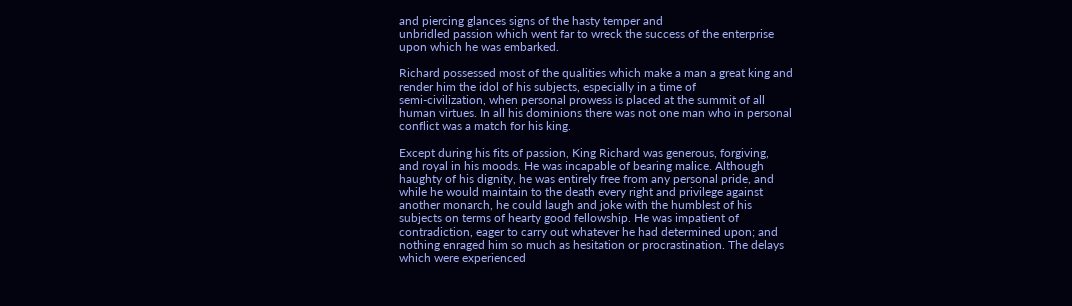and piercing glances signs of the hasty temper and
unbridled passion which went far to wreck the success of the enterprise
upon which he was embarked.

Richard possessed most of the qualities which make a man a great king and
render him the idol of his subjects, especially in a time of
semi-civilization, when personal prowess is placed at the summit of all
human virtues. In all his dominions there was not one man who in personal
conflict was a match for his king.

Except during his fits of passion, King Richard was generous, forgiving,
and royal in his moods. He was incapable of bearing malice. Although
haughty of his dignity, he was entirely free from any personal pride, and
while he would maintain to the death every right and privilege against
another monarch, he could laugh and joke with the humblest of his
subjects on terms of hearty good fellowship. He was impatient of
contradiction, eager to carry out whatever he had determined upon; and
nothing enraged him so much as hesitation or procrastination. The delays
which were experienced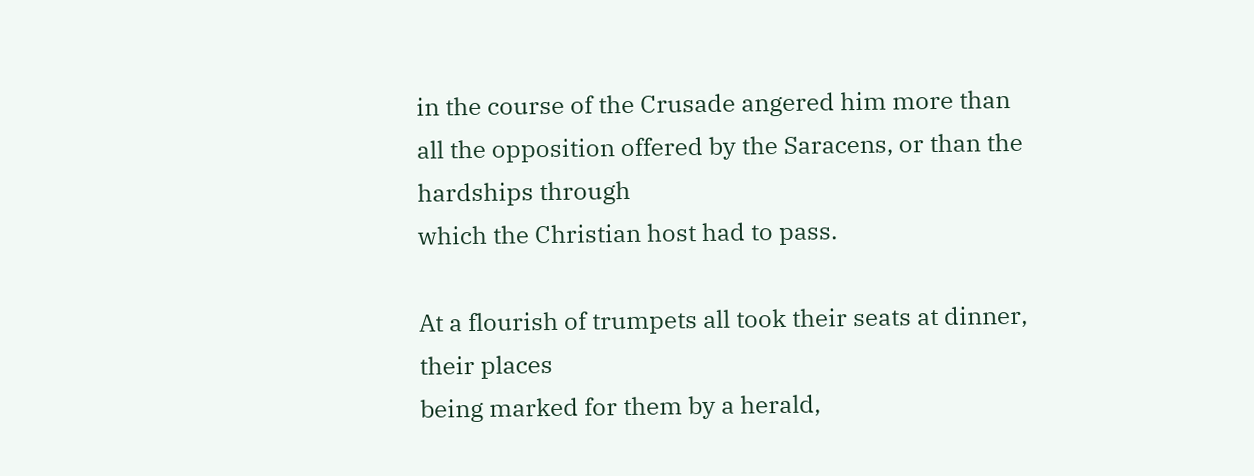in the course of the Crusade angered him more than
all the opposition offered by the Saracens, or than the hardships through
which the Christian host had to pass.

At a flourish of trumpets all took their seats at dinner, their places
being marked for them by a herald,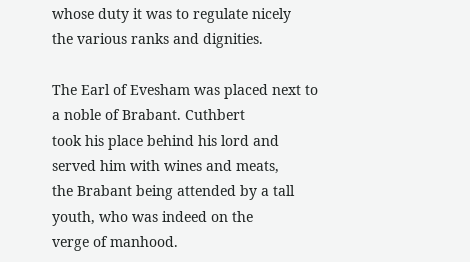whose duty it was to regulate nicely
the various ranks and dignities.

The Earl of Evesham was placed next to a noble of Brabant. Cuthbert
took his place behind his lord and served him with wines and meats,
the Brabant being attended by a tall youth, who was indeed on the
verge of manhood.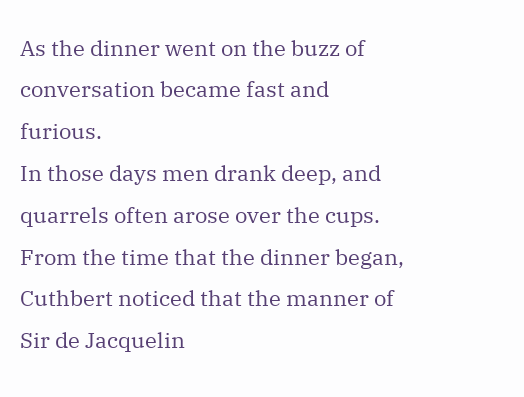As the dinner went on the buzz of conversation became fast and furious.
In those days men drank deep, and quarrels often arose over the cups.
From the time that the dinner began, Cuthbert noticed that the manner of
Sir de Jacquelin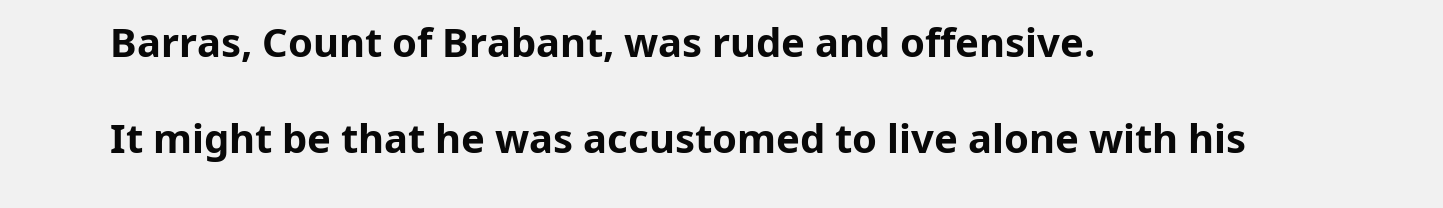Barras, Count of Brabant, was rude and offensive.

It might be that he was accustomed to live alone with his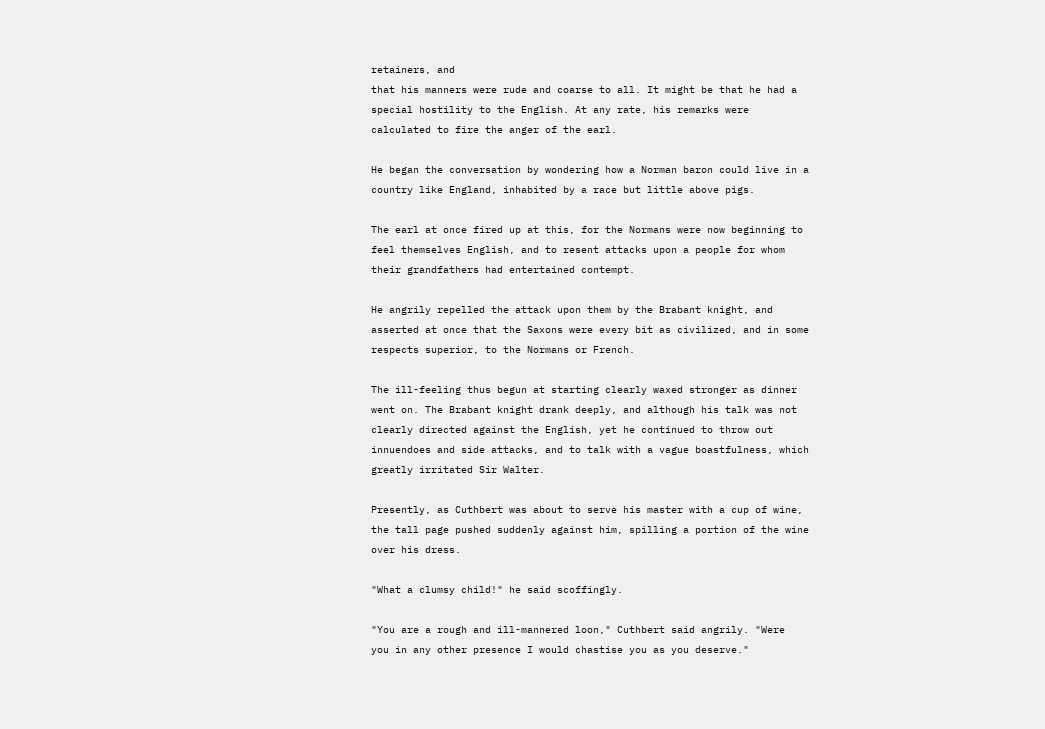retainers, and
that his manners were rude and coarse to all. It might be that he had a
special hostility to the English. At any rate, his remarks were
calculated to fire the anger of the earl.

He began the conversation by wondering how a Norman baron could live in a
country like England, inhabited by a race but little above pigs.

The earl at once fired up at this, for the Normans were now beginning to
feel themselves English, and to resent attacks upon a people for whom
their grandfathers had entertained contempt.

He angrily repelled the attack upon them by the Brabant knight, and
asserted at once that the Saxons were every bit as civilized, and in some
respects superior, to the Normans or French.

The ill-feeling thus begun at starting clearly waxed stronger as dinner
went on. The Brabant knight drank deeply, and although his talk was not
clearly directed against the English, yet he continued to throw out
innuendoes and side attacks, and to talk with a vague boastfulness, which
greatly irritated Sir Walter.

Presently, as Cuthbert was about to serve his master with a cup of wine,
the tall page pushed suddenly against him, spilling a portion of the wine
over his dress.

"What a clumsy child!" he said scoffingly.

"You are a rough and ill-mannered loon," Cuthbert said angrily. "Were
you in any other presence I would chastise you as you deserve."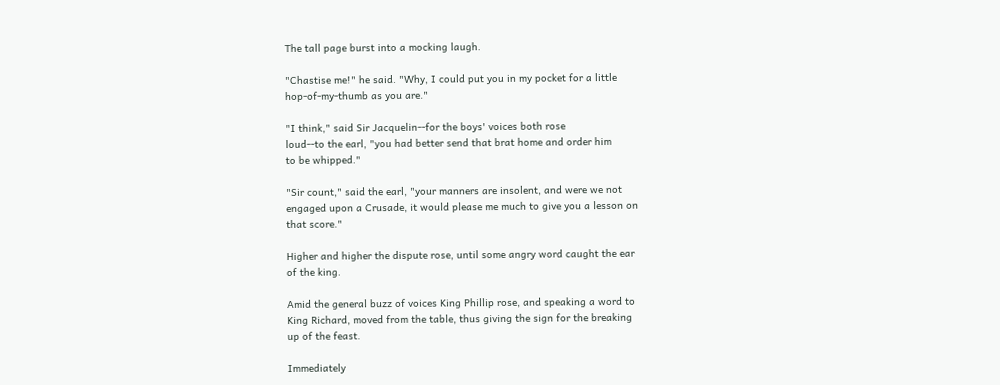The tall page burst into a mocking laugh.

"Chastise me!" he said. "Why, I could put you in my pocket for a little
hop-of-my-thumb as you are."

"I think," said Sir Jacquelin--for the boys' voices both rose
loud--to the earl, "you had better send that brat home and order him
to be whipped."

"Sir count," said the earl, "your manners are insolent, and were we not
engaged upon a Crusade, it would please me much to give you a lesson on
that score."

Higher and higher the dispute rose, until some angry word caught the ear
of the king.

Amid the general buzz of voices King Phillip rose, and speaking a word to
King Richard, moved from the table, thus giving the sign for the breaking
up of the feast.

Immediately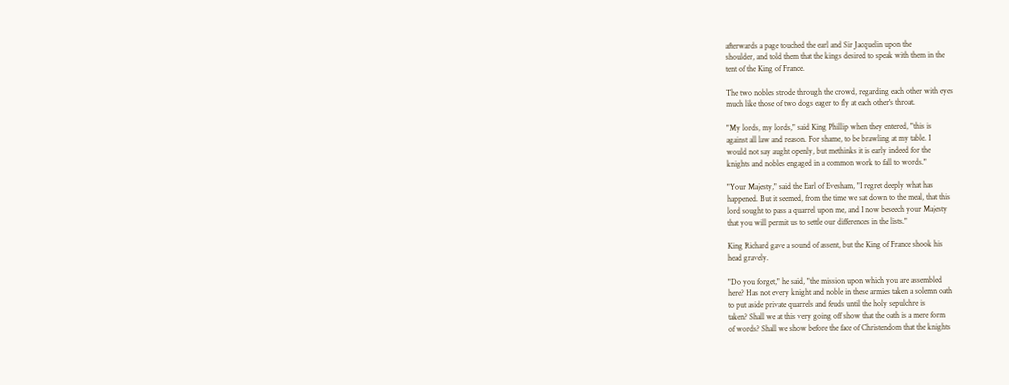afterwards a page touched the earl and Sir Jacquelin upon the
shoulder, and told them that the kings desired to speak with them in the
tent of the King of France.

The two nobles strode through the crowd, regarding each other with eyes
much like those of two dogs eager to fly at each other's throat.

"My lords, my lords," said King Phillip when they entered, "this is
against all law and reason. For shame, to be brawling at my table. I
would not say aught openly, but methinks it is early indeed for the
knights and nobles engaged in a common work to fall to words."

"Your Majesty," said the Earl of Evesham, "I regret deeply what has
happened. But it seemed, from the time we sat down to the meal, that this
lord sought to pass a quarrel upon me, and I now beseech your Majesty
that you will permit us to settle our differences in the lists."

King Richard gave a sound of assent, but the King of France shook his
head gravely.

"Do you forget," he said, "the mission upon which you are assembled
here? Has not every knight and noble in these armies taken a solemn oath
to put aside private quarrels and feuds until the holy sepulchre is
taken? Shall we at this very going off show that the oath is a mere form
of words? Shall we show before the face of Christendom that the knights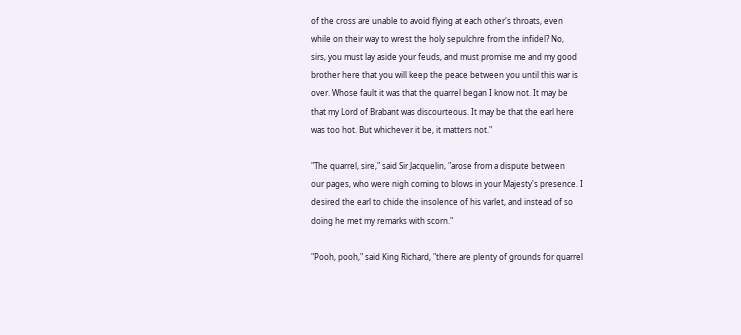of the cross are unable to avoid flying at each other's throats, even
while on their way to wrest the holy sepulchre from the infidel? No,
sirs, you must lay aside your feuds, and must promise me and my good
brother here that you will keep the peace between you until this war is
over. Whose fault it was that the quarrel began I know not. It may be
that my Lord of Brabant was discourteous. It may be that the earl here
was too hot. But whichever it be, it matters not."

"The quarrel, sire," said Sir Jacquelin, "arose from a dispute between
our pages, who were nigh coming to blows in your Majesty's presence. I
desired the earl to chide the insolence of his varlet, and instead of so
doing he met my remarks with scorn."

"Pooh, pooh," said King Richard, "there are plenty of grounds for quarrel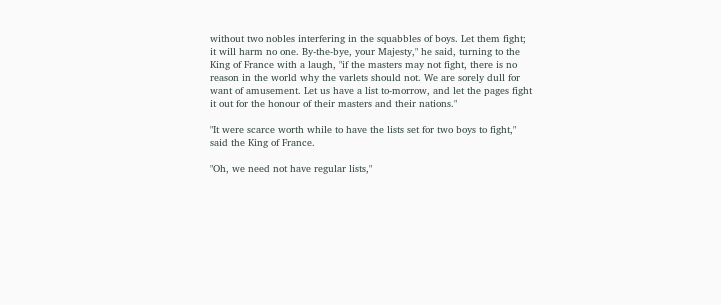without two nobles interfering in the squabbles of boys. Let them fight;
it will harm no one. By-the-bye, your Majesty," he said, turning to the
King of France with a laugh, "if the masters may not fight, there is no
reason in the world why the varlets should not. We are sorely dull for
want of amusement. Let us have a list to-morrow, and let the pages fight
it out for the honour of their masters and their nations."

"It were scarce worth while to have the lists set for two boys to fight,"
said the King of France.

"Oh, we need not have regular lists,"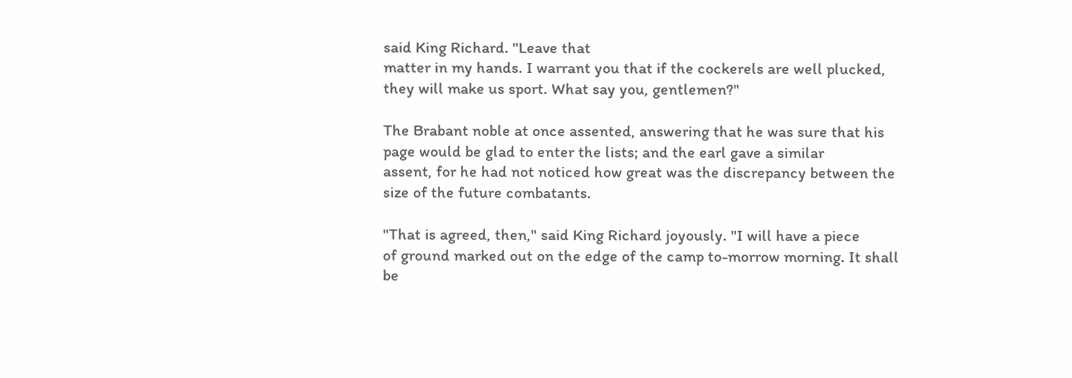said King Richard. "Leave that
matter in my hands. I warrant you that if the cockerels are well plucked,
they will make us sport. What say you, gentlemen?"

The Brabant noble at once assented, answering that he was sure that his
page would be glad to enter the lists; and the earl gave a similar
assent, for he had not noticed how great was the discrepancy between the
size of the future combatants.

"That is agreed, then," said King Richard joyously. "I will have a piece
of ground marked out on the edge of the camp to-morrow morning. It shall
be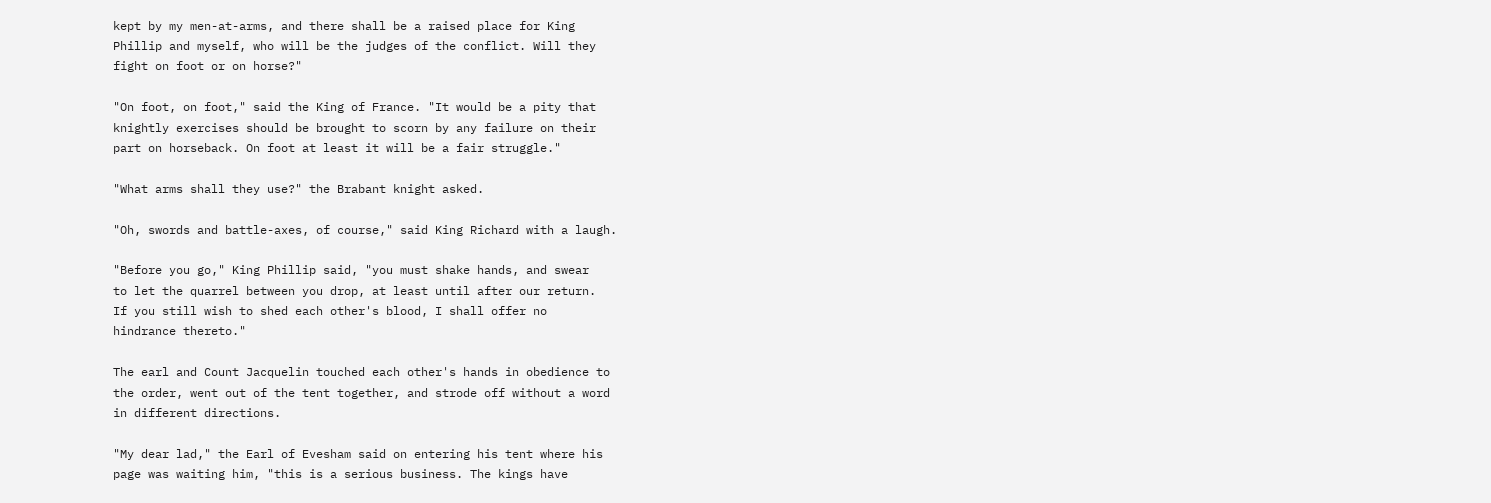kept by my men-at-arms, and there shall be a raised place for King
Phillip and myself, who will be the judges of the conflict. Will they
fight on foot or on horse?"

"On foot, on foot," said the King of France. "It would be a pity that
knightly exercises should be brought to scorn by any failure on their
part on horseback. On foot at least it will be a fair struggle."

"What arms shall they use?" the Brabant knight asked.

"Oh, swords and battle-axes, of course," said King Richard with a laugh.

"Before you go," King Phillip said, "you must shake hands, and swear
to let the quarrel between you drop, at least until after our return.
If you still wish to shed each other's blood, I shall offer no
hindrance thereto."

The earl and Count Jacquelin touched each other's hands in obedience to
the order, went out of the tent together, and strode off without a word
in different directions.

"My dear lad," the Earl of Evesham said on entering his tent where his
page was waiting him, "this is a serious business. The kings have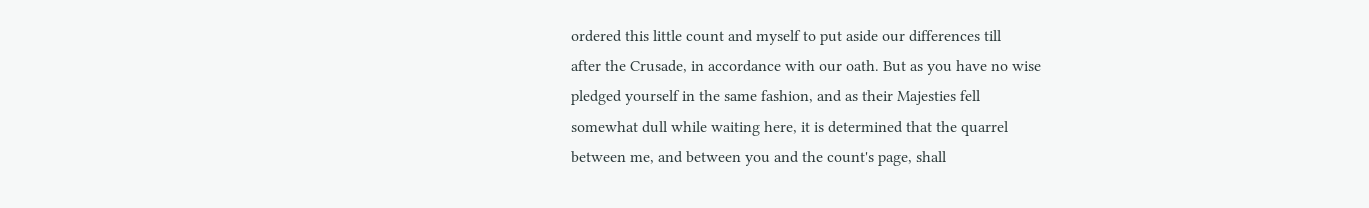ordered this little count and myself to put aside our differences till
after the Crusade, in accordance with our oath. But as you have no wise
pledged yourself in the same fashion, and as their Majesties fell
somewhat dull while waiting here, it is determined that the quarrel
between me, and between you and the count's page, shall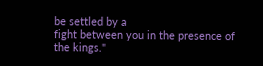be settled by a
fight between you in the presence of the kings."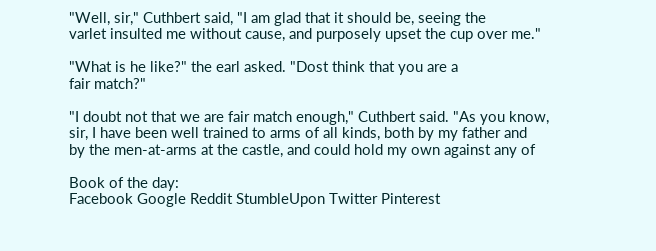"Well, sir," Cuthbert said, "I am glad that it should be, seeing the
varlet insulted me without cause, and purposely upset the cup over me."

"What is he like?" the earl asked. "Dost think that you are a
fair match?"

"I doubt not that we are fair match enough," Cuthbert said. "As you know,
sir, I have been well trained to arms of all kinds, both by my father and
by the men-at-arms at the castle, and could hold my own against any of

Book of the day:
Facebook Google Reddit StumbleUpon Twitter Pinterest